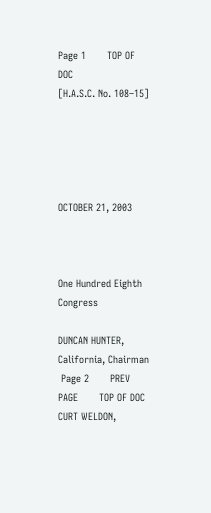Page 1       TOP OF DOC
[H.A.S.C. No. 108–15]





OCTOBER 21, 2003



One Hundred Eighth Congress

DUNCAN HUNTER, California, Chairman
 Page 2       PREV PAGE       TOP OF DOC
CURT WELDON,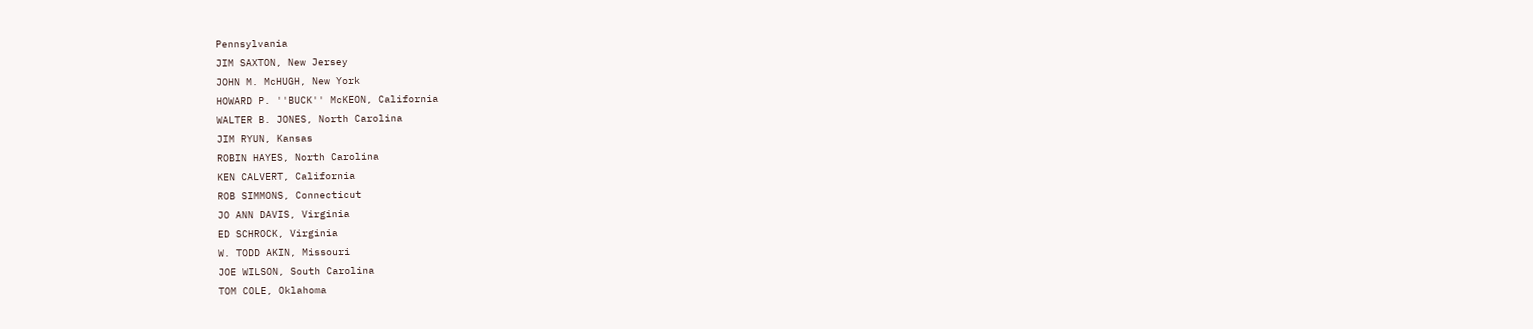Pennsylvania
JIM SAXTON, New Jersey
JOHN M. McHUGH, New York
HOWARD P. ''BUCK'' McKEON, California
WALTER B. JONES, North Carolina
JIM RYUN, Kansas
ROBIN HAYES, North Carolina
KEN CALVERT, California
ROB SIMMONS, Connecticut
JO ANN DAVIS, Virginia
ED SCHROCK, Virginia
W. TODD AKIN, Missouri
JOE WILSON, South Carolina
TOM COLE, Oklahoma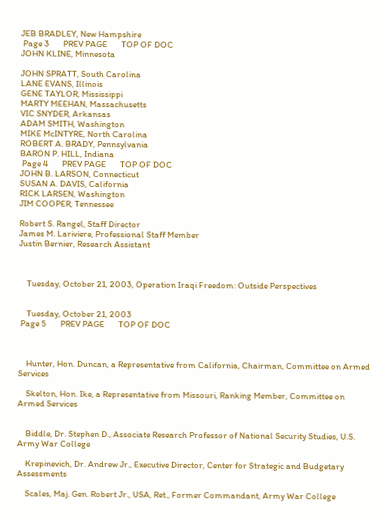JEB BRADLEY, New Hampshire
 Page 3       PREV PAGE       TOP OF DOC
JOHN KLINE, Minnesota

JOHN SPRATT, South Carolina
LANE EVANS, Illinois
GENE TAYLOR, Mississippi
MARTY MEEHAN, Massachusetts
VIC SNYDER, Arkansas
ADAM SMITH, Washington
MIKE McINTYRE, North Carolina
ROBERT A. BRADY, Pennsylvania
BARON P. HILL, Indiana
 Page 4       PREV PAGE       TOP OF DOC
JOHN B. LARSON, Connecticut
SUSAN A. DAVIS, California
RICK LARSEN, Washington
JIM COOPER, Tennessee

Robert S. Rangel, Staff Director
James M. Lariviere, Professional Staff Member
Justin Bernier, Research Assistant



    Tuesday, October 21, 2003, Operation Iraqi Freedom: Outside Perspectives


    Tuesday, October 21, 2003
 Page 5       PREV PAGE       TOP OF DOC



    Hunter, Hon. Duncan, a Representative from California, Chairman, Committee on Armed Services

    Skelton, Hon. Ike, a Representative from Missouri, Ranking Member, Committee on Armed Services


    Biddle, Dr. Stephen D., Associate Research Professor of National Security Studies, U.S. Army War College

    Krepinevich, Dr. Andrew Jr., Executive Director, Center for Strategic and Budgetary Assessments

    Scales, Maj. Gen. Robert Jr., USA, Ret., Former Commandant, Army War College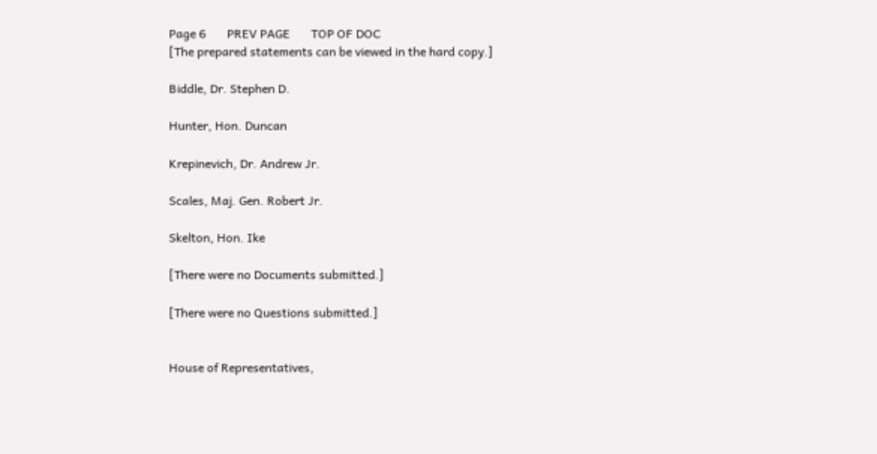Page 6       PREV PAGE       TOP OF DOC
[The prepared statements can be viewed in the hard copy.]

Biddle, Dr. Stephen D.

Hunter, Hon. Duncan

Krepinevich, Dr. Andrew Jr.

Scales, Maj. Gen. Robert Jr.

Skelton, Hon. Ike

[There were no Documents submitted.]

[There were no Questions submitted.]


House of Representatives,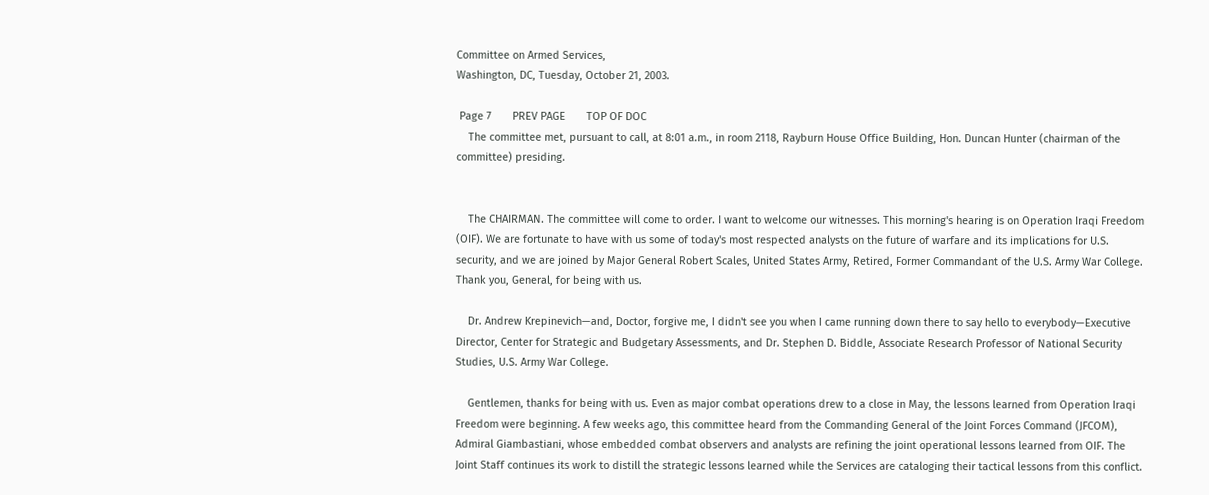Committee on Armed Services,
Washington, DC, Tuesday, October 21, 2003.

 Page 7       PREV PAGE       TOP OF DOC
    The committee met, pursuant to call, at 8:01 a.m., in room 2118, Rayburn House Office Building, Hon. Duncan Hunter (chairman of the committee) presiding.


    The CHAIRMAN. The committee will come to order. I want to welcome our witnesses. This morning's hearing is on Operation Iraqi Freedom (OIF). We are fortunate to have with us some of today's most respected analysts on the future of warfare and its implications for U.S. security, and we are joined by Major General Robert Scales, United States Army, Retired, Former Commandant of the U.S. Army War College. Thank you, General, for being with us.

    Dr. Andrew Krepinevich—and, Doctor, forgive me, I didn't see you when I came running down there to say hello to everybody—Executive Director, Center for Strategic and Budgetary Assessments, and Dr. Stephen D. Biddle, Associate Research Professor of National Security Studies, U.S. Army War College.

    Gentlemen, thanks for being with us. Even as major combat operations drew to a close in May, the lessons learned from Operation Iraqi Freedom were beginning. A few weeks ago, this committee heard from the Commanding General of the Joint Forces Command (JFCOM), Admiral Giambastiani, whose embedded combat observers and analysts are refining the joint operational lessons learned from OIF. The Joint Staff continues its work to distill the strategic lessons learned while the Services are cataloging their tactical lessons from this conflict.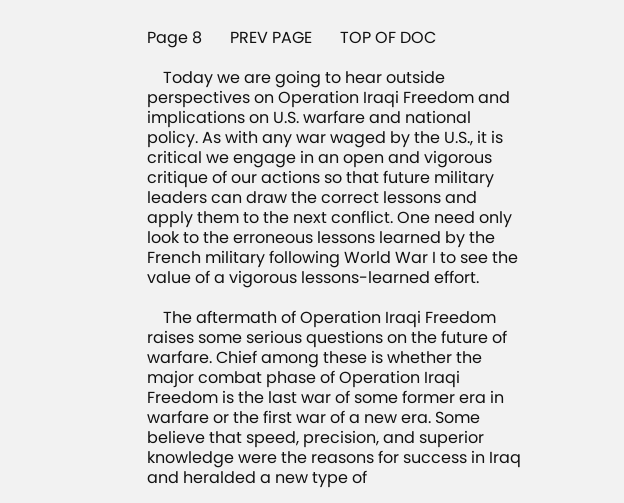Page 8       PREV PAGE       TOP OF DOC

    Today we are going to hear outside perspectives on Operation Iraqi Freedom and implications on U.S. warfare and national policy. As with any war waged by the U.S., it is critical we engage in an open and vigorous critique of our actions so that future military leaders can draw the correct lessons and apply them to the next conflict. One need only look to the erroneous lessons learned by the French military following World War I to see the value of a vigorous lessons-learned effort.

    The aftermath of Operation Iraqi Freedom raises some serious questions on the future of warfare. Chief among these is whether the major combat phase of Operation Iraqi Freedom is the last war of some former era in warfare or the first war of a new era. Some believe that speed, precision, and superior knowledge were the reasons for success in Iraq and heralded a new type of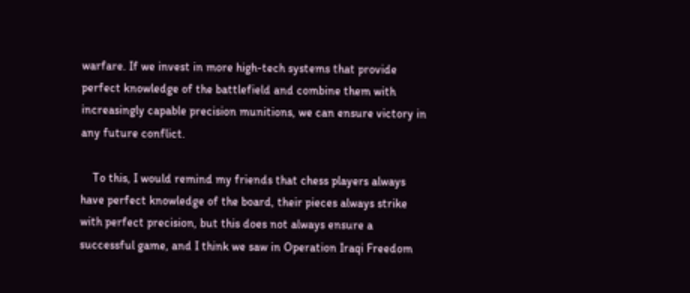warfare. If we invest in more high-tech systems that provide perfect knowledge of the battlefield and combine them with increasingly capable precision munitions, we can ensure victory in any future conflict.

    To this, I would remind my friends that chess players always have perfect knowledge of the board, their pieces always strike with perfect precision, but this does not always ensure a successful game, and I think we saw in Operation Iraqi Freedom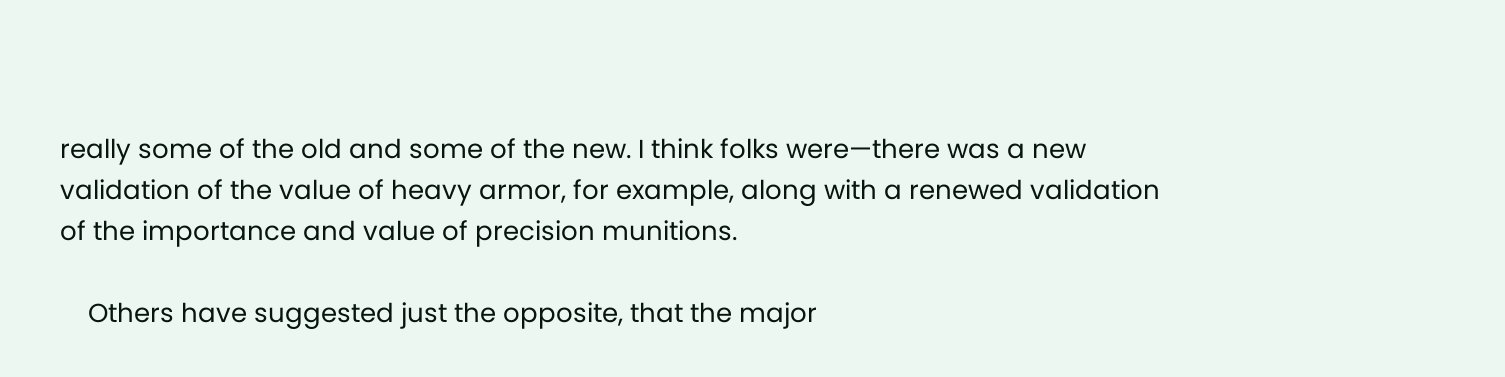really some of the old and some of the new. I think folks were—there was a new validation of the value of heavy armor, for example, along with a renewed validation of the importance and value of precision munitions.

    Others have suggested just the opposite, that the major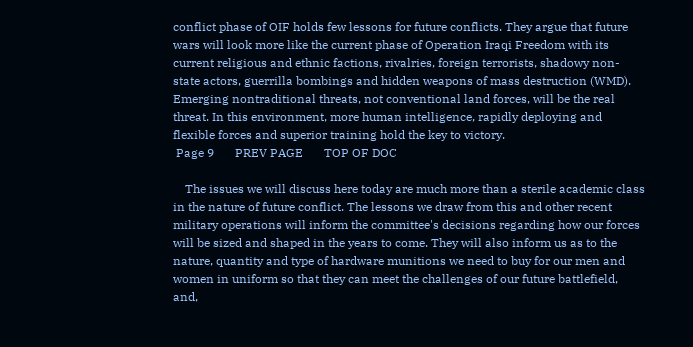conflict phase of OIF holds few lessons for future conflicts. They argue that future wars will look more like the current phase of Operation Iraqi Freedom with its current religious and ethnic factions, rivalries, foreign terrorists, shadowy non-state actors, guerrilla bombings and hidden weapons of mass destruction (WMD). Emerging nontraditional threats, not conventional land forces, will be the real threat. In this environment, more human intelligence, rapidly deploying and flexible forces and superior training hold the key to victory.
 Page 9       PREV PAGE       TOP OF DOC

    The issues we will discuss here today are much more than a sterile academic class in the nature of future conflict. The lessons we draw from this and other recent military operations will inform the committee's decisions regarding how our forces will be sized and shaped in the years to come. They will also inform us as to the nature, quantity and type of hardware munitions we need to buy for our men and women in uniform so that they can meet the challenges of our future battlefield, and,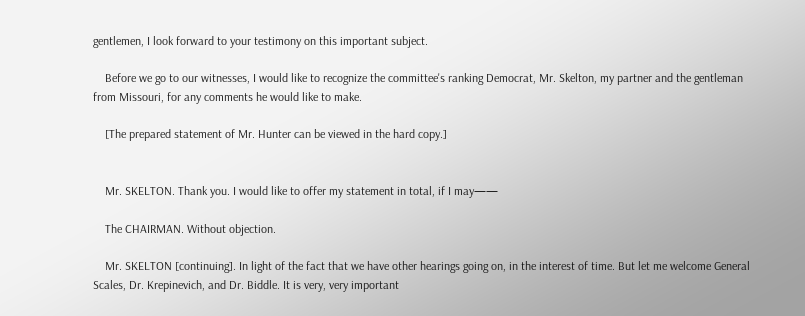gentlemen, I look forward to your testimony on this important subject.

    Before we go to our witnesses, I would like to recognize the committee's ranking Democrat, Mr. Skelton, my partner and the gentleman from Missouri, for any comments he would like to make.

    [The prepared statement of Mr. Hunter can be viewed in the hard copy.]


    Mr. SKELTON. Thank you. I would like to offer my statement in total, if I may——

    The CHAIRMAN. Without objection.

    Mr. SKELTON [continuing]. In light of the fact that we have other hearings going on, in the interest of time. But let me welcome General Scales, Dr. Krepinevich, and Dr. Biddle. It is very, very important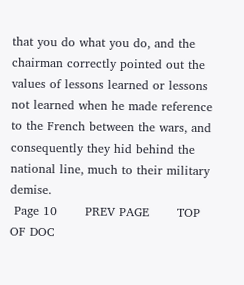that you do what you do, and the chairman correctly pointed out the values of lessons learned or lessons not learned when he made reference to the French between the wars, and consequently they hid behind the national line, much to their military demise.
 Page 10       PREV PAGE       TOP OF DOC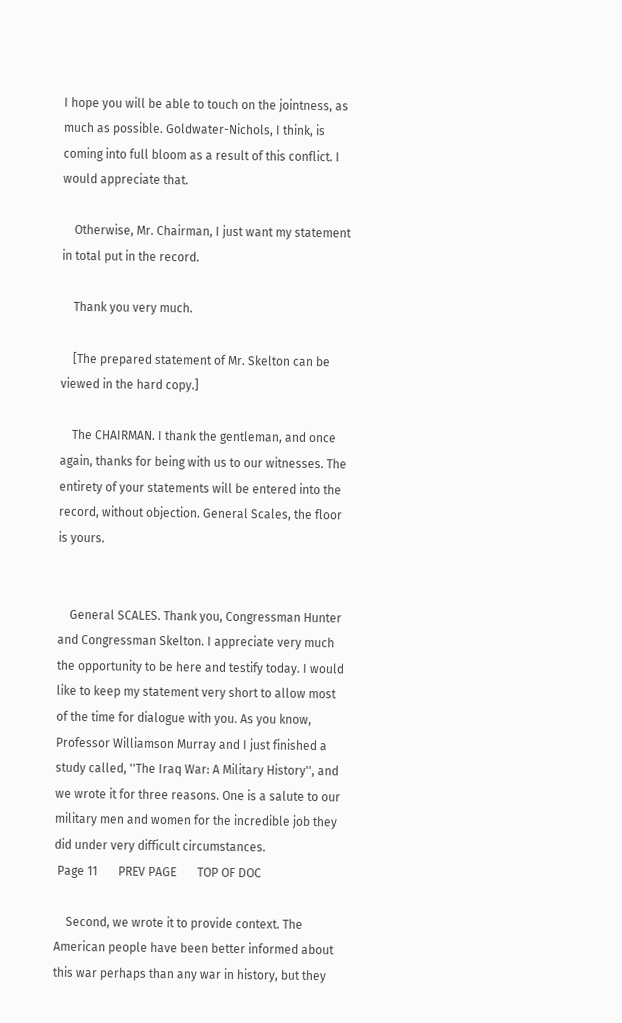I hope you will be able to touch on the jointness, as much as possible. Goldwater-Nichols, I think, is coming into full bloom as a result of this conflict. I would appreciate that.

    Otherwise, Mr. Chairman, I just want my statement in total put in the record.

    Thank you very much.

    [The prepared statement of Mr. Skelton can be viewed in the hard copy.]

    The CHAIRMAN. I thank the gentleman, and once again, thanks for being with us to our witnesses. The entirety of your statements will be entered into the record, without objection. General Scales, the floor is yours.


    General SCALES. Thank you, Congressman Hunter and Congressman Skelton. I appreciate very much the opportunity to be here and testify today. I would like to keep my statement very short to allow most of the time for dialogue with you. As you know, Professor Williamson Murray and I just finished a study called, ''The Iraq War: A Military History'', and we wrote it for three reasons. One is a salute to our military men and women for the incredible job they did under very difficult circumstances.
 Page 11       PREV PAGE       TOP OF DOC

    Second, we wrote it to provide context. The American people have been better informed about this war perhaps than any war in history, but they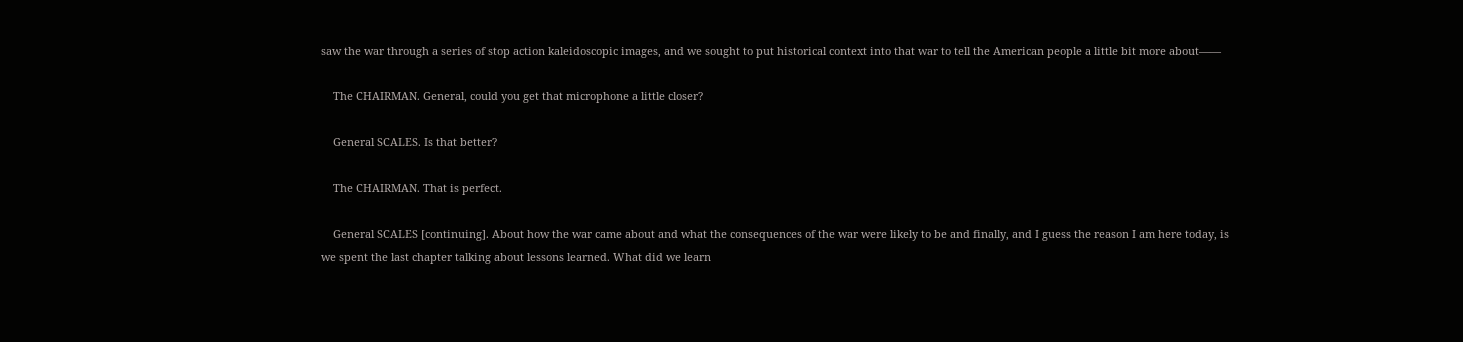saw the war through a series of stop action kaleidoscopic images, and we sought to put historical context into that war to tell the American people a little bit more about——

    The CHAIRMAN. General, could you get that microphone a little closer?

    General SCALES. Is that better?

    The CHAIRMAN. That is perfect.

    General SCALES [continuing]. About how the war came about and what the consequences of the war were likely to be and finally, and I guess the reason I am here today, is we spent the last chapter talking about lessons learned. What did we learn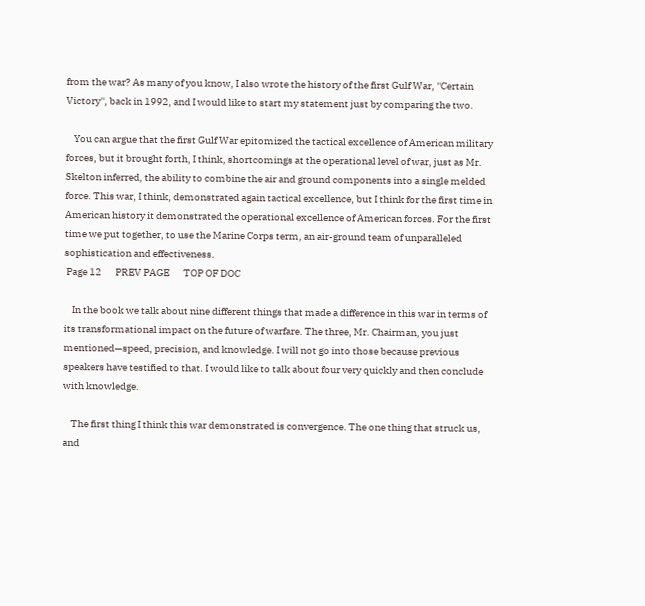from the war? As many of you know, I also wrote the history of the first Gulf War, ''Certain Victory'', back in 1992, and I would like to start my statement just by comparing the two.

    You can argue that the first Gulf War epitomized the tactical excellence of American military forces, but it brought forth, I think, shortcomings at the operational level of war, just as Mr. Skelton inferred, the ability to combine the air and ground components into a single melded force. This war, I think, demonstrated again tactical excellence, but I think for the first time in American history it demonstrated the operational excellence of American forces. For the first time we put together, to use the Marine Corps term, an air-ground team of unparalleled sophistication and effectiveness.
 Page 12       PREV PAGE       TOP OF DOC

    In the book we talk about nine different things that made a difference in this war in terms of its transformational impact on the future of warfare. The three, Mr. Chairman, you just mentioned—speed, precision, and knowledge. I will not go into those because previous speakers have testified to that. I would like to talk about four very quickly and then conclude with knowledge.

    The first thing I think this war demonstrated is convergence. The one thing that struck us, and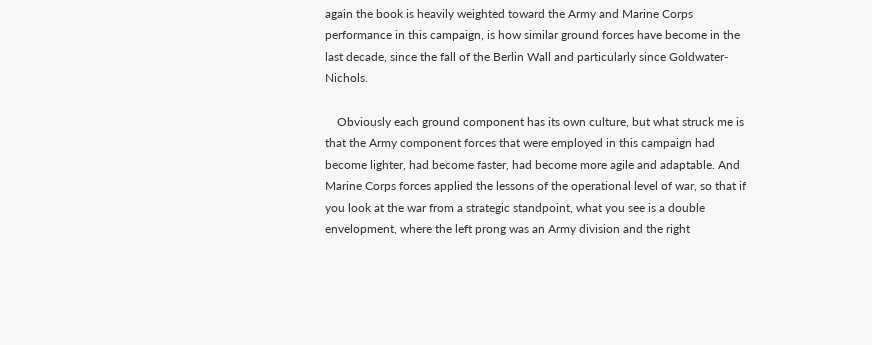again the book is heavily weighted toward the Army and Marine Corps performance in this campaign, is how similar ground forces have become in the last decade, since the fall of the Berlin Wall and particularly since Goldwater-Nichols.

    Obviously each ground component has its own culture, but what struck me is that the Army component forces that were employed in this campaign had become lighter, had become faster, had become more agile and adaptable. And Marine Corps forces applied the lessons of the operational level of war, so that if you look at the war from a strategic standpoint, what you see is a double envelopment, where the left prong was an Army division and the right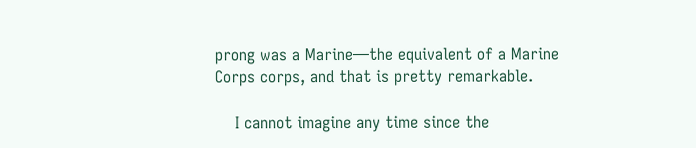prong was a Marine—the equivalent of a Marine Corps corps, and that is pretty remarkable.

    I cannot imagine any time since the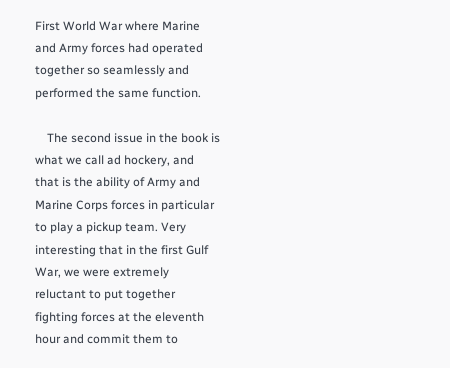First World War where Marine and Army forces had operated together so seamlessly and performed the same function.

    The second issue in the book is what we call ad hockery, and that is the ability of Army and Marine Corps forces in particular to play a pickup team. Very interesting that in the first Gulf War, we were extremely reluctant to put together fighting forces at the eleventh hour and commit them to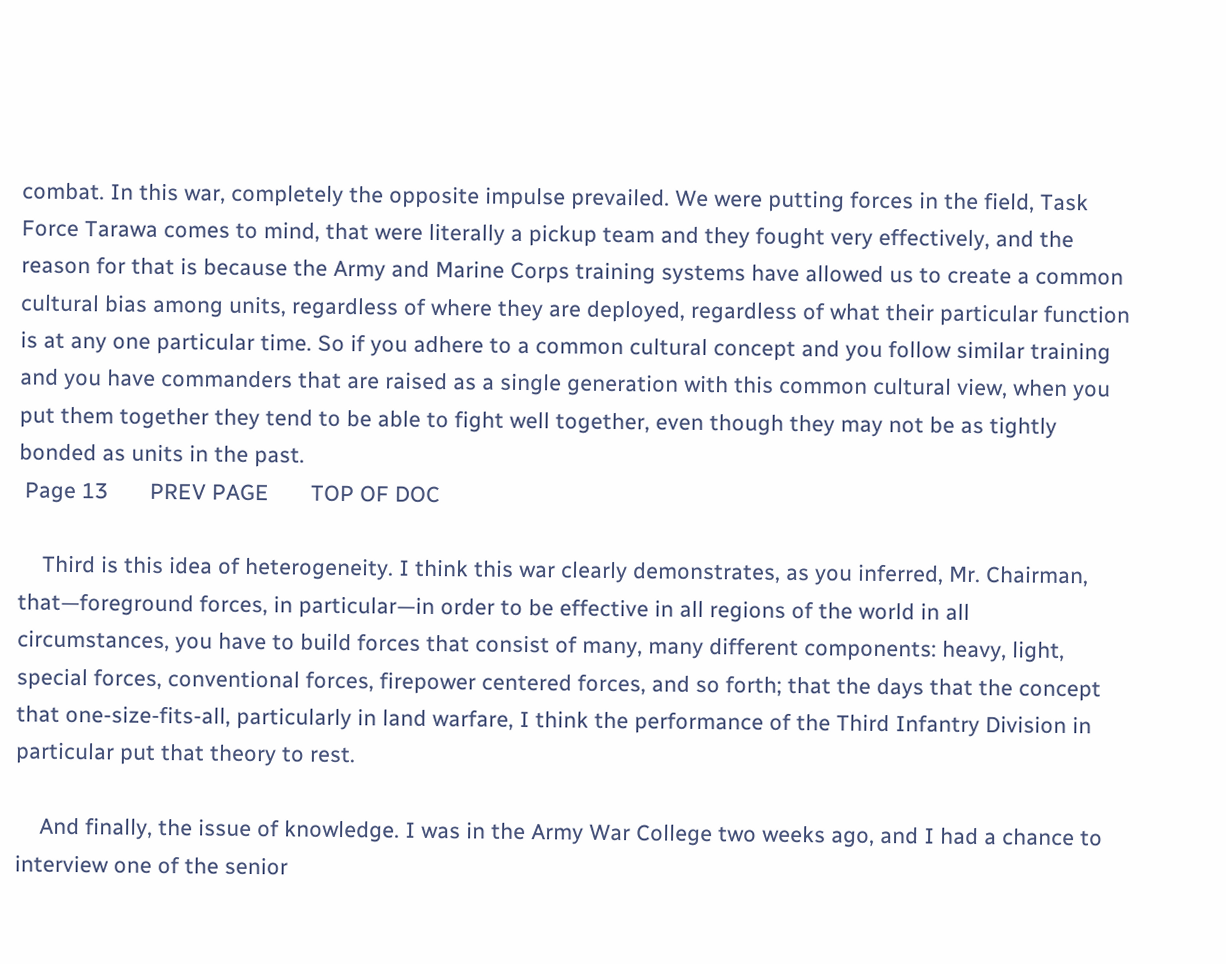combat. In this war, completely the opposite impulse prevailed. We were putting forces in the field, Task Force Tarawa comes to mind, that were literally a pickup team and they fought very effectively, and the reason for that is because the Army and Marine Corps training systems have allowed us to create a common cultural bias among units, regardless of where they are deployed, regardless of what their particular function is at any one particular time. So if you adhere to a common cultural concept and you follow similar training and you have commanders that are raised as a single generation with this common cultural view, when you put them together they tend to be able to fight well together, even though they may not be as tightly bonded as units in the past.
 Page 13       PREV PAGE       TOP OF DOC

    Third is this idea of heterogeneity. I think this war clearly demonstrates, as you inferred, Mr. Chairman, that—foreground forces, in particular—in order to be effective in all regions of the world in all circumstances, you have to build forces that consist of many, many different components: heavy, light, special forces, conventional forces, firepower centered forces, and so forth; that the days that the concept that one-size-fits-all, particularly in land warfare, I think the performance of the Third Infantry Division in particular put that theory to rest.

    And finally, the issue of knowledge. I was in the Army War College two weeks ago, and I had a chance to interview one of the senior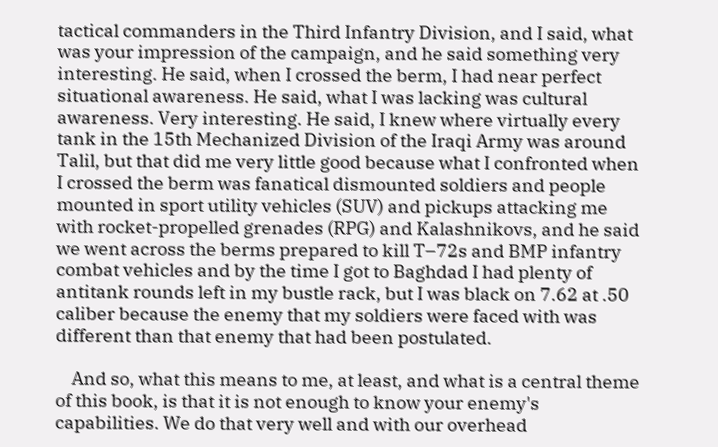tactical commanders in the Third Infantry Division, and I said, what was your impression of the campaign, and he said something very interesting. He said, when I crossed the berm, I had near perfect situational awareness. He said, what I was lacking was cultural awareness. Very interesting. He said, I knew where virtually every tank in the 15th Mechanized Division of the Iraqi Army was around Talil, but that did me very little good because what I confronted when I crossed the berm was fanatical dismounted soldiers and people mounted in sport utility vehicles (SUV) and pickups attacking me with rocket-propelled grenades (RPG) and Kalashnikovs, and he said we went across the berms prepared to kill T–72s and BMP infantry combat vehicles and by the time I got to Baghdad I had plenty of antitank rounds left in my bustle rack, but I was black on 7.62 at .50 caliber because the enemy that my soldiers were faced with was different than that enemy that had been postulated.

    And so, what this means to me, at least, and what is a central theme of this book, is that it is not enough to know your enemy's capabilities. We do that very well and with our overhead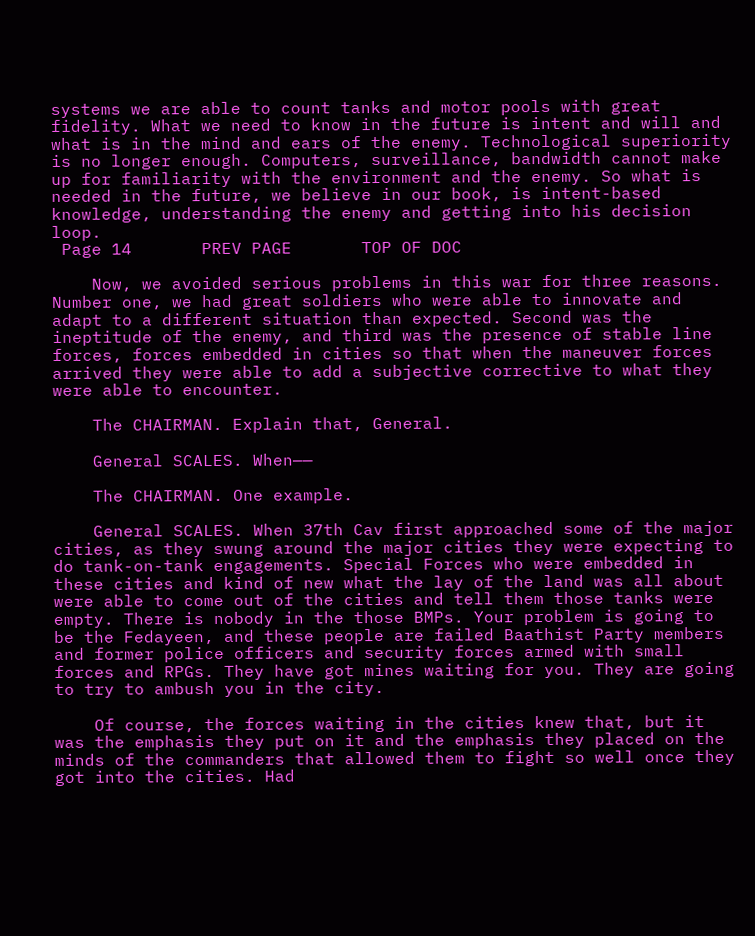systems we are able to count tanks and motor pools with great fidelity. What we need to know in the future is intent and will and what is in the mind and ears of the enemy. Technological superiority is no longer enough. Computers, surveillance, bandwidth cannot make up for familiarity with the environment and the enemy. So what is needed in the future, we believe in our book, is intent-based knowledge, understanding the enemy and getting into his decision loop.
 Page 14       PREV PAGE       TOP OF DOC

    Now, we avoided serious problems in this war for three reasons. Number one, we had great soldiers who were able to innovate and adapt to a different situation than expected. Second was the ineptitude of the enemy, and third was the presence of stable line forces, forces embedded in cities so that when the maneuver forces arrived they were able to add a subjective corrective to what they were able to encounter.

    The CHAIRMAN. Explain that, General.

    General SCALES. When——

    The CHAIRMAN. One example.

    General SCALES. When 37th Cav first approached some of the major cities, as they swung around the major cities they were expecting to do tank-on-tank engagements. Special Forces who were embedded in these cities and kind of new what the lay of the land was all about were able to come out of the cities and tell them those tanks were empty. There is nobody in the those BMPs. Your problem is going to be the Fedayeen, and these people are failed Baathist Party members and former police officers and security forces armed with small forces and RPGs. They have got mines waiting for you. They are going to try to ambush you in the city.

    Of course, the forces waiting in the cities knew that, but it was the emphasis they put on it and the emphasis they placed on the minds of the commanders that allowed them to fight so well once they got into the cities. Had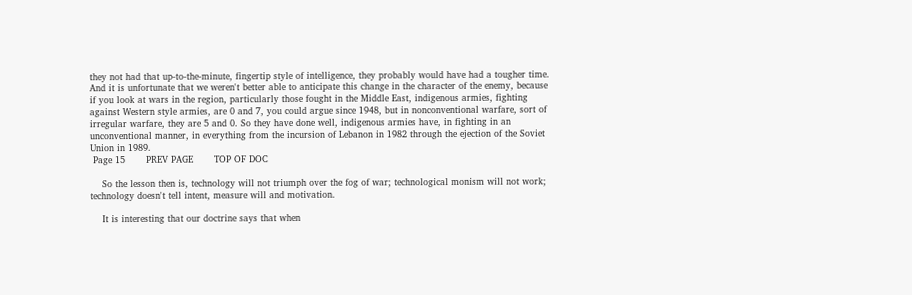they not had that up-to-the-minute, fingertip style of intelligence, they probably would have had a tougher time. And it is unfortunate that we weren't better able to anticipate this change in the character of the enemy, because if you look at wars in the region, particularly those fought in the Middle East, indigenous armies, fighting against Western style armies, are 0 and 7, you could argue since 1948, but in nonconventional warfare, sort of irregular warfare, they are 5 and 0. So they have done well, indigenous armies have, in fighting in an unconventional manner, in everything from the incursion of Lebanon in 1982 through the ejection of the Soviet Union in 1989.
 Page 15       PREV PAGE       TOP OF DOC

    So the lesson then is, technology will not triumph over the fog of war; technological monism will not work; technology doesn't tell intent, measure will and motivation.

    It is interesting that our doctrine says that when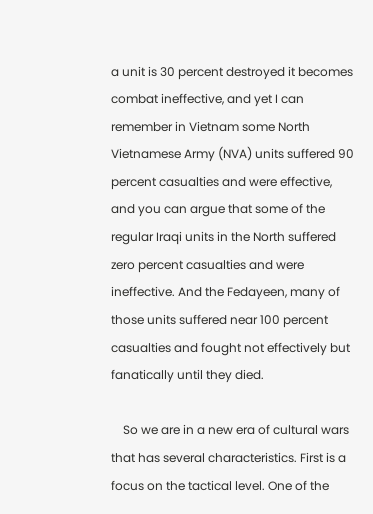a unit is 30 percent destroyed it becomes combat ineffective, and yet I can remember in Vietnam some North Vietnamese Army (NVA) units suffered 90 percent casualties and were effective, and you can argue that some of the regular Iraqi units in the North suffered zero percent casualties and were ineffective. And the Fedayeen, many of those units suffered near 100 percent casualties and fought not effectively but fanatically until they died.

    So we are in a new era of cultural wars that has several characteristics. First is a focus on the tactical level. One of the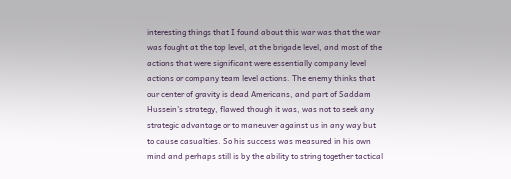interesting things that I found about this war was that the war was fought at the top level, at the brigade level, and most of the actions that were significant were essentially company level actions or company team level actions. The enemy thinks that our center of gravity is dead Americans, and part of Saddam Hussein's strategy, flawed though it was, was not to seek any strategic advantage or to maneuver against us in any way but to cause casualties. So his success was measured in his own mind and perhaps still is by the ability to string together tactical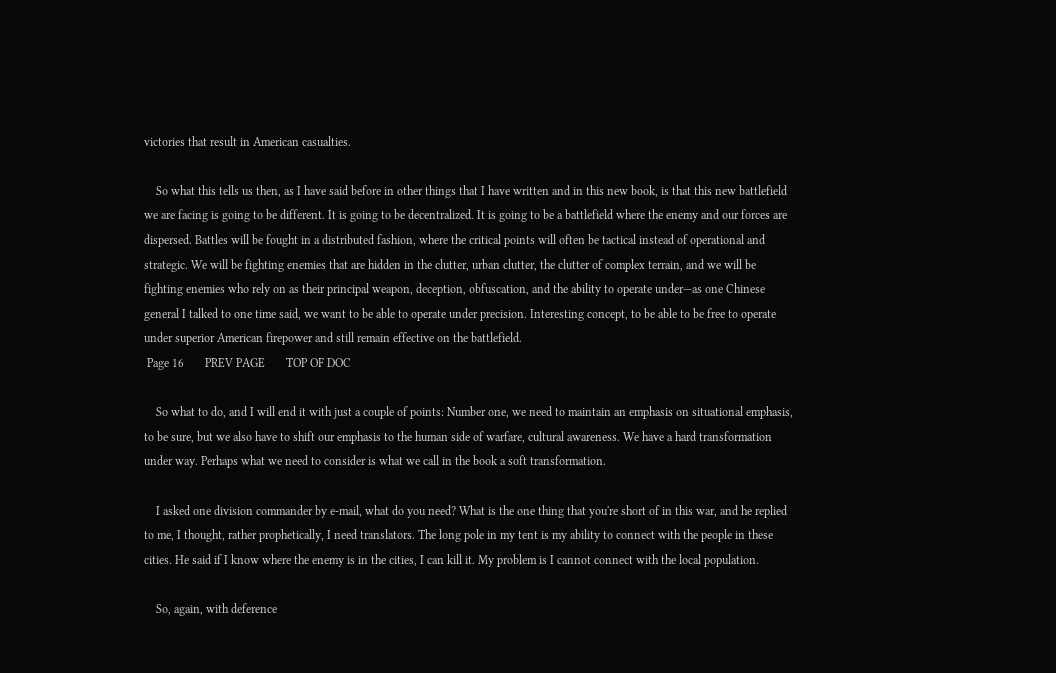victories that result in American casualties.

    So what this tells us then, as I have said before in other things that I have written and in this new book, is that this new battlefield we are facing is going to be different. It is going to be decentralized. It is going to be a battlefield where the enemy and our forces are dispersed. Battles will be fought in a distributed fashion, where the critical points will often be tactical instead of operational and strategic. We will be fighting enemies that are hidden in the clutter, urban clutter, the clutter of complex terrain, and we will be fighting enemies who rely on as their principal weapon, deception, obfuscation, and the ability to operate under—as one Chinese general I talked to one time said, we want to be able to operate under precision. Interesting concept, to be able to be free to operate under superior American firepower and still remain effective on the battlefield.
 Page 16       PREV PAGE       TOP OF DOC

    So what to do, and I will end it with just a couple of points: Number one, we need to maintain an emphasis on situational emphasis, to be sure, but we also have to shift our emphasis to the human side of warfare, cultural awareness. We have a hard transformation under way. Perhaps what we need to consider is what we call in the book a soft transformation.

    I asked one division commander by e-mail, what do you need? What is the one thing that you're short of in this war, and he replied to me, I thought, rather prophetically, I need translators. The long pole in my tent is my ability to connect with the people in these cities. He said if I know where the enemy is in the cities, I can kill it. My problem is I cannot connect with the local population.

    So, again, with deference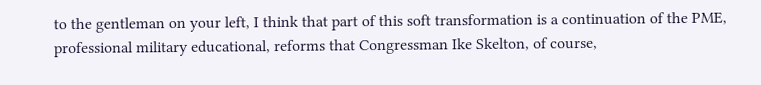to the gentleman on your left, I think that part of this soft transformation is a continuation of the PME, professional military educational, reforms that Congressman Ike Skelton, of course,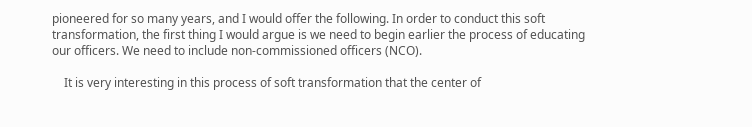pioneered for so many years, and I would offer the following. In order to conduct this soft transformation, the first thing I would argue is we need to begin earlier the process of educating our officers. We need to include non-commissioned officers (NCO).

    It is very interesting in this process of soft transformation that the center of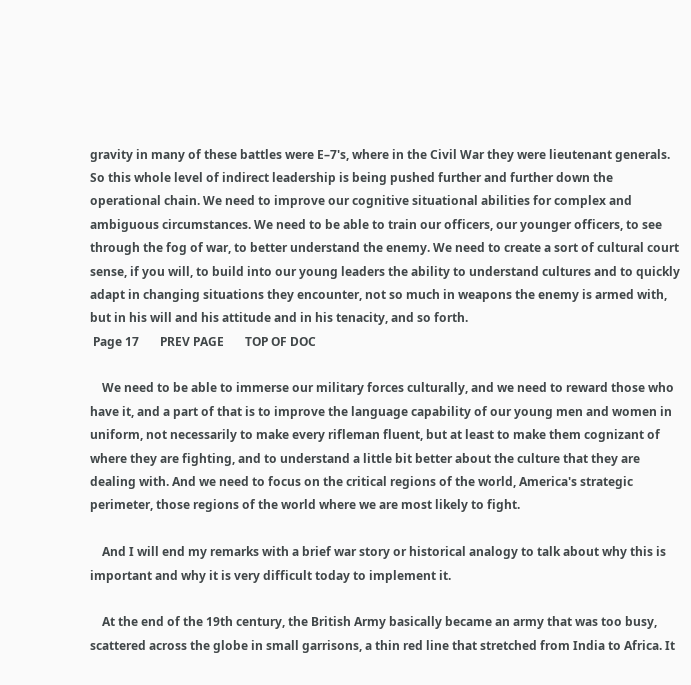gravity in many of these battles were E–7's, where in the Civil War they were lieutenant generals. So this whole level of indirect leadership is being pushed further and further down the operational chain. We need to improve our cognitive situational abilities for complex and ambiguous circumstances. We need to be able to train our officers, our younger officers, to see through the fog of war, to better understand the enemy. We need to create a sort of cultural court sense, if you will, to build into our young leaders the ability to understand cultures and to quickly adapt in changing situations they encounter, not so much in weapons the enemy is armed with, but in his will and his attitude and in his tenacity, and so forth.
 Page 17       PREV PAGE       TOP OF DOC

    We need to be able to immerse our military forces culturally, and we need to reward those who have it, and a part of that is to improve the language capability of our young men and women in uniform, not necessarily to make every rifleman fluent, but at least to make them cognizant of where they are fighting, and to understand a little bit better about the culture that they are dealing with. And we need to focus on the critical regions of the world, America's strategic perimeter, those regions of the world where we are most likely to fight.

    And I will end my remarks with a brief war story or historical analogy to talk about why this is important and why it is very difficult today to implement it.

    At the end of the 19th century, the British Army basically became an army that was too busy, scattered across the globe in small garrisons, a thin red line that stretched from India to Africa. It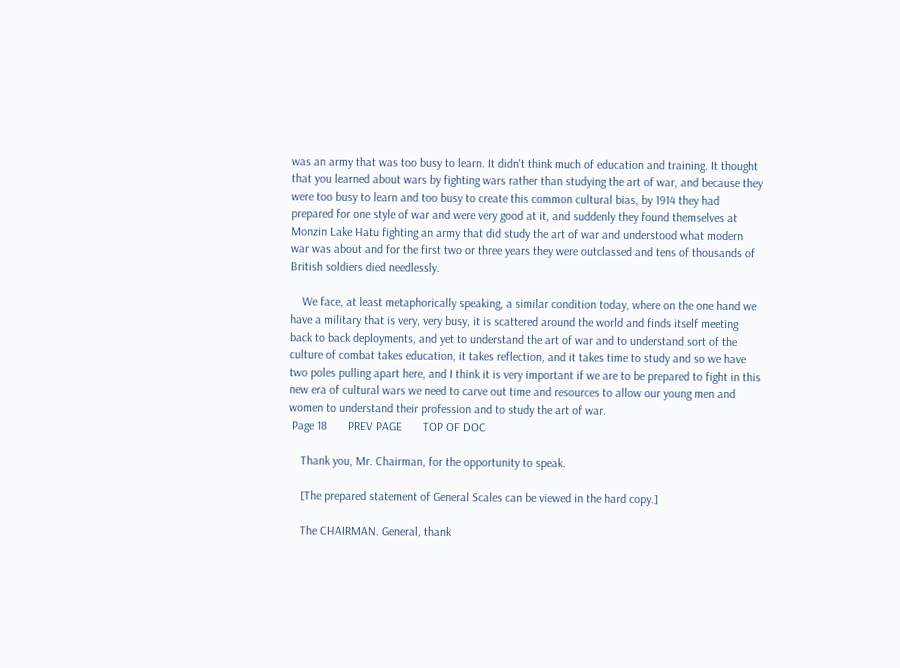was an army that was too busy to learn. It didn't think much of education and training. It thought that you learned about wars by fighting wars rather than studying the art of war, and because they were too busy to learn and too busy to create this common cultural bias, by 1914 they had prepared for one style of war and were very good at it, and suddenly they found themselves at Monzin Lake Hatu fighting an army that did study the art of war and understood what modern war was about and for the first two or three years they were outclassed and tens of thousands of British soldiers died needlessly.

    We face, at least metaphorically speaking, a similar condition today, where on the one hand we have a military that is very, very busy, it is scattered around the world and finds itself meeting back to back deployments, and yet to understand the art of war and to understand sort of the culture of combat takes education, it takes reflection, and it takes time to study and so we have two poles pulling apart here, and I think it is very important if we are to be prepared to fight in this new era of cultural wars we need to carve out time and resources to allow our young men and women to understand their profession and to study the art of war.
 Page 18       PREV PAGE       TOP OF DOC

    Thank you, Mr. Chairman, for the opportunity to speak.

    [The prepared statement of General Scales can be viewed in the hard copy.]

    The CHAIRMAN. General, thank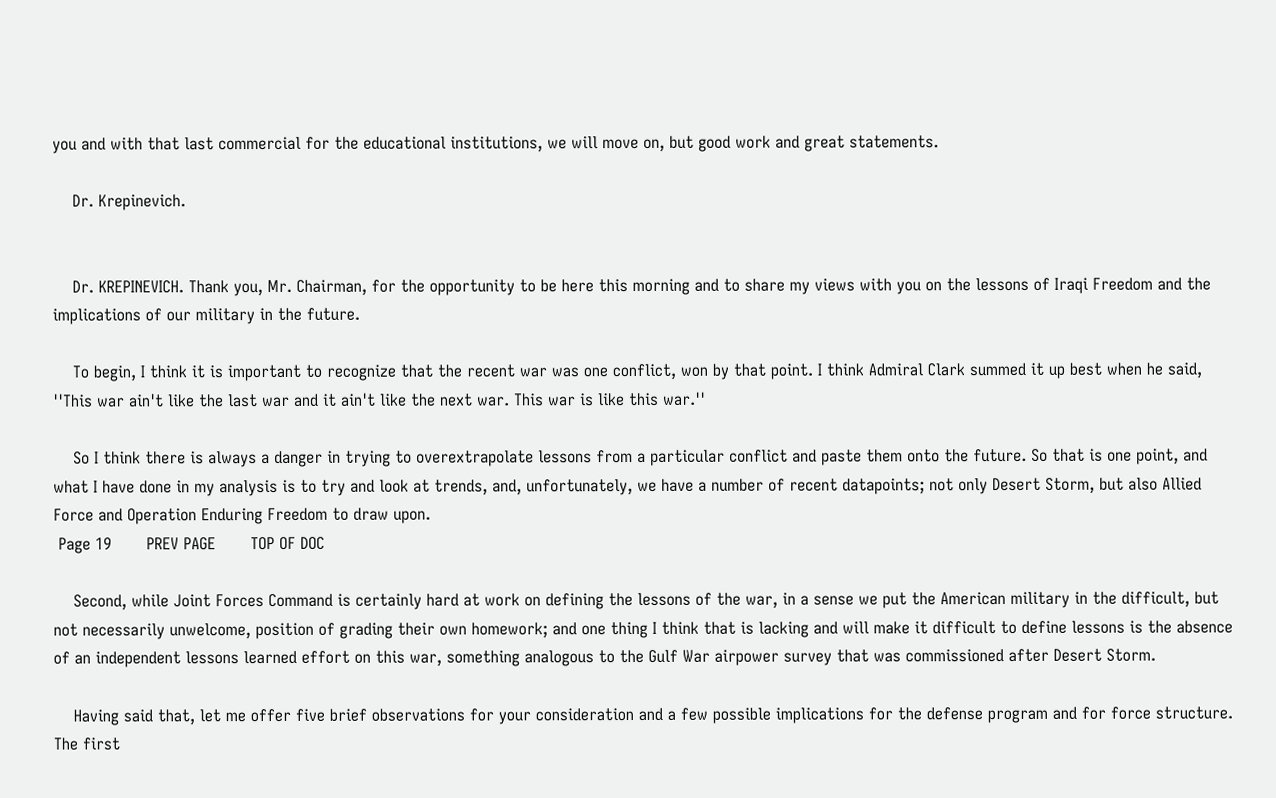you and with that last commercial for the educational institutions, we will move on, but good work and great statements.

    Dr. Krepinevich.


    Dr. KREPINEVICH. Thank you, Mr. Chairman, for the opportunity to be here this morning and to share my views with you on the lessons of Iraqi Freedom and the implications of our military in the future.

    To begin, I think it is important to recognize that the recent war was one conflict, won by that point. I think Admiral Clark summed it up best when he said, ''This war ain't like the last war and it ain't like the next war. This war is like this war.''

    So I think there is always a danger in trying to overextrapolate lessons from a particular conflict and paste them onto the future. So that is one point, and what I have done in my analysis is to try and look at trends, and, unfortunately, we have a number of recent datapoints; not only Desert Storm, but also Allied Force and Operation Enduring Freedom to draw upon.
 Page 19       PREV PAGE       TOP OF DOC

    Second, while Joint Forces Command is certainly hard at work on defining the lessons of the war, in a sense we put the American military in the difficult, but not necessarily unwelcome, position of grading their own homework; and one thing I think that is lacking and will make it difficult to define lessons is the absence of an independent lessons learned effort on this war, something analogous to the Gulf War airpower survey that was commissioned after Desert Storm.

    Having said that, let me offer five brief observations for your consideration and a few possible implications for the defense program and for force structure. The first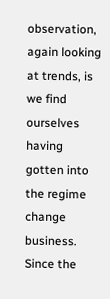observation, again looking at trends, is we find ourselves having gotten into the regime change business. Since the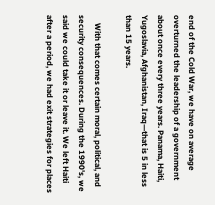end of the Cold War, we have on average overturned the leadership of a government about once every three years. Panama, Haiti, Yugoslavia, Afghanistan, Iraq—that is 5 in less than 15 years.

    With that comes certain moral, political, and security consequences. During the 1990's, we said we could take it or leave it. We left Haiti after a period, we had exit strategies for places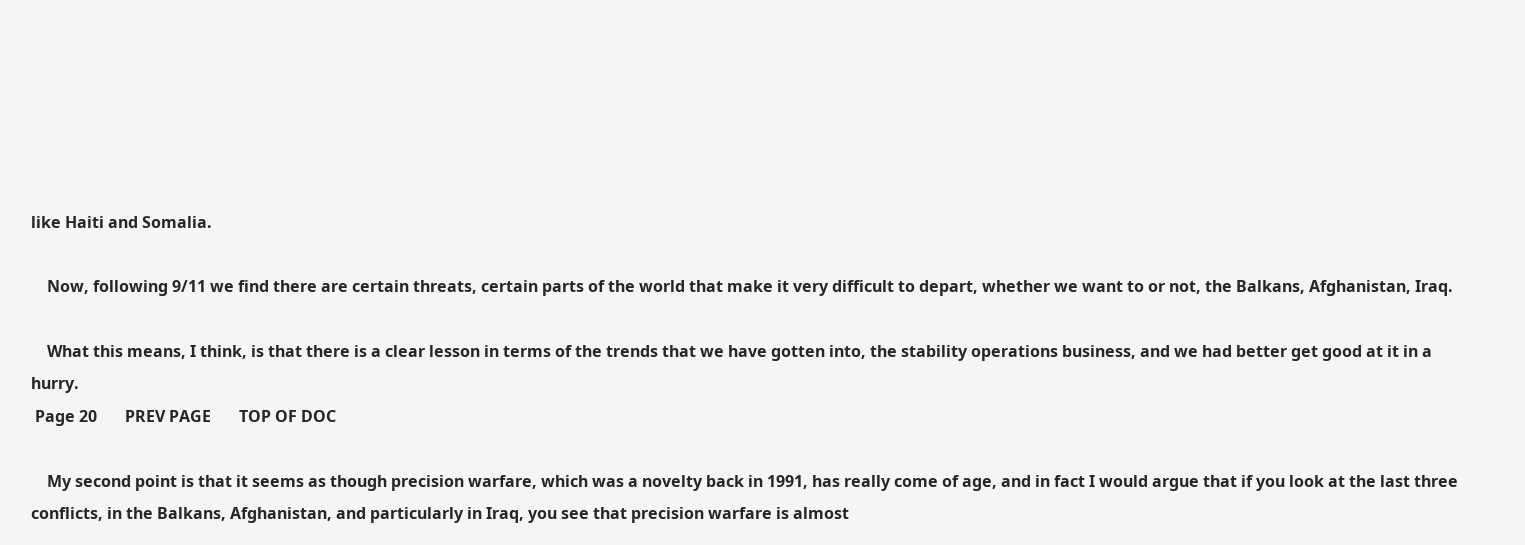like Haiti and Somalia.

    Now, following 9/11 we find there are certain threats, certain parts of the world that make it very difficult to depart, whether we want to or not, the Balkans, Afghanistan, Iraq.

    What this means, I think, is that there is a clear lesson in terms of the trends that we have gotten into, the stability operations business, and we had better get good at it in a hurry.
 Page 20       PREV PAGE       TOP OF DOC

    My second point is that it seems as though precision warfare, which was a novelty back in 1991, has really come of age, and in fact I would argue that if you look at the last three conflicts, in the Balkans, Afghanistan, and particularly in Iraq, you see that precision warfare is almost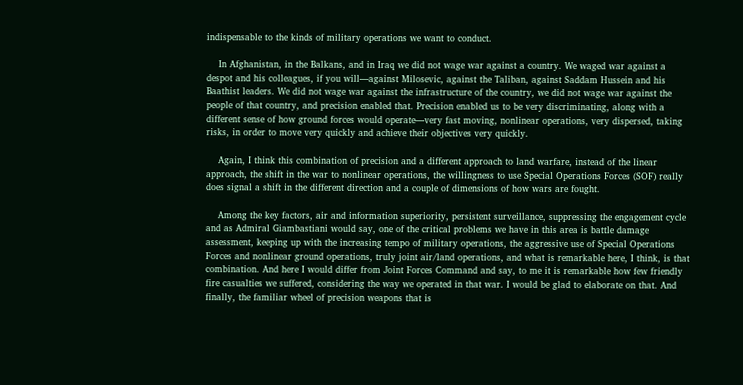indispensable to the kinds of military operations we want to conduct.

    In Afghanistan, in the Balkans, and in Iraq we did not wage war against a country. We waged war against a despot and his colleagues, if you will—against Milosevic, against the Taliban, against Saddam Hussein and his Baathist leaders. We did not wage war against the infrastructure of the country, we did not wage war against the people of that country, and precision enabled that. Precision enabled us to be very discriminating, along with a different sense of how ground forces would operate—very fast moving, nonlinear operations, very dispersed, taking risks, in order to move very quickly and achieve their objectives very quickly.

    Again, I think this combination of precision and a different approach to land warfare, instead of the linear approach, the shift in the war to nonlinear operations, the willingness to use Special Operations Forces (SOF) really does signal a shift in the different direction and a couple of dimensions of how wars are fought.

    Among the key factors, air and information superiority, persistent surveillance, suppressing the engagement cycle and as Admiral Giambastiani would say, one of the critical problems we have in this area is battle damage assessment, keeping up with the increasing tempo of military operations, the aggressive use of Special Operations Forces and nonlinear ground operations, truly joint air/land operations, and what is remarkable here, I think, is that combination. And here I would differ from Joint Forces Command and say, to me it is remarkable how few friendly fire casualties we suffered, considering the way we operated in that war. I would be glad to elaborate on that. And finally, the familiar wheel of precision weapons that is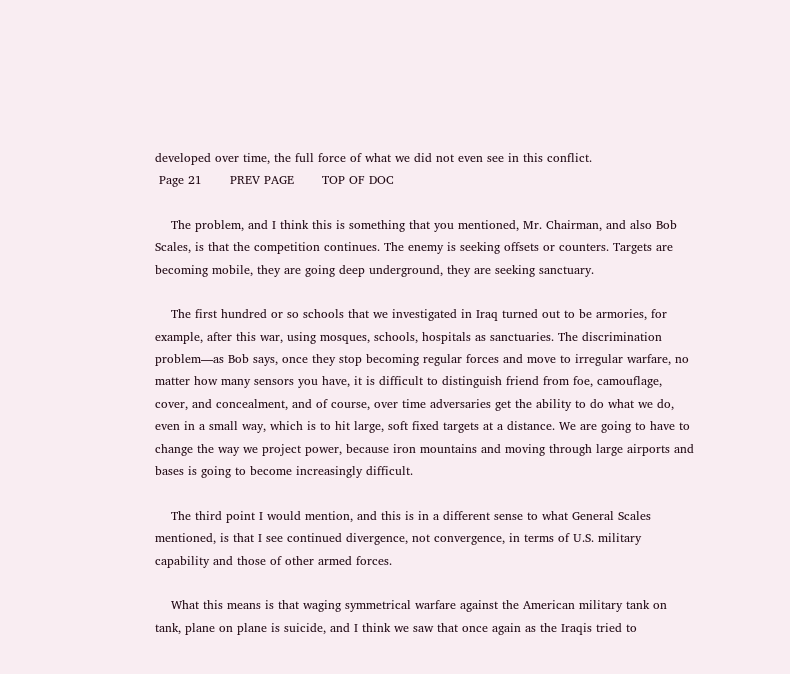developed over time, the full force of what we did not even see in this conflict.
 Page 21       PREV PAGE       TOP OF DOC

    The problem, and I think this is something that you mentioned, Mr. Chairman, and also Bob Scales, is that the competition continues. The enemy is seeking offsets or counters. Targets are becoming mobile, they are going deep underground, they are seeking sanctuary.

    The first hundred or so schools that we investigated in Iraq turned out to be armories, for example, after this war, using mosques, schools, hospitals as sanctuaries. The discrimination problem—as Bob says, once they stop becoming regular forces and move to irregular warfare, no matter how many sensors you have, it is difficult to distinguish friend from foe, camouflage, cover, and concealment, and of course, over time adversaries get the ability to do what we do, even in a small way, which is to hit large, soft fixed targets at a distance. We are going to have to change the way we project power, because iron mountains and moving through large airports and bases is going to become increasingly difficult.

    The third point I would mention, and this is in a different sense to what General Scales mentioned, is that I see continued divergence, not convergence, in terms of U.S. military capability and those of other armed forces.

    What this means is that waging symmetrical warfare against the American military tank on tank, plane on plane is suicide, and I think we saw that once again as the Iraqis tried to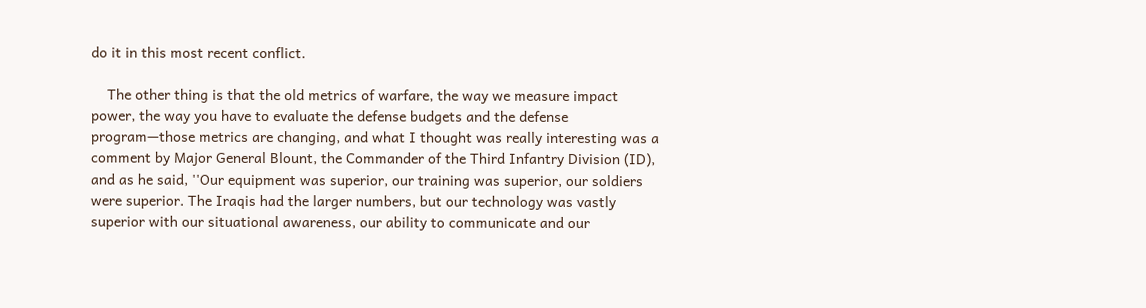do it in this most recent conflict.

    The other thing is that the old metrics of warfare, the way we measure impact power, the way you have to evaluate the defense budgets and the defense program—those metrics are changing, and what I thought was really interesting was a comment by Major General Blount, the Commander of the Third Infantry Division (ID), and as he said, ''Our equipment was superior, our training was superior, our soldiers were superior. The Iraqis had the larger numbers, but our technology was vastly superior with our situational awareness, our ability to communicate and our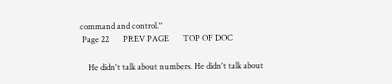command and control.''
 Page 22       PREV PAGE       TOP OF DOC

    He didn't talk about numbers. He didn't talk about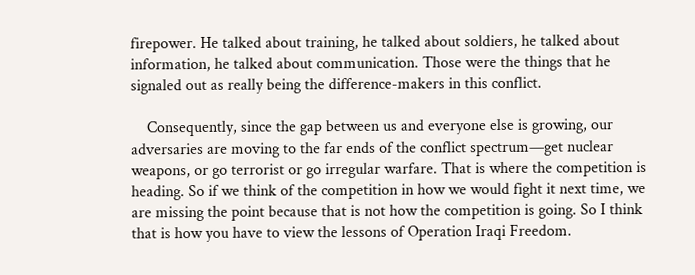firepower. He talked about training, he talked about soldiers, he talked about information, he talked about communication. Those were the things that he signaled out as really being the difference-makers in this conflict.

    Consequently, since the gap between us and everyone else is growing, our adversaries are moving to the far ends of the conflict spectrum—get nuclear weapons, or go terrorist or go irregular warfare. That is where the competition is heading. So if we think of the competition in how we would fight it next time, we are missing the point because that is not how the competition is going. So I think that is how you have to view the lessons of Operation Iraqi Freedom.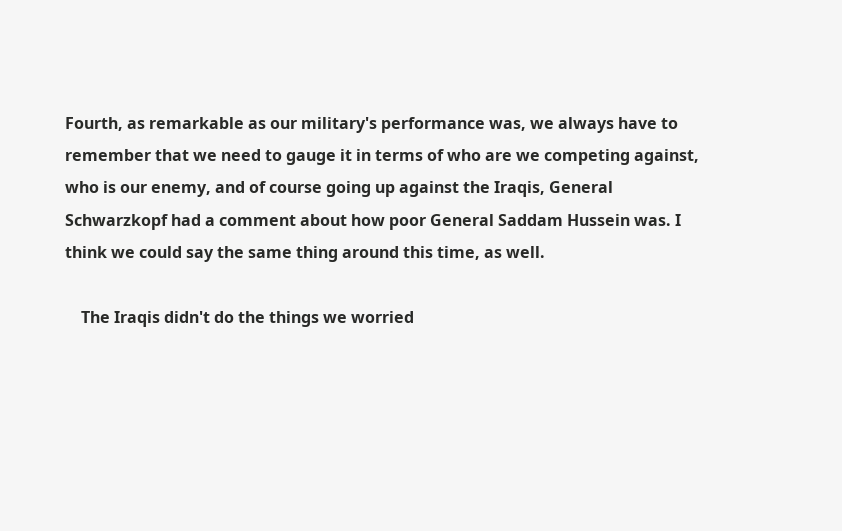Fourth, as remarkable as our military's performance was, we always have to remember that we need to gauge it in terms of who are we competing against, who is our enemy, and of course going up against the Iraqis, General Schwarzkopf had a comment about how poor General Saddam Hussein was. I think we could say the same thing around this time, as well.

    The Iraqis didn't do the things we worried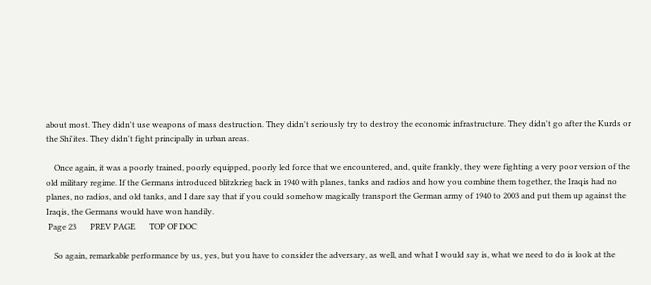about most. They didn't use weapons of mass destruction. They didn't seriously try to destroy the economic infrastructure. They didn't go after the Kurds or the Shi'ites. They didn't fight principally in urban areas.

    Once again, it was a poorly trained, poorly equipped, poorly led force that we encountered, and, quite frankly, they were fighting a very poor version of the old military regime. If the Germans introduced blitzkrieg back in 1940 with planes, tanks and radios and how you combine them together, the Iraqis had no planes, no radios, and old tanks, and I dare say that if you could somehow magically transport the German army of 1940 to 2003 and put them up against the Iraqis, the Germans would have won handily.
 Page 23       PREV PAGE       TOP OF DOC

    So again, remarkable performance by us, yes, but you have to consider the adversary, as well, and what I would say is, what we need to do is look at the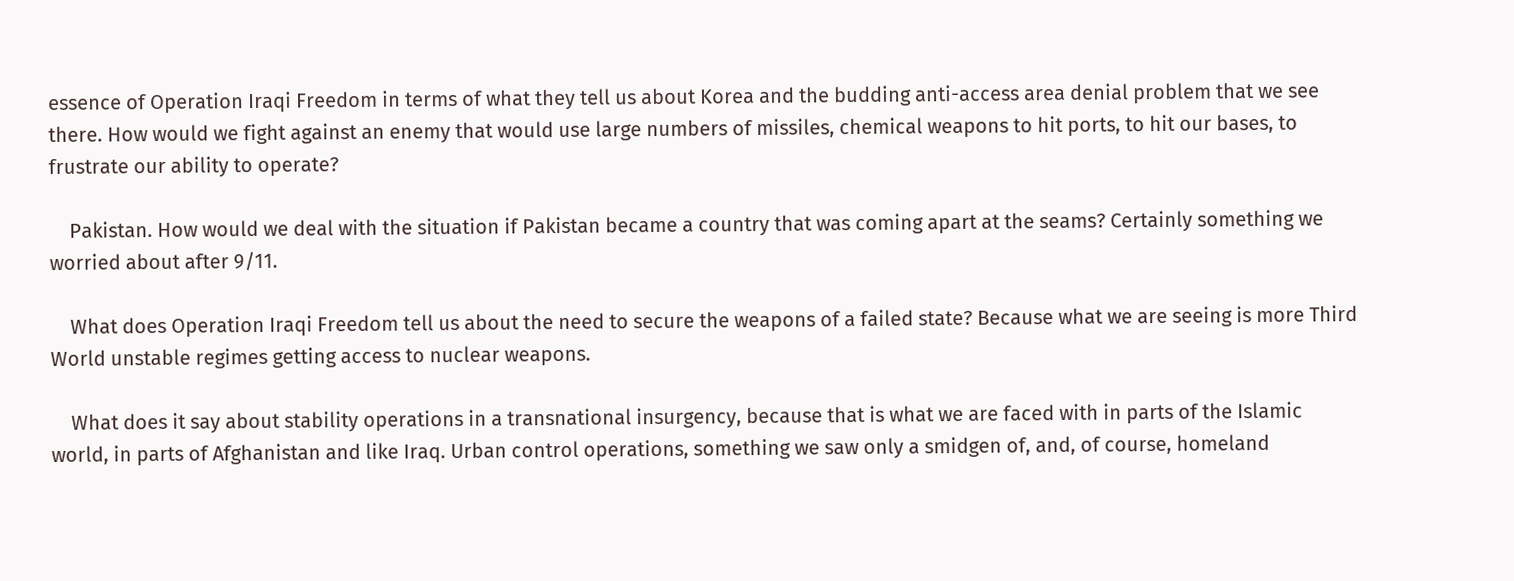essence of Operation Iraqi Freedom in terms of what they tell us about Korea and the budding anti-access area denial problem that we see there. How would we fight against an enemy that would use large numbers of missiles, chemical weapons to hit ports, to hit our bases, to frustrate our ability to operate?

    Pakistan. How would we deal with the situation if Pakistan became a country that was coming apart at the seams? Certainly something we worried about after 9/11.

    What does Operation Iraqi Freedom tell us about the need to secure the weapons of a failed state? Because what we are seeing is more Third World unstable regimes getting access to nuclear weapons.

    What does it say about stability operations in a transnational insurgency, because that is what we are faced with in parts of the Islamic world, in parts of Afghanistan and like Iraq. Urban control operations, something we saw only a smidgen of, and, of course, homeland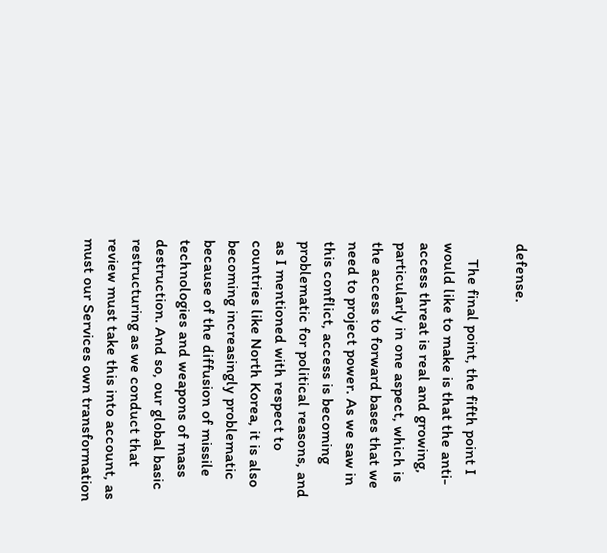defense.

    The final point, the fifth point I would like to make is that the anti-access threat is real and growing, particularly in one aspect, which is the access to forward bases that we need to project power. As we saw in this conflict, access is becoming problematic for political reasons, and as I mentioned with respect to countries like North Korea, it is also becoming increasingly problematic because of the diffusion of missile technologies and weapons of mass destruction. And so, our global basic restructuring as we conduct that review must take this into account, as must our Services own transformation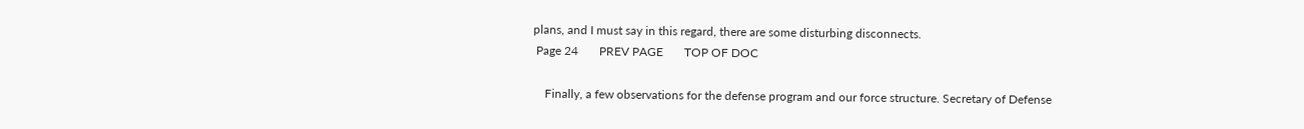plans, and I must say in this regard, there are some disturbing disconnects.
 Page 24       PREV PAGE       TOP OF DOC

    Finally, a few observations for the defense program and our force structure. Secretary of Defense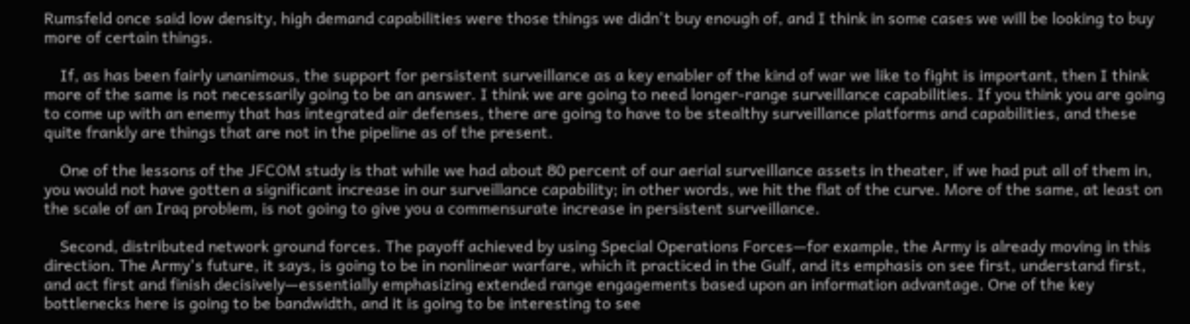Rumsfeld once said low density, high demand capabilities were those things we didn't buy enough of, and I think in some cases we will be looking to buy more of certain things.

    If, as has been fairly unanimous, the support for persistent surveillance as a key enabler of the kind of war we like to fight is important, then I think more of the same is not necessarily going to be an answer. I think we are going to need longer-range surveillance capabilities. If you think you are going to come up with an enemy that has integrated air defenses, there are going to have to be stealthy surveillance platforms and capabilities, and these quite frankly are things that are not in the pipeline as of the present.

    One of the lessons of the JFCOM study is that while we had about 80 percent of our aerial surveillance assets in theater, if we had put all of them in, you would not have gotten a significant increase in our surveillance capability; in other words, we hit the flat of the curve. More of the same, at least on the scale of an Iraq problem, is not going to give you a commensurate increase in persistent surveillance.

    Second, distributed network ground forces. The payoff achieved by using Special Operations Forces—for example, the Army is already moving in this direction. The Army's future, it says, is going to be in nonlinear warfare, which it practiced in the Gulf, and its emphasis on see first, understand first, and act first and finish decisively—essentially emphasizing extended range engagements based upon an information advantage. One of the key bottlenecks here is going to be bandwidth, and it is going to be interesting to see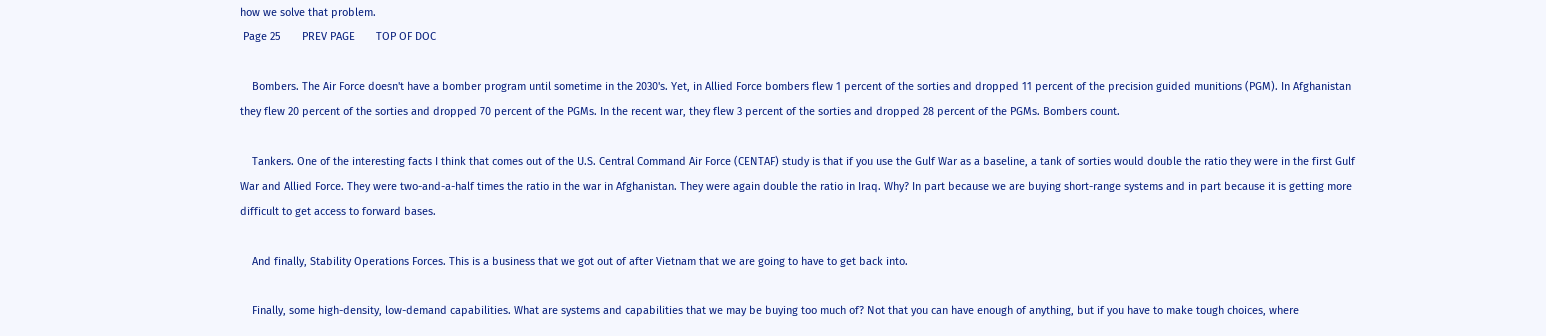how we solve that problem.
 Page 25       PREV PAGE       TOP OF DOC

    Bombers. The Air Force doesn't have a bomber program until sometime in the 2030's. Yet, in Allied Force bombers flew 1 percent of the sorties and dropped 11 percent of the precision guided munitions (PGM). In Afghanistan they flew 20 percent of the sorties and dropped 70 percent of the PGMs. In the recent war, they flew 3 percent of the sorties and dropped 28 percent of the PGMs. Bombers count.

    Tankers. One of the interesting facts I think that comes out of the U.S. Central Command Air Force (CENTAF) study is that if you use the Gulf War as a baseline, a tank of sorties would double the ratio they were in the first Gulf War and Allied Force. They were two-and-a-half times the ratio in the war in Afghanistan. They were again double the ratio in Iraq. Why? In part because we are buying short-range systems and in part because it is getting more difficult to get access to forward bases.

    And finally, Stability Operations Forces. This is a business that we got out of after Vietnam that we are going to have to get back into.

    Finally, some high-density, low-demand capabilities. What are systems and capabilities that we may be buying too much of? Not that you can have enough of anything, but if you have to make tough choices, where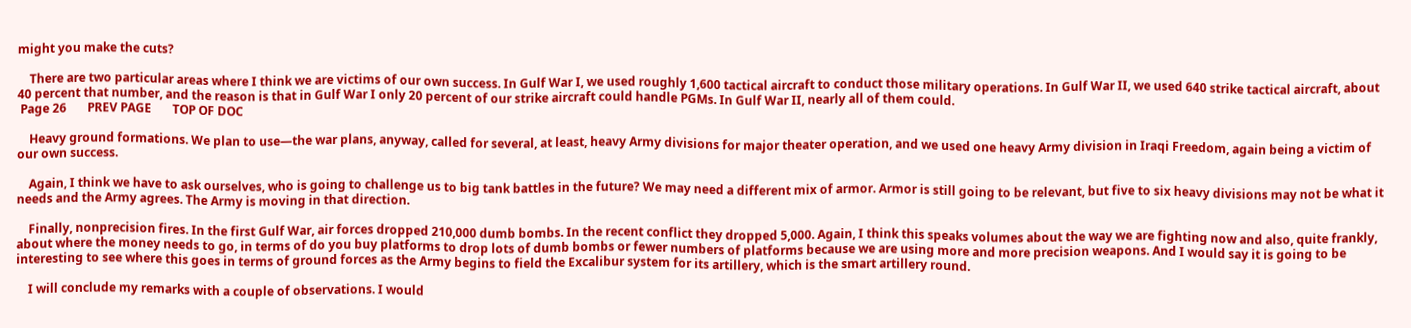might you make the cuts?

    There are two particular areas where I think we are victims of our own success. In Gulf War I, we used roughly 1,600 tactical aircraft to conduct those military operations. In Gulf War II, we used 640 strike tactical aircraft, about 40 percent that number, and the reason is that in Gulf War I only 20 percent of our strike aircraft could handle PGMs. In Gulf War II, nearly all of them could.
 Page 26       PREV PAGE       TOP OF DOC

    Heavy ground formations. We plan to use—the war plans, anyway, called for several, at least, heavy Army divisions for major theater operation, and we used one heavy Army division in Iraqi Freedom, again being a victim of our own success.

    Again, I think we have to ask ourselves, who is going to challenge us to big tank battles in the future? We may need a different mix of armor. Armor is still going to be relevant, but five to six heavy divisions may not be what it needs and the Army agrees. The Army is moving in that direction.

    Finally, nonprecision fires. In the first Gulf War, air forces dropped 210,000 dumb bombs. In the recent conflict they dropped 5,000. Again, I think this speaks volumes about the way we are fighting now and also, quite frankly, about where the money needs to go, in terms of do you buy platforms to drop lots of dumb bombs or fewer numbers of platforms because we are using more and more precision weapons. And I would say it is going to be interesting to see where this goes in terms of ground forces as the Army begins to field the Excalibur system for its artillery, which is the smart artillery round.

    I will conclude my remarks with a couple of observations. I would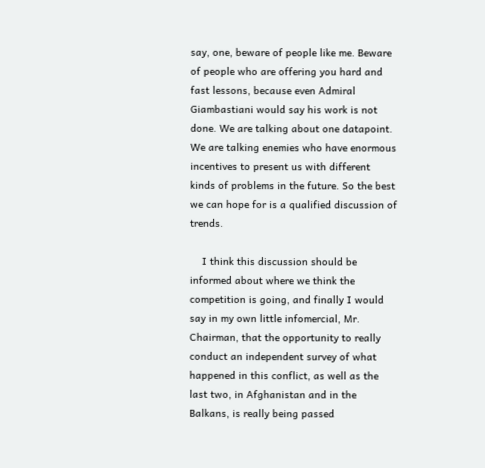say, one, beware of people like me. Beware of people who are offering you hard and fast lessons, because even Admiral Giambastiani would say his work is not done. We are talking about one datapoint. We are talking enemies who have enormous incentives to present us with different kinds of problems in the future. So the best we can hope for is a qualified discussion of trends.

    I think this discussion should be informed about where we think the competition is going, and finally I would say in my own little infomercial, Mr. Chairman, that the opportunity to really conduct an independent survey of what happened in this conflict, as well as the last two, in Afghanistan and in the Balkans, is really being passed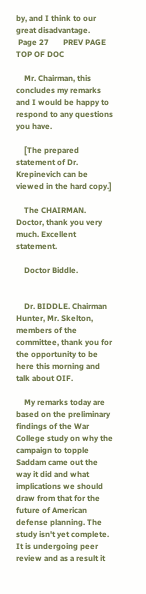by, and I think to our great disadvantage.
 Page 27       PREV PAGE       TOP OF DOC

    Mr. Chairman, this concludes my remarks and I would be happy to respond to any questions you have.

    [The prepared statement of Dr. Krepinevich can be viewed in the hard copy.]

    The CHAIRMAN. Doctor, thank you very much. Excellent statement.

    Doctor Biddle.


    Dr. BIDDLE. Chairman Hunter, Mr. Skelton, members of the committee, thank you for the opportunity to be here this morning and talk about OIF.

    My remarks today are based on the preliminary findings of the War College study on why the campaign to topple Saddam came out the way it did and what implications we should draw from that for the future of American defense planning. The study isn't yet complete. It is undergoing peer review and as a result it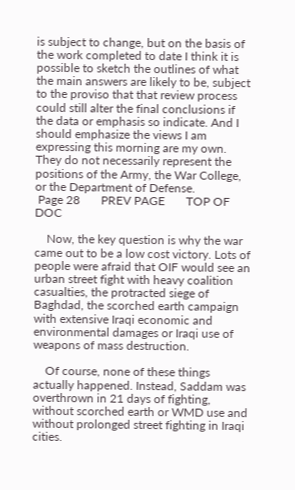is subject to change, but on the basis of the work completed to date I think it is possible to sketch the outlines of what the main answers are likely to be, subject to the proviso that that review process could still alter the final conclusions if the data or emphasis so indicate. And I should emphasize the views I am expressing this morning are my own. They do not necessarily represent the positions of the Army, the War College, or the Department of Defense.
 Page 28       PREV PAGE       TOP OF DOC

    Now, the key question is why the war came out to be a low cost victory. Lots of people were afraid that OIF would see an urban street fight with heavy coalition casualties, the protracted siege of Baghdad, the scorched earth campaign with extensive Iraqi economic and environmental damages or Iraqi use of weapons of mass destruction.

    Of course, none of these things actually happened. Instead, Saddam was overthrown in 21 days of fighting, without scorched earth or WMD use and without prolonged street fighting in Iraqi cities.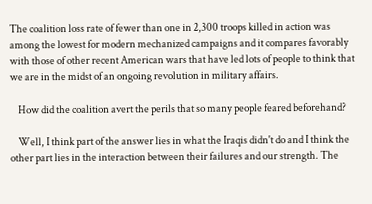The coalition loss rate of fewer than one in 2,300 troops killed in action was among the lowest for modern mechanized campaigns and it compares favorably with those of other recent American wars that have led lots of people to think that we are in the midst of an ongoing revolution in military affairs.

    How did the coalition avert the perils that so many people feared beforehand?

    Well, I think part of the answer lies in what the Iraqis didn't do and I think the other part lies in the interaction between their failures and our strength. The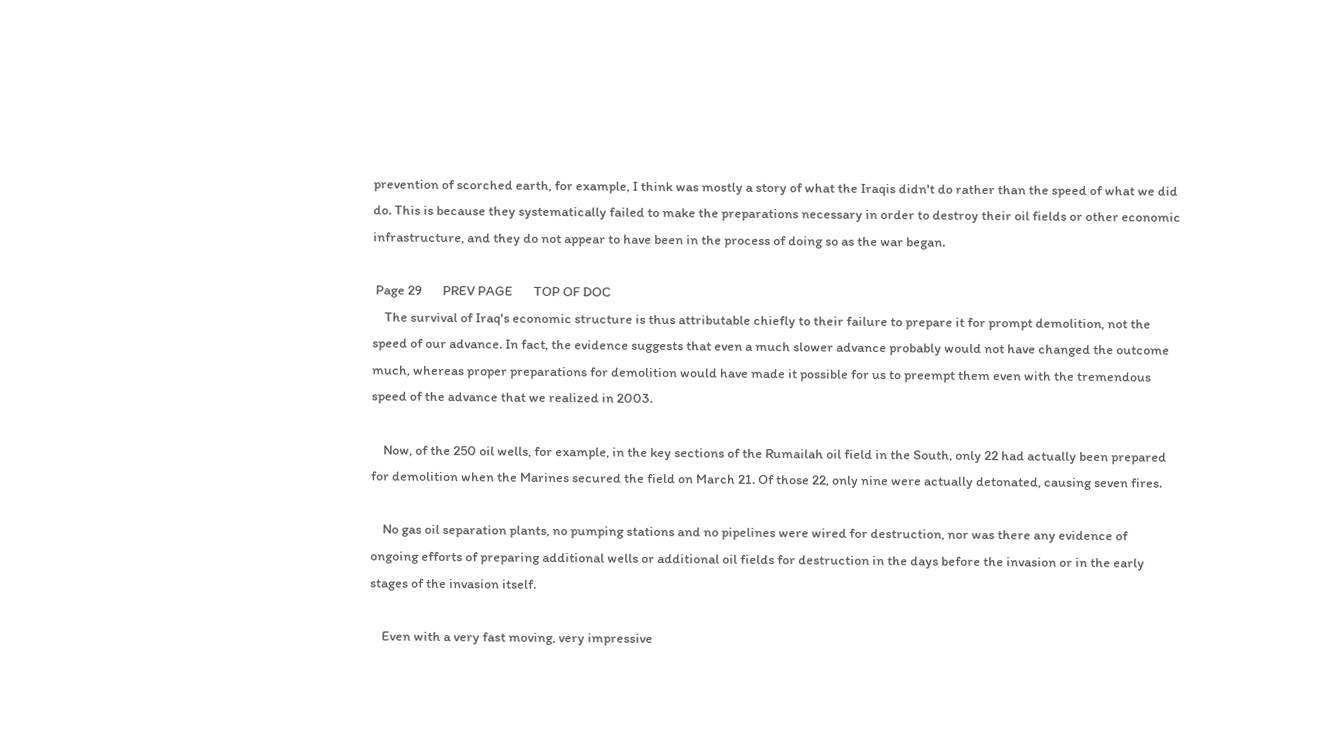prevention of scorched earth, for example, I think was mostly a story of what the Iraqis didn't do rather than the speed of what we did do. This is because they systematically failed to make the preparations necessary in order to destroy their oil fields or other economic infrastructure, and they do not appear to have been in the process of doing so as the war began.

 Page 29       PREV PAGE       TOP OF DOC
    The survival of Iraq's economic structure is thus attributable chiefly to their failure to prepare it for prompt demolition, not the speed of our advance. In fact, the evidence suggests that even a much slower advance probably would not have changed the outcome much, whereas proper preparations for demolition would have made it possible for us to preempt them even with the tremendous speed of the advance that we realized in 2003.

    Now, of the 250 oil wells, for example, in the key sections of the Rumailah oil field in the South, only 22 had actually been prepared for demolition when the Marines secured the field on March 21. Of those 22, only nine were actually detonated, causing seven fires.

    No gas oil separation plants, no pumping stations and no pipelines were wired for destruction, nor was there any evidence of ongoing efforts of preparing additional wells or additional oil fields for destruction in the days before the invasion or in the early stages of the invasion itself.

    Even with a very fast moving, very impressive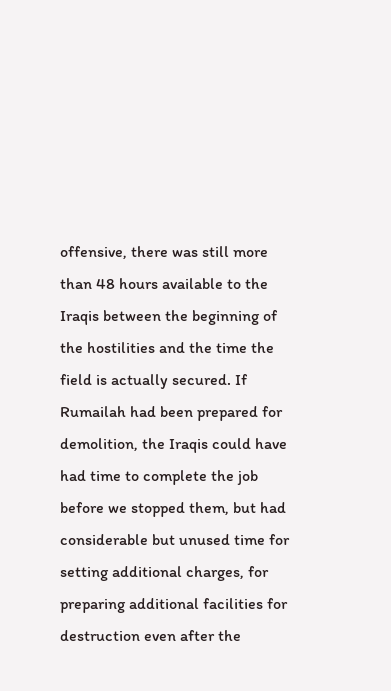offensive, there was still more than 48 hours available to the Iraqis between the beginning of the hostilities and the time the field is actually secured. If Rumailah had been prepared for demolition, the Iraqis could have had time to complete the job before we stopped them, but had considerable but unused time for setting additional charges, for preparing additional facilities for destruction even after the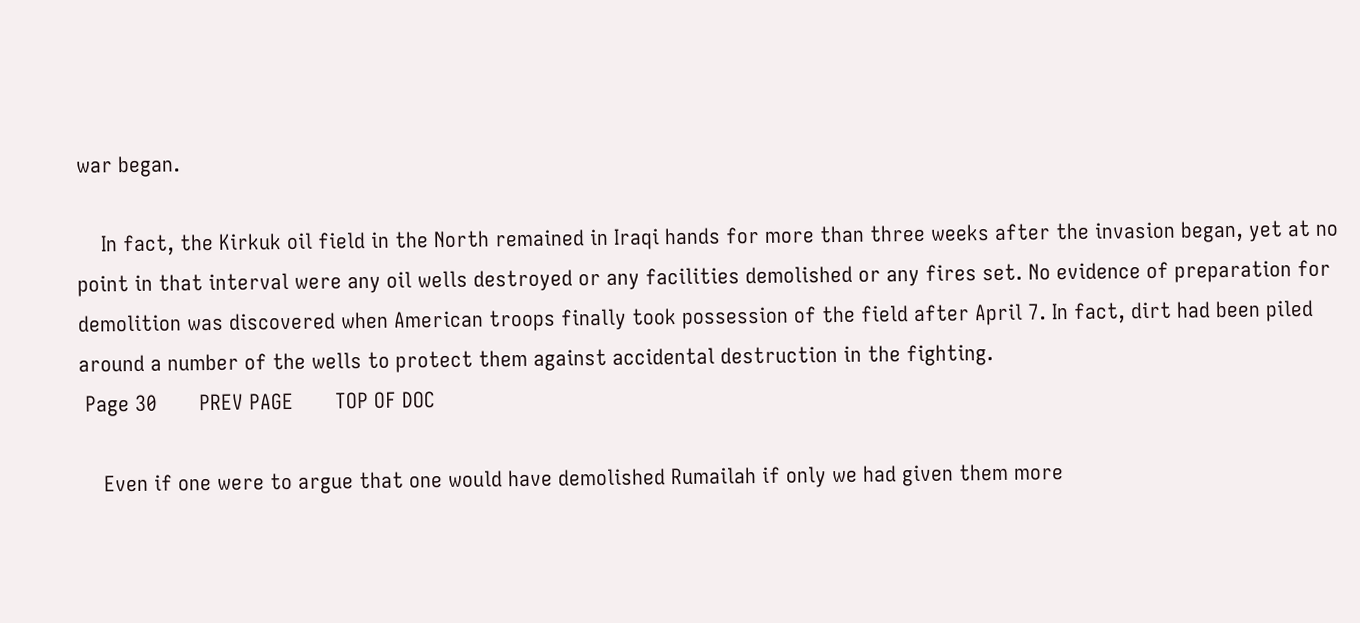war began.

    In fact, the Kirkuk oil field in the North remained in Iraqi hands for more than three weeks after the invasion began, yet at no point in that interval were any oil wells destroyed or any facilities demolished or any fires set. No evidence of preparation for demolition was discovered when American troops finally took possession of the field after April 7. In fact, dirt had been piled around a number of the wells to protect them against accidental destruction in the fighting.
 Page 30       PREV PAGE       TOP OF DOC

    Even if one were to argue that one would have demolished Rumailah if only we had given them more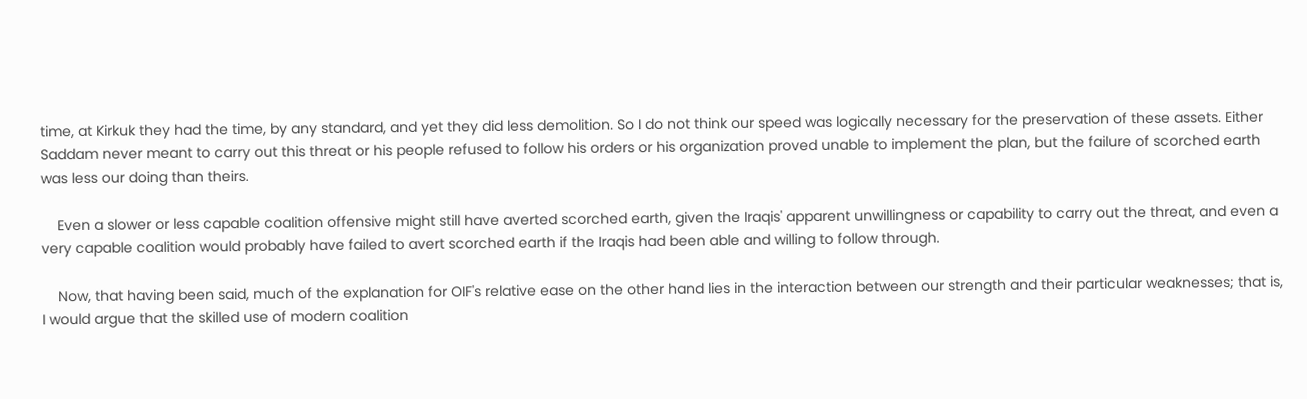time, at Kirkuk they had the time, by any standard, and yet they did less demolition. So I do not think our speed was logically necessary for the preservation of these assets. Either Saddam never meant to carry out this threat or his people refused to follow his orders or his organization proved unable to implement the plan, but the failure of scorched earth was less our doing than theirs.

    Even a slower or less capable coalition offensive might still have averted scorched earth, given the Iraqis' apparent unwillingness or capability to carry out the threat, and even a very capable coalition would probably have failed to avert scorched earth if the Iraqis had been able and willing to follow through.

    Now, that having been said, much of the explanation for OIF's relative ease on the other hand lies in the interaction between our strength and their particular weaknesses; that is, I would argue that the skilled use of modern coalition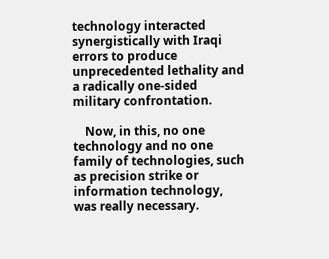technology interacted synergistically with Iraqi errors to produce unprecedented lethality and a radically one-sided military confrontation.

    Now, in this, no one technology and no one family of technologies, such as precision strike or information technology, was really necessary.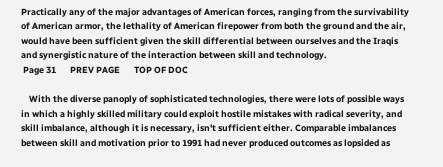Practically any of the major advantages of American forces, ranging from the survivability of American armor, the lethality of American firepower from both the ground and the air, would have been sufficient given the skill differential between ourselves and the Iraqis and synergistic nature of the interaction between skill and technology.
 Page 31       PREV PAGE       TOP OF DOC

    With the diverse panoply of sophisticated technologies, there were lots of possible ways in which a highly skilled military could exploit hostile mistakes with radical severity, and skill imbalance, although it is necessary, isn't sufficient either. Comparable imbalances between skill and motivation prior to 1991 had never produced outcomes as lopsided as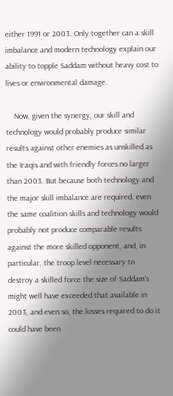either 1991 or 2003. Only together can a skill imbalance and modern technology explain our ability to topple Saddam without heavy cost to lives or environmental damage.

    Now, given the synergy, our skill and technology would probably produce similar results against other enemies as unskilled as the Iraqis and with friendly forces no larger than 2003. But because both technology and the major skill imbalance are required, even the same coalition skills and technology would probably not produce comparable results against the more skilled opponent, and, in particular, the troop level necessary to destroy a skilled force the size of Saddam's might well have exceeded that available in 2003, and even so, the losses required to do it could have been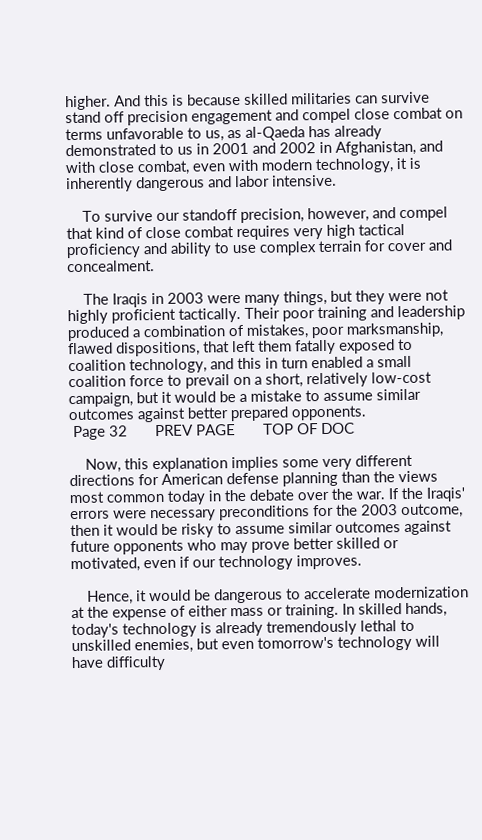higher. And this is because skilled militaries can survive stand off precision engagement and compel close combat on terms unfavorable to us, as al-Qaeda has already demonstrated to us in 2001 and 2002 in Afghanistan, and with close combat, even with modern technology, it is inherently dangerous and labor intensive.

    To survive our standoff precision, however, and compel that kind of close combat requires very high tactical proficiency and ability to use complex terrain for cover and concealment.

    The Iraqis in 2003 were many things, but they were not highly proficient tactically. Their poor training and leadership produced a combination of mistakes, poor marksmanship, flawed dispositions, that left them fatally exposed to coalition technology, and this in turn enabled a small coalition force to prevail on a short, relatively low-cost campaign, but it would be a mistake to assume similar outcomes against better prepared opponents.
 Page 32       PREV PAGE       TOP OF DOC

    Now, this explanation implies some very different directions for American defense planning than the views most common today in the debate over the war. If the Iraqis' errors were necessary preconditions for the 2003 outcome, then it would be risky to assume similar outcomes against future opponents who may prove better skilled or motivated, even if our technology improves.

    Hence, it would be dangerous to accelerate modernization at the expense of either mass or training. In skilled hands, today's technology is already tremendously lethal to unskilled enemies, but even tomorrow's technology will have difficulty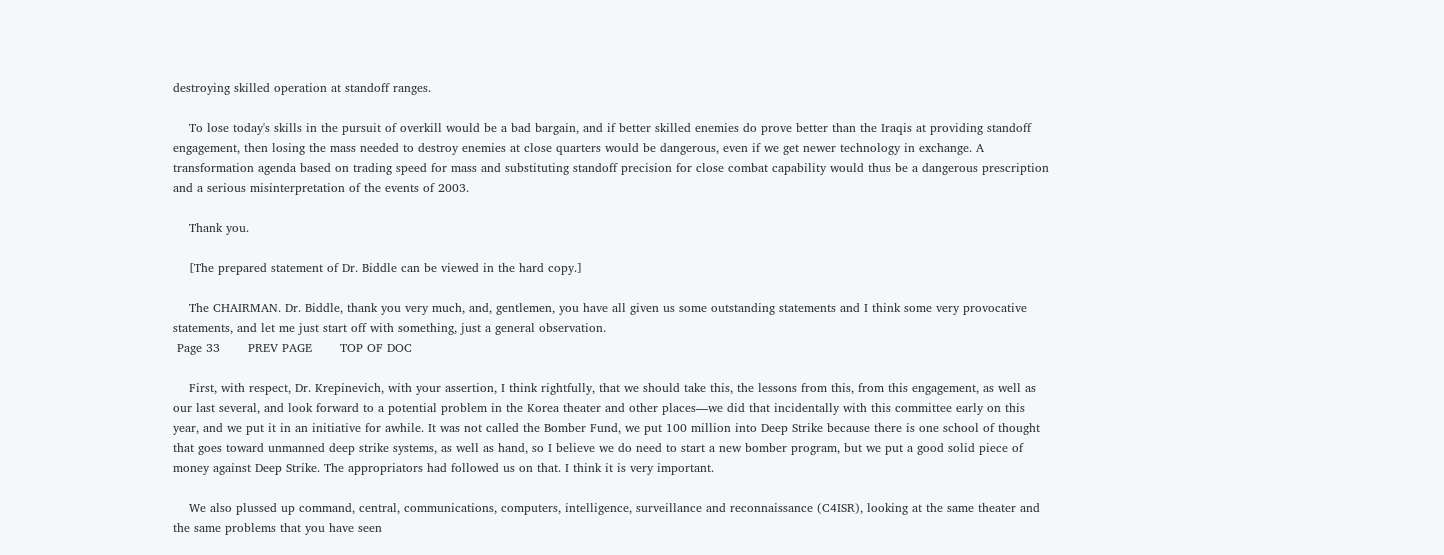destroying skilled operation at standoff ranges.

    To lose today's skills in the pursuit of overkill would be a bad bargain, and if better skilled enemies do prove better than the Iraqis at providing standoff engagement, then losing the mass needed to destroy enemies at close quarters would be dangerous, even if we get newer technology in exchange. A transformation agenda based on trading speed for mass and substituting standoff precision for close combat capability would thus be a dangerous prescription and a serious misinterpretation of the events of 2003.

    Thank you.

    [The prepared statement of Dr. Biddle can be viewed in the hard copy.]

    The CHAIRMAN. Dr. Biddle, thank you very much, and, gentlemen, you have all given us some outstanding statements and I think some very provocative statements, and let me just start off with something, just a general observation.
 Page 33       PREV PAGE       TOP OF DOC

    First, with respect, Dr. Krepinevich, with your assertion, I think rightfully, that we should take this, the lessons from this, from this engagement, as well as our last several, and look forward to a potential problem in the Korea theater and other places—we did that incidentally with this committee early on this year, and we put it in an initiative for awhile. It was not called the Bomber Fund, we put 100 million into Deep Strike because there is one school of thought that goes toward unmanned deep strike systems, as well as hand, so I believe we do need to start a new bomber program, but we put a good solid piece of money against Deep Strike. The appropriators had followed us on that. I think it is very important.

    We also plussed up command, central, communications, computers, intelligence, surveillance and reconnaissance (C4ISR), looking at the same theater and the same problems that you have seen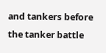and tankers before the tanker battle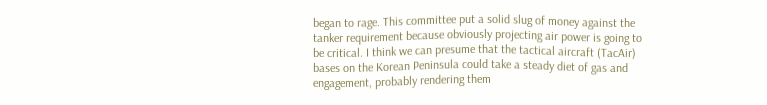began to rage. This committee put a solid slug of money against the tanker requirement because obviously projecting air power is going to be critical. I think we can presume that the tactical aircraft (TacAir) bases on the Korean Peninsula could take a steady diet of gas and engagement, probably rendering them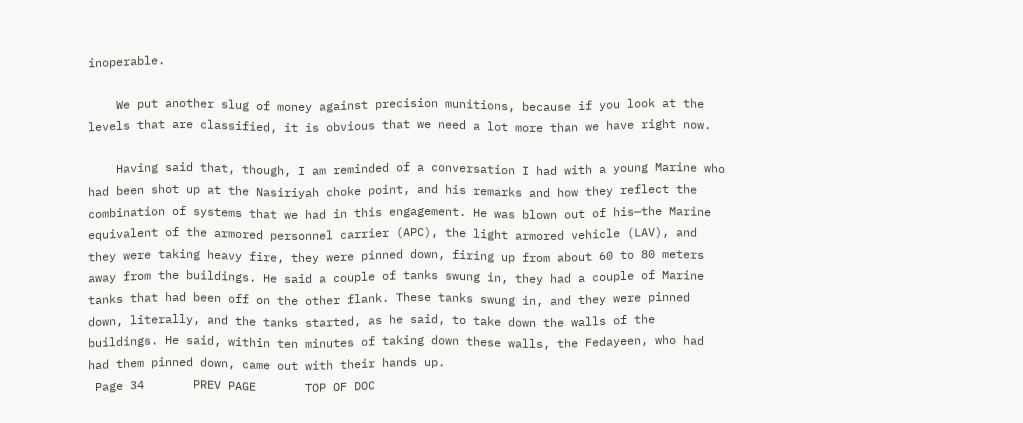inoperable.

    We put another slug of money against precision munitions, because if you look at the levels that are classified, it is obvious that we need a lot more than we have right now.

    Having said that, though, I am reminded of a conversation I had with a young Marine who had been shot up at the Nasiriyah choke point, and his remarks and how they reflect the combination of systems that we had in this engagement. He was blown out of his—the Marine equivalent of the armored personnel carrier (APC), the light armored vehicle (LAV), and they were taking heavy fire, they were pinned down, firing up from about 60 to 80 meters away from the buildings. He said a couple of tanks swung in, they had a couple of Marine tanks that had been off on the other flank. These tanks swung in, and they were pinned down, literally, and the tanks started, as he said, to take down the walls of the buildings. He said, within ten minutes of taking down these walls, the Fedayeen, who had had them pinned down, came out with their hands up.
 Page 34       PREV PAGE       TOP OF DOC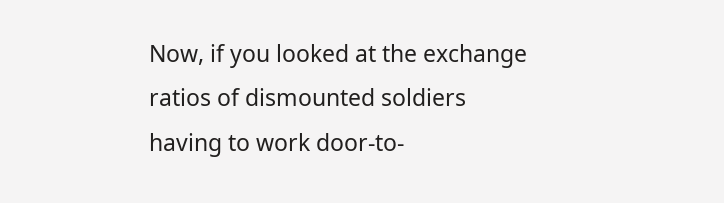Now, if you looked at the exchange ratios of dismounted soldiers having to work door-to-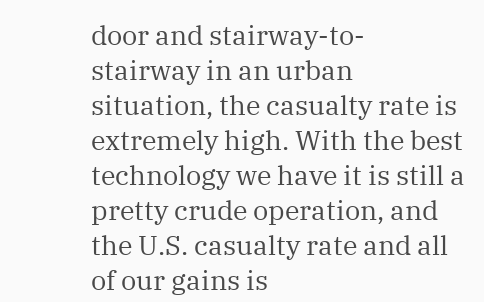door and stairway-to-stairway in an urban situation, the casualty rate is extremely high. With the best technology we have it is still a pretty crude operation, and the U.S. casualty rate and all of our gains is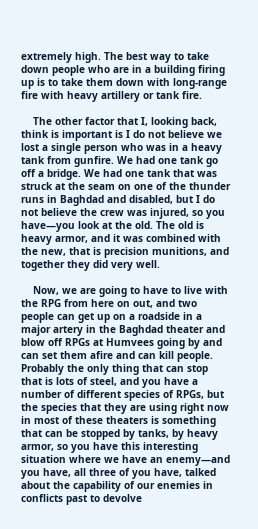extremely high. The best way to take down people who are in a building firing up is to take them down with long-range fire with heavy artillery or tank fire.

    The other factor that I, looking back, think is important is I do not believe we lost a single person who was in a heavy tank from gunfire. We had one tank go off a bridge. We had one tank that was struck at the seam on one of the thunder runs in Baghdad and disabled, but I do not believe the crew was injured, so you have—you look at the old. The old is heavy armor, and it was combined with the new, that is precision munitions, and together they did very well.

    Now, we are going to have to live with the RPG from here on out, and two people can get up on a roadside in a major artery in the Baghdad theater and blow off RPGs at Humvees going by and can set them afire and can kill people. Probably the only thing that can stop that is lots of steel, and you have a number of different species of RPGs, but the species that they are using right now in most of these theaters is something that can be stopped by tanks, by heavy armor, so you have this interesting situation where we have an enemy—and you have, all three of you have, talked about the capability of our enemies in conflicts past to devolve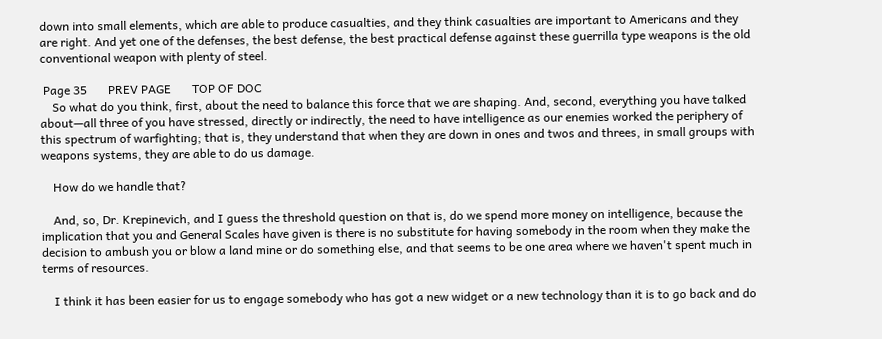down into small elements, which are able to produce casualties, and they think casualties are important to Americans and they are right. And yet one of the defenses, the best defense, the best practical defense against these guerrilla type weapons is the old conventional weapon with plenty of steel.

 Page 35       PREV PAGE       TOP OF DOC
    So what do you think, first, about the need to balance this force that we are shaping. And, second, everything you have talked about—all three of you have stressed, directly or indirectly, the need to have intelligence as our enemies worked the periphery of this spectrum of warfighting; that is, they understand that when they are down in ones and twos and threes, in small groups with weapons systems, they are able to do us damage.

    How do we handle that?

    And, so, Dr. Krepinevich, and I guess the threshold question on that is, do we spend more money on intelligence, because the implication that you and General Scales have given is there is no substitute for having somebody in the room when they make the decision to ambush you or blow a land mine or do something else, and that seems to be one area where we haven't spent much in terms of resources.

    I think it has been easier for us to engage somebody who has got a new widget or a new technology than it is to go back and do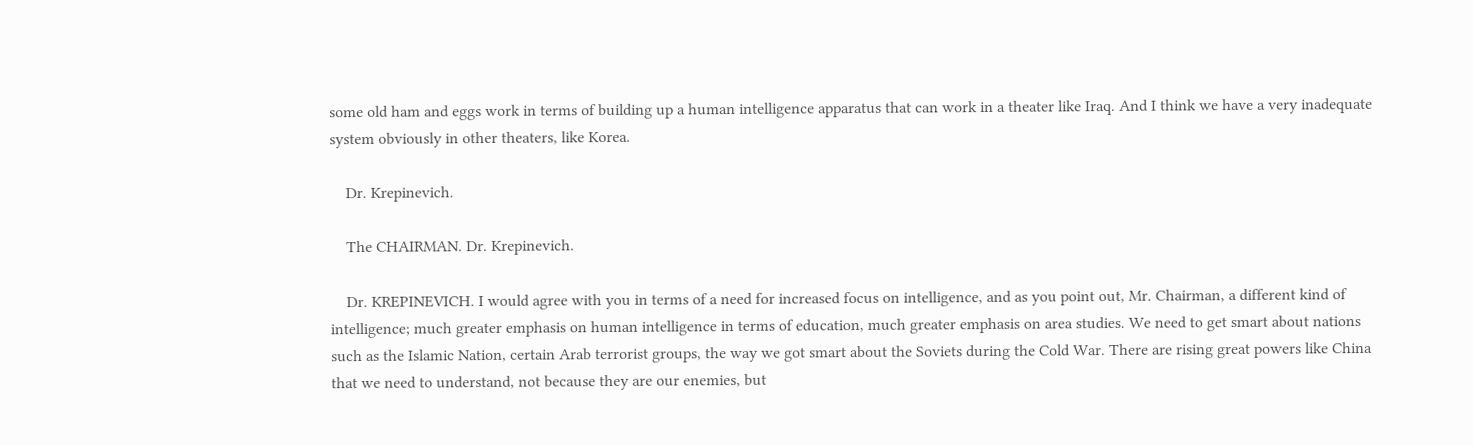some old ham and eggs work in terms of building up a human intelligence apparatus that can work in a theater like Iraq. And I think we have a very inadequate system obviously in other theaters, like Korea.

    Dr. Krepinevich.

    The CHAIRMAN. Dr. Krepinevich.

    Dr. KREPINEVICH. I would agree with you in terms of a need for increased focus on intelligence, and as you point out, Mr. Chairman, a different kind of intelligence; much greater emphasis on human intelligence in terms of education, much greater emphasis on area studies. We need to get smart about nations such as the Islamic Nation, certain Arab terrorist groups, the way we got smart about the Soviets during the Cold War. There are rising great powers like China that we need to understand, not because they are our enemies, but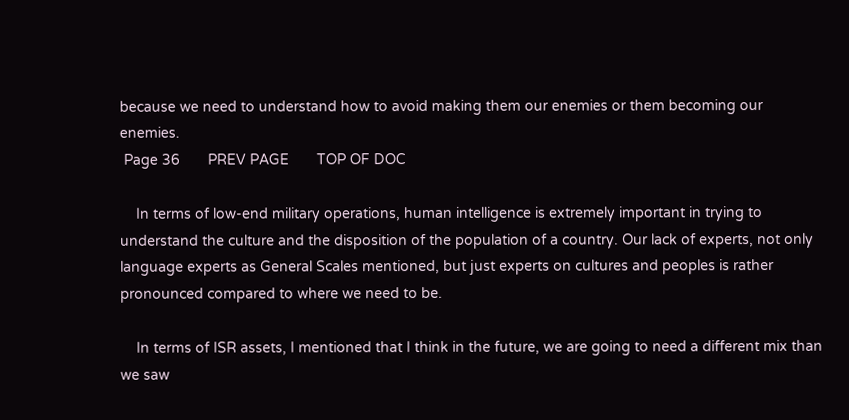because we need to understand how to avoid making them our enemies or them becoming our enemies.
 Page 36       PREV PAGE       TOP OF DOC

    In terms of low-end military operations, human intelligence is extremely important in trying to understand the culture and the disposition of the population of a country. Our lack of experts, not only language experts as General Scales mentioned, but just experts on cultures and peoples is rather pronounced compared to where we need to be.

    In terms of ISR assets, I mentioned that I think in the future, we are going to need a different mix than we saw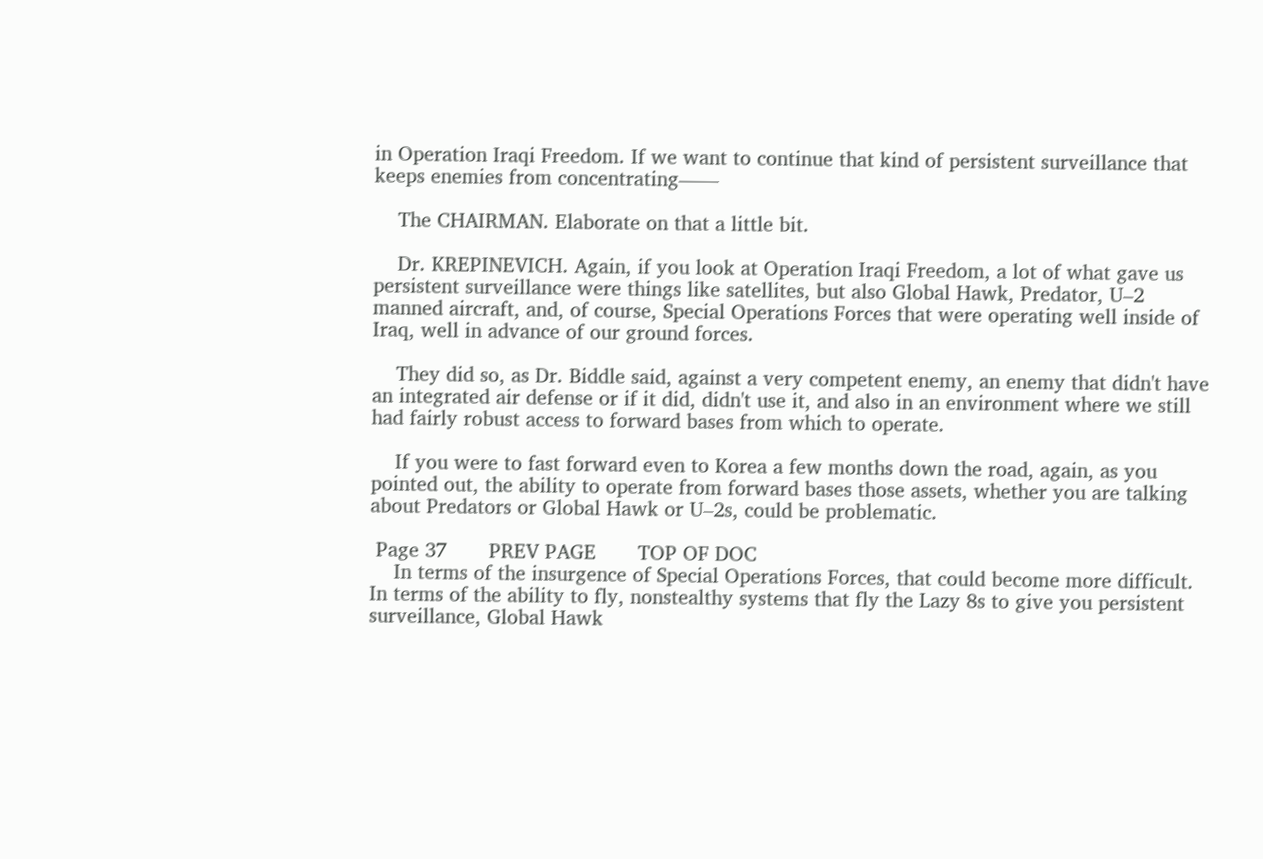in Operation Iraqi Freedom. If we want to continue that kind of persistent surveillance that keeps enemies from concentrating——

    The CHAIRMAN. Elaborate on that a little bit.

    Dr. KREPINEVICH. Again, if you look at Operation Iraqi Freedom, a lot of what gave us persistent surveillance were things like satellites, but also Global Hawk, Predator, U–2 manned aircraft, and, of course, Special Operations Forces that were operating well inside of Iraq, well in advance of our ground forces.

    They did so, as Dr. Biddle said, against a very competent enemy, an enemy that didn't have an integrated air defense or if it did, didn't use it, and also in an environment where we still had fairly robust access to forward bases from which to operate.

    If you were to fast forward even to Korea a few months down the road, again, as you pointed out, the ability to operate from forward bases those assets, whether you are talking about Predators or Global Hawk or U–2s, could be problematic.

 Page 37       PREV PAGE       TOP OF DOC
    In terms of the insurgence of Special Operations Forces, that could become more difficult. In terms of the ability to fly, nonstealthy systems that fly the Lazy 8s to give you persistent surveillance, Global Hawk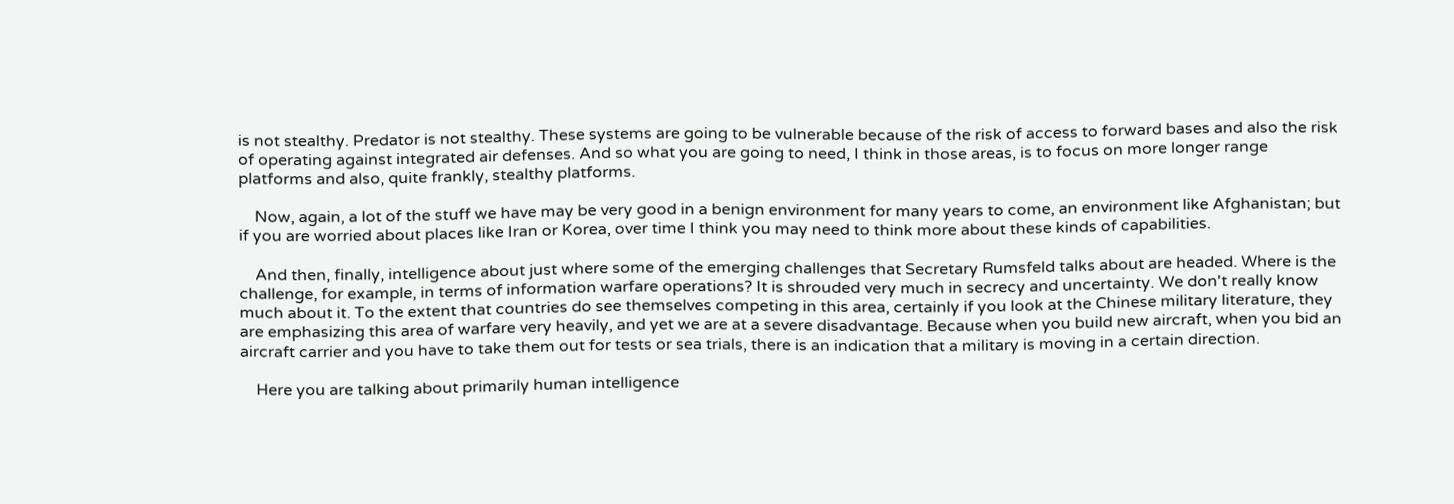is not stealthy. Predator is not stealthy. These systems are going to be vulnerable because of the risk of access to forward bases and also the risk of operating against integrated air defenses. And so what you are going to need, I think in those areas, is to focus on more longer range platforms and also, quite frankly, stealthy platforms.

    Now, again, a lot of the stuff we have may be very good in a benign environment for many years to come, an environment like Afghanistan; but if you are worried about places like Iran or Korea, over time I think you may need to think more about these kinds of capabilities.

    And then, finally, intelligence about just where some of the emerging challenges that Secretary Rumsfeld talks about are headed. Where is the challenge, for example, in terms of information warfare operations? It is shrouded very much in secrecy and uncertainty. We don't really know much about it. To the extent that countries do see themselves competing in this area, certainly if you look at the Chinese military literature, they are emphasizing this area of warfare very heavily, and yet we are at a severe disadvantage. Because when you build new aircraft, when you bid an aircraft carrier and you have to take them out for tests or sea trials, there is an indication that a military is moving in a certain direction.

    Here you are talking about primarily human intelligence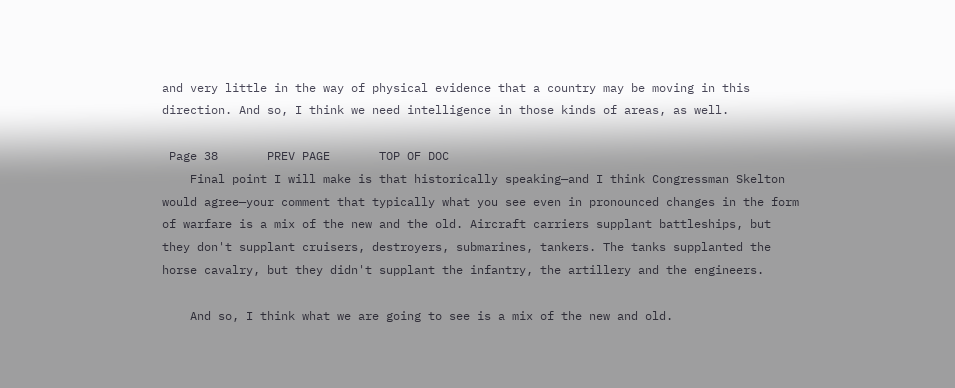and very little in the way of physical evidence that a country may be moving in this direction. And so, I think we need intelligence in those kinds of areas, as well.

 Page 38       PREV PAGE       TOP OF DOC
    Final point I will make is that historically speaking—and I think Congressman Skelton would agree—your comment that typically what you see even in pronounced changes in the form of warfare is a mix of the new and the old. Aircraft carriers supplant battleships, but they don't supplant cruisers, destroyers, submarines, tankers. The tanks supplanted the horse cavalry, but they didn't supplant the infantry, the artillery and the engineers.

    And so, I think what we are going to see is a mix of the new and old.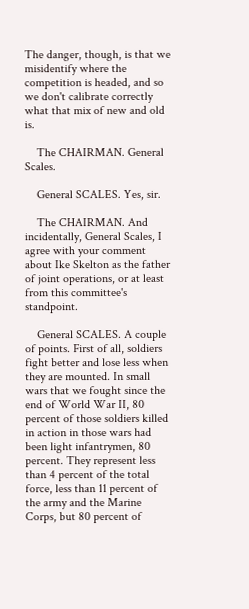The danger, though, is that we misidentify where the competition is headed, and so we don't calibrate correctly what that mix of new and old is.

    The CHAIRMAN. General Scales.

    General SCALES. Yes, sir.

    The CHAIRMAN. And incidentally, General Scales, I agree with your comment about Ike Skelton as the father of joint operations, or at least from this committee's standpoint.

    General SCALES. A couple of points. First of all, soldiers fight better and lose less when they are mounted. In small wars that we fought since the end of World War II, 80 percent of those soldiers killed in action in those wars had been light infantrymen, 80 percent. They represent less than 4 percent of the total force, less than 11 percent of the army and the Marine Corps, but 80 percent of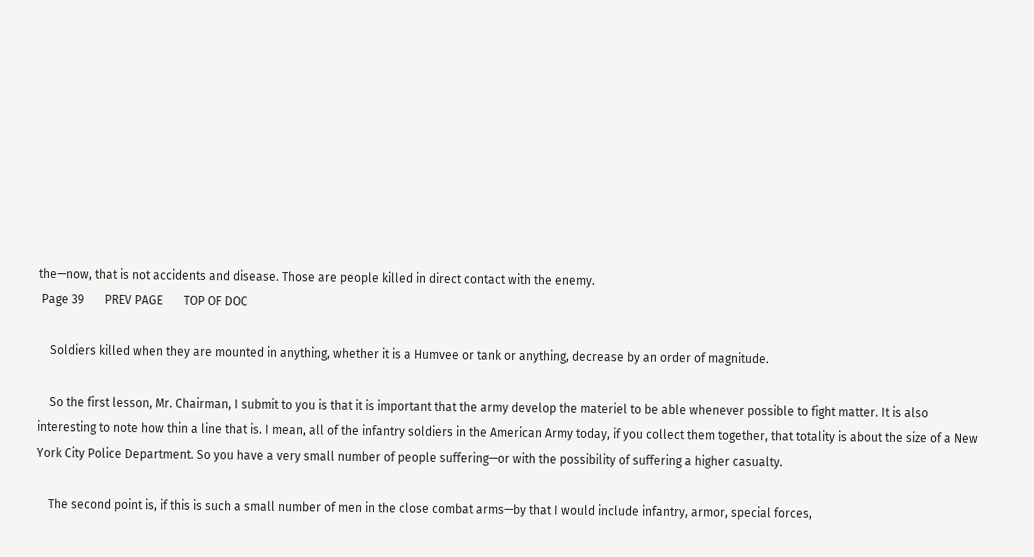the—now, that is not accidents and disease. Those are people killed in direct contact with the enemy.
 Page 39       PREV PAGE       TOP OF DOC

    Soldiers killed when they are mounted in anything, whether it is a Humvee or tank or anything, decrease by an order of magnitude.

    So the first lesson, Mr. Chairman, I submit to you is that it is important that the army develop the materiel to be able whenever possible to fight matter. It is also interesting to note how thin a line that is. I mean, all of the infantry soldiers in the American Army today, if you collect them together, that totality is about the size of a New York City Police Department. So you have a very small number of people suffering—or with the possibility of suffering a higher casualty.

    The second point is, if this is such a small number of men in the close combat arms—by that I would include infantry, armor, special forces,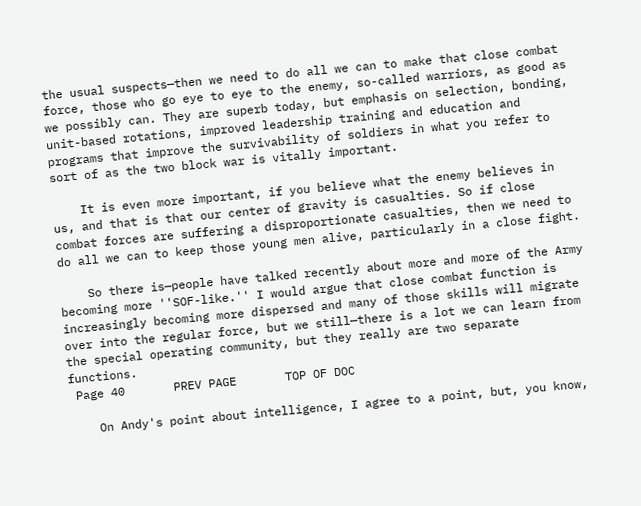the usual suspects—then we need to do all we can to make that close combat force, those who go eye to eye to the enemy, so-called warriors, as good as we possibly can. They are superb today, but emphasis on selection, bonding, unit-based rotations, improved leadership training and education and programs that improve the survivability of soldiers in what you refer to sort of as the two block war is vitally important.

    It is even more important, if you believe what the enemy believes in us, and that is that our center of gravity is casualties. So if close combat forces are suffering a disproportionate casualties, then we need to do all we can to keep those young men alive, particularly in a close fight.

    So there is—people have talked recently about more and more of the Army becoming more ''SOF-like.'' I would argue that close combat function is increasingly becoming more dispersed and many of those skills will migrate over into the regular force, but we still—there is a lot we can learn from the special operating community, but they really are two separate functions.
 Page 40       PREV PAGE       TOP OF DOC

    On Andy's point about intelligence, I agree to a point, but, you know,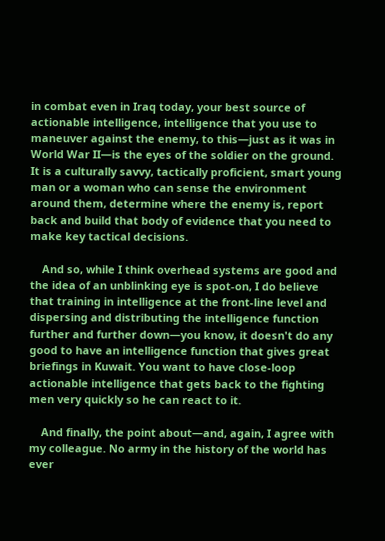in combat even in Iraq today, your best source of actionable intelligence, intelligence that you use to maneuver against the enemy, to this—just as it was in World War II—is the eyes of the soldier on the ground. It is a culturally savvy, tactically proficient, smart young man or a woman who can sense the environment around them, determine where the enemy is, report back and build that body of evidence that you need to make key tactical decisions.

    And so, while I think overhead systems are good and the idea of an unblinking eye is spot-on, I do believe that training in intelligence at the front-line level and dispersing and distributing the intelligence function further and further down—you know, it doesn't do any good to have an intelligence function that gives great briefings in Kuwait. You want to have close-loop actionable intelligence that gets back to the fighting men very quickly so he can react to it.

    And finally, the point about—and, again, I agree with my colleague. No army in the history of the world has ever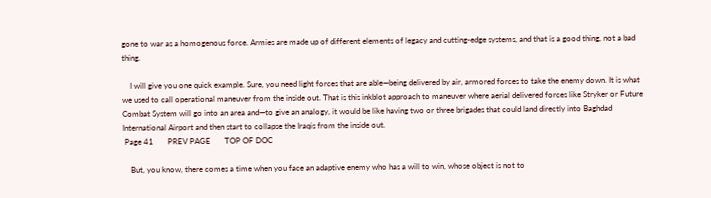gone to war as a homogenous force. Armies are made up of different elements of legacy and cutting-edge systems, and that is a good thing, not a bad thing.

    I will give you one quick example. Sure, you need light forces that are able—being delivered by air, armored forces to take the enemy down. It is what we used to call operational maneuver from the inside out. That is this inkblot approach to maneuver where aerial delivered forces like Stryker or Future Combat System will go into an area and—to give an analogy, it would be like having two or three brigades that could land directly into Baghdad International Airport and then start to collapse the Iraqis from the inside out.
 Page 41       PREV PAGE       TOP OF DOC

    But, you know, there comes a time when you face an adaptive enemy who has a will to win, whose object is not to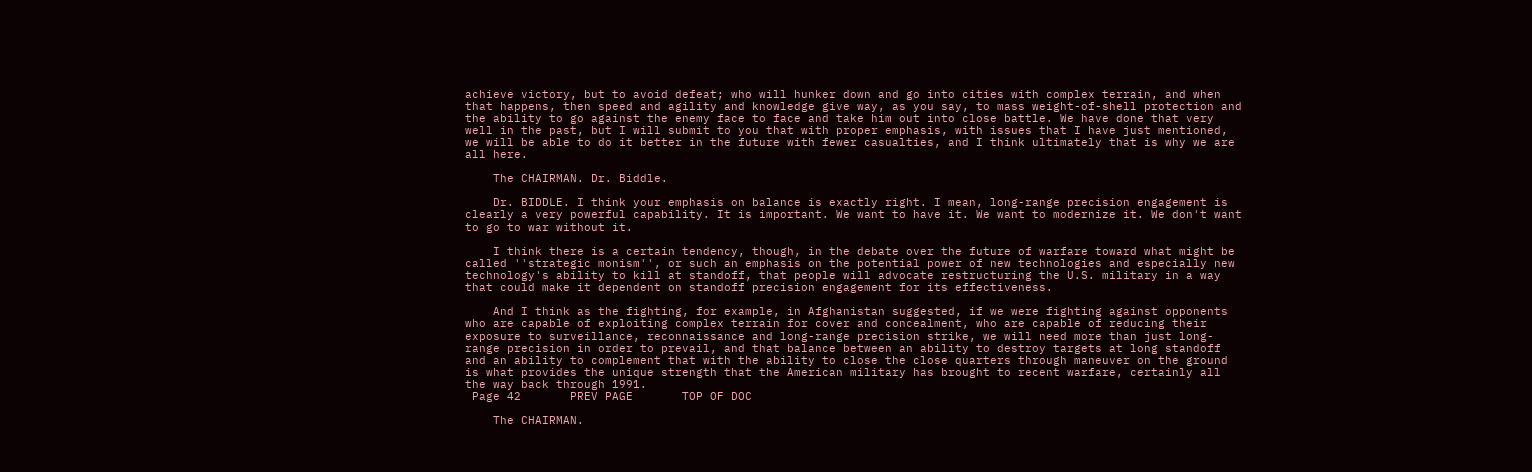achieve victory, but to avoid defeat; who will hunker down and go into cities with complex terrain, and when that happens, then speed and agility and knowledge give way, as you say, to mass weight-of-shell protection and the ability to go against the enemy face to face and take him out into close battle. We have done that very well in the past, but I will submit to you that with proper emphasis, with issues that I have just mentioned, we will be able to do it better in the future with fewer casualties, and I think ultimately that is why we are all here.

    The CHAIRMAN. Dr. Biddle.

    Dr. BIDDLE. I think your emphasis on balance is exactly right. I mean, long-range precision engagement is clearly a very powerful capability. It is important. We want to have it. We want to modernize it. We don't want to go to war without it.

    I think there is a certain tendency, though, in the debate over the future of warfare toward what might be called ''strategic monism'', or such an emphasis on the potential power of new technologies and especially new technology's ability to kill at standoff, that people will advocate restructuring the U.S. military in a way that could make it dependent on standoff precision engagement for its effectiveness.

    And I think as the fighting, for example, in Afghanistan suggested, if we were fighting against opponents who are capable of exploiting complex terrain for cover and concealment, who are capable of reducing their exposure to surveillance, reconnaissance and long-range precision strike, we will need more than just long-range precision in order to prevail, and that balance between an ability to destroy targets at long standoff and an ability to complement that with the ability to close the close quarters through maneuver on the ground is what provides the unique strength that the American military has brought to recent warfare, certainly all the way back through 1991.
 Page 42       PREV PAGE       TOP OF DOC

    The CHAIRMAN.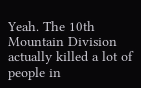Yeah. The 10th Mountain Division actually killed a lot of people in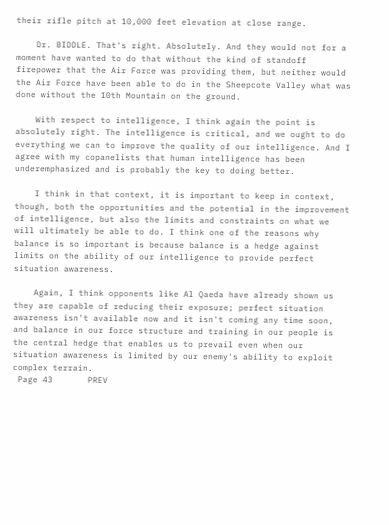their rifle pitch at 10,000 feet elevation at close range.

    Dr. BIDDLE. That's right. Absolutely. And they would not for a moment have wanted to do that without the kind of standoff firepower that the Air Force was providing them, but neither would the Air Force have been able to do in the Sheepcote Valley what was done without the 10th Mountain on the ground.

    With respect to intelligence, I think again the point is absolutely right. The intelligence is critical, and we ought to do everything we can to improve the quality of our intelligence. And I agree with my copanelists that human intelligence has been underemphasized and is probably the key to doing better.

    I think in that context, it is important to keep in context, though, both the opportunities and the potential in the improvement of intelligence, but also the limits and constraints on what we will ultimately be able to do. I think one of the reasons why balance is so important is because balance is a hedge against limits on the ability of our intelligence to provide perfect situation awareness.

    Again, I think opponents like Al Qaeda have already shown us they are capable of reducing their exposure; perfect situation awareness isn't available now and it isn't coming any time soon, and balance in our force structure and training in our people is the central hedge that enables us to prevail even when our situation awareness is limited by our enemy's ability to exploit complex terrain.
 Page 43       PREV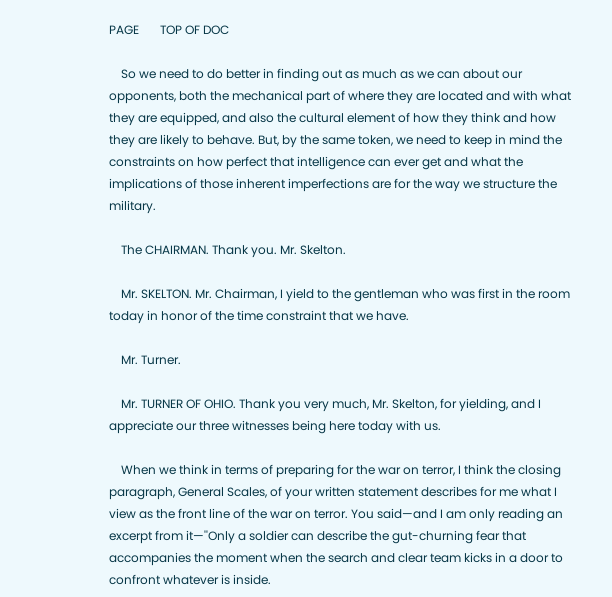PAGE       TOP OF DOC

    So we need to do better in finding out as much as we can about our opponents, both the mechanical part of where they are located and with what they are equipped, and also the cultural element of how they think and how they are likely to behave. But, by the same token, we need to keep in mind the constraints on how perfect that intelligence can ever get and what the implications of those inherent imperfections are for the way we structure the military.

    The CHAIRMAN. Thank you. Mr. Skelton.

    Mr. SKELTON. Mr. Chairman, I yield to the gentleman who was first in the room today in honor of the time constraint that we have.

    Mr. Turner.

    Mr. TURNER OF OHIO. Thank you very much, Mr. Skelton, for yielding, and I appreciate our three witnesses being here today with us.

    When we think in terms of preparing for the war on terror, I think the closing paragraph, General Scales, of your written statement describes for me what I view as the front line of the war on terror. You said—and I am only reading an excerpt from it—''Only a soldier can describe the gut-churning fear that accompanies the moment when the search and clear team kicks in a door to confront whatever is inside.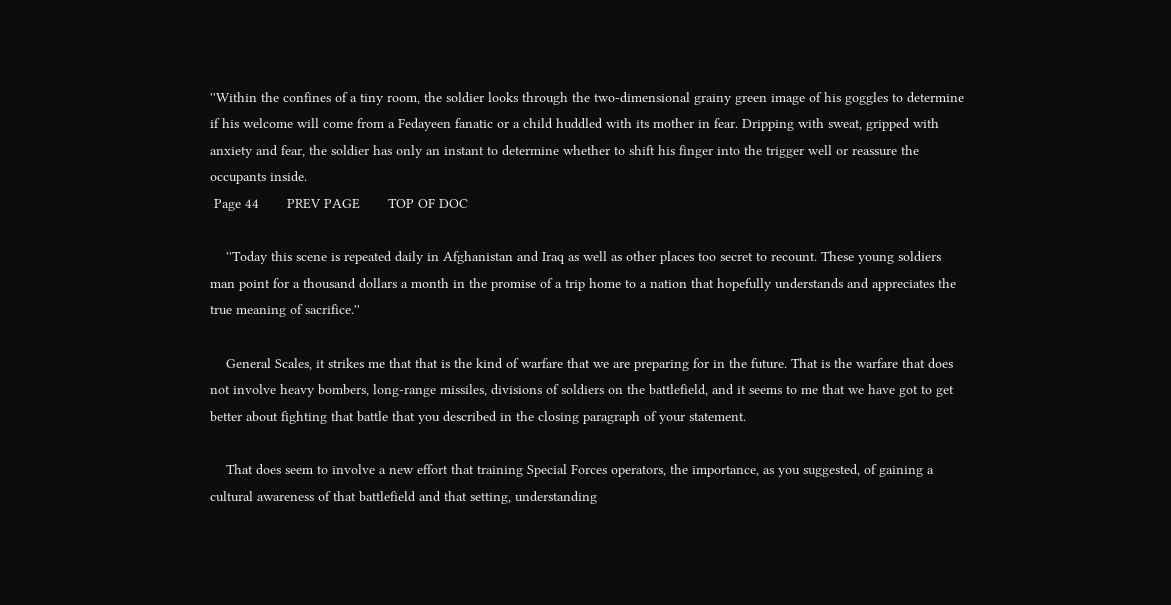''Within the confines of a tiny room, the soldier looks through the two-dimensional grainy green image of his goggles to determine if his welcome will come from a Fedayeen fanatic or a child huddled with its mother in fear. Dripping with sweat, gripped with anxiety and fear, the soldier has only an instant to determine whether to shift his finger into the trigger well or reassure the occupants inside.
 Page 44       PREV PAGE       TOP OF DOC

    ''Today this scene is repeated daily in Afghanistan and Iraq as well as other places too secret to recount. These young soldiers man point for a thousand dollars a month in the promise of a trip home to a nation that hopefully understands and appreciates the true meaning of sacrifice.''

    General Scales, it strikes me that that is the kind of warfare that we are preparing for in the future. That is the warfare that does not involve heavy bombers, long-range missiles, divisions of soldiers on the battlefield, and it seems to me that we have got to get better about fighting that battle that you described in the closing paragraph of your statement.

    That does seem to involve a new effort that training Special Forces operators, the importance, as you suggested, of gaining a cultural awareness of that battlefield and that setting, understanding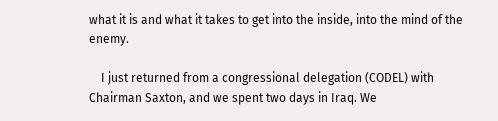what it is and what it takes to get into the inside, into the mind of the enemy.

    I just returned from a congressional delegation (CODEL) with Chairman Saxton, and we spent two days in Iraq. We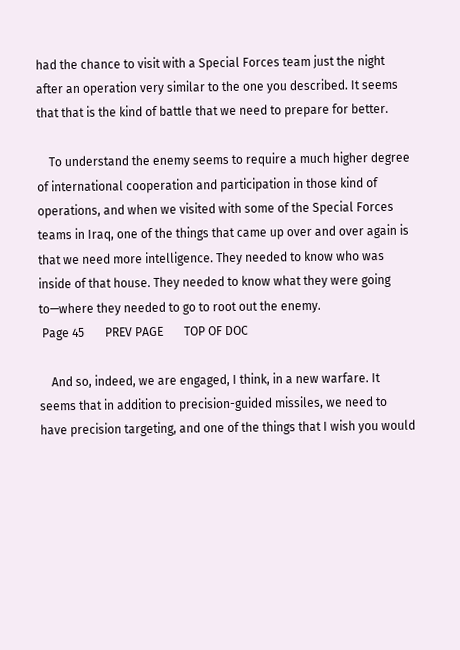had the chance to visit with a Special Forces team just the night after an operation very similar to the one you described. It seems that that is the kind of battle that we need to prepare for better.

    To understand the enemy seems to require a much higher degree of international cooperation and participation in those kind of operations, and when we visited with some of the Special Forces teams in Iraq, one of the things that came up over and over again is that we need more intelligence. They needed to know who was inside of that house. They needed to know what they were going to—where they needed to go to root out the enemy.
 Page 45       PREV PAGE       TOP OF DOC

    And so, indeed, we are engaged, I think, in a new warfare. It seems that in addition to precision-guided missiles, we need to have precision targeting, and one of the things that I wish you would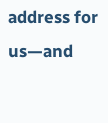address for us—and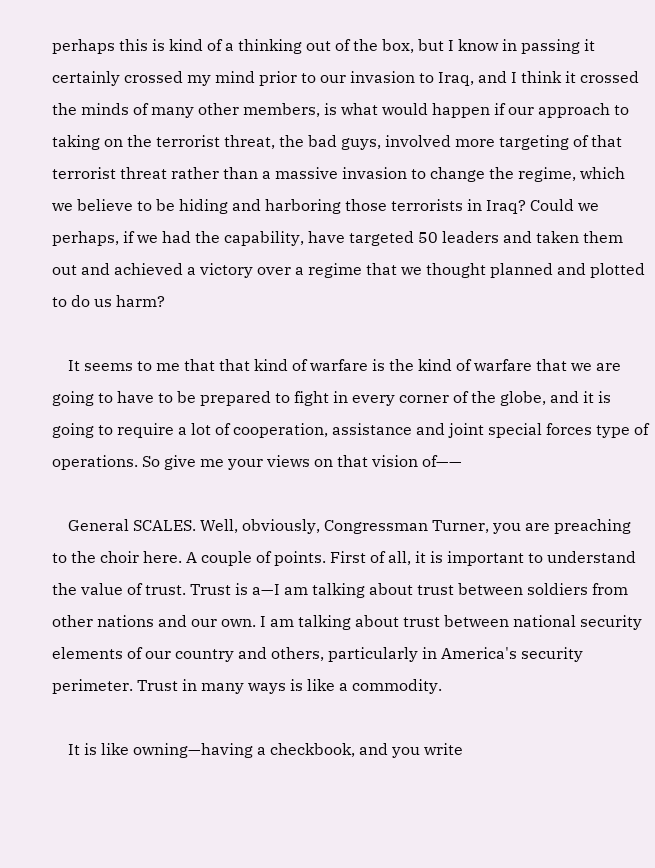perhaps this is kind of a thinking out of the box, but I know in passing it certainly crossed my mind prior to our invasion to Iraq, and I think it crossed the minds of many other members, is what would happen if our approach to taking on the terrorist threat, the bad guys, involved more targeting of that terrorist threat rather than a massive invasion to change the regime, which we believe to be hiding and harboring those terrorists in Iraq? Could we perhaps, if we had the capability, have targeted 50 leaders and taken them out and achieved a victory over a regime that we thought planned and plotted to do us harm?

    It seems to me that that kind of warfare is the kind of warfare that we are going to have to be prepared to fight in every corner of the globe, and it is going to require a lot of cooperation, assistance and joint special forces type of operations. So give me your views on that vision of——

    General SCALES. Well, obviously, Congressman Turner, you are preaching to the choir here. A couple of points. First of all, it is important to understand the value of trust. Trust is a—I am talking about trust between soldiers from other nations and our own. I am talking about trust between national security elements of our country and others, particularly in America's security perimeter. Trust in many ways is like a commodity.

    It is like owning—having a checkbook, and you write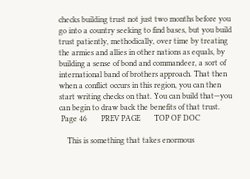checks building trust not just two months before you go into a country seeking to find bases, but you build trust patiently, methodically, over time by treating the armies and allies in other nations as equals, by building a sense of bond and commandeer, a sort of international band of brothers approach. That then when a conflict occurs in this region, you can then start writing checks on that. You can build that—you can begin to draw back the benefits of that trust.
 Page 46       PREV PAGE       TOP OF DOC

    This is something that takes enormous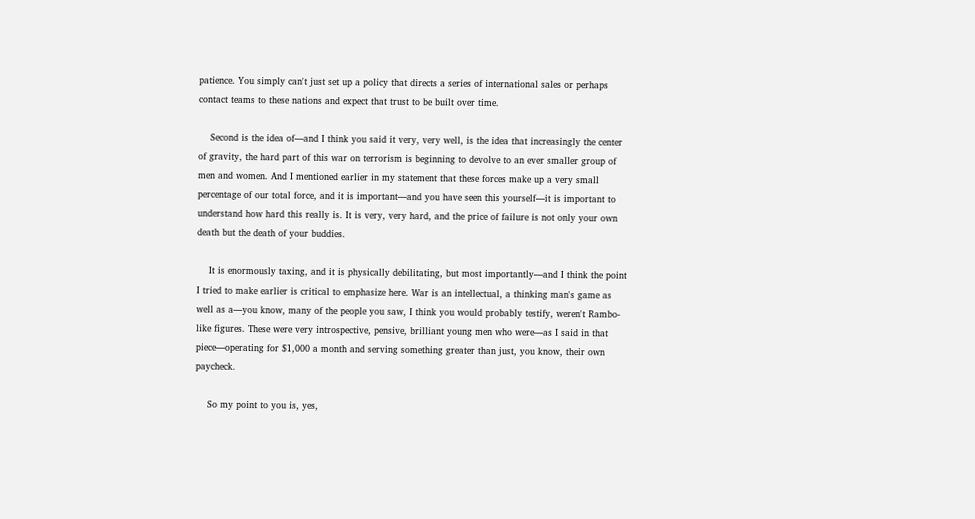patience. You simply can't just set up a policy that directs a series of international sales or perhaps contact teams to these nations and expect that trust to be built over time.

    Second is the idea of—and I think you said it very, very well, is the idea that increasingly the center of gravity, the hard part of this war on terrorism is beginning to devolve to an ever smaller group of men and women. And I mentioned earlier in my statement that these forces make up a very small percentage of our total force, and it is important—and you have seen this yourself—it is important to understand how hard this really is. It is very, very hard, and the price of failure is not only your own death but the death of your buddies.

    It is enormously taxing, and it is physically debilitating, but most importantly—and I think the point I tried to make earlier is critical to emphasize here. War is an intellectual, a thinking man's game as well as a—you know, many of the people you saw, I think you would probably testify, weren't Rambo-like figures. These were very introspective, pensive, brilliant young men who were—as I said in that piece—operating for $1,000 a month and serving something greater than just, you know, their own paycheck.

    So my point to you is, yes,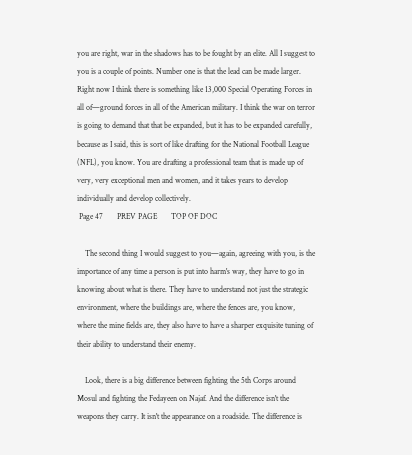you are right, war in the shadows has to be fought by an elite. All I suggest to you is a couple of points. Number one is that the lead can be made larger. Right now I think there is something like 13,000 Special Operating Forces in all of—ground forces in all of the American military. I think the war on terror is going to demand that that be expanded, but it has to be expanded carefully, because as I said, this is sort of like drafting for the National Football League (NFL), you know. You are drafting a professional team that is made up of very, very exceptional men and women, and it takes years to develop individually and develop collectively.
 Page 47       PREV PAGE       TOP OF DOC

    The second thing I would suggest to you—again, agreeing with you, is the importance of any time a person is put into harm's way, they have to go in knowing about what is there. They have to understand not just the strategic environment, where the buildings are, where the fences are, you know, where the mine fields are, they also have to have a sharper exquisite tuning of their ability to understand their enemy.

    Look, there is a big difference between fighting the 5th Corps around Mosul and fighting the Fedayeen on Najaf. And the difference isn't the weapons they carry. It isn't the appearance on a roadside. The difference is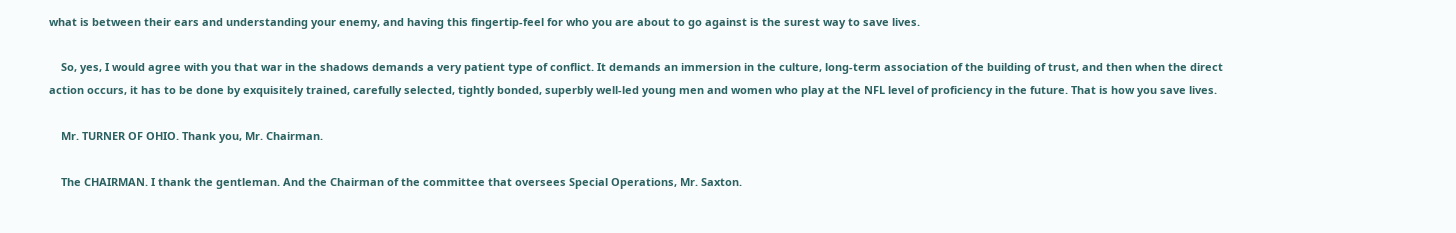what is between their ears and understanding your enemy, and having this fingertip-feel for who you are about to go against is the surest way to save lives.

    So, yes, I would agree with you that war in the shadows demands a very patient type of conflict. It demands an immersion in the culture, long-term association of the building of trust, and then when the direct action occurs, it has to be done by exquisitely trained, carefully selected, tightly bonded, superbly well-led young men and women who play at the NFL level of proficiency in the future. That is how you save lives.

    Mr. TURNER OF OHIO. Thank you, Mr. Chairman.

    The CHAIRMAN. I thank the gentleman. And the Chairman of the committee that oversees Special Operations, Mr. Saxton.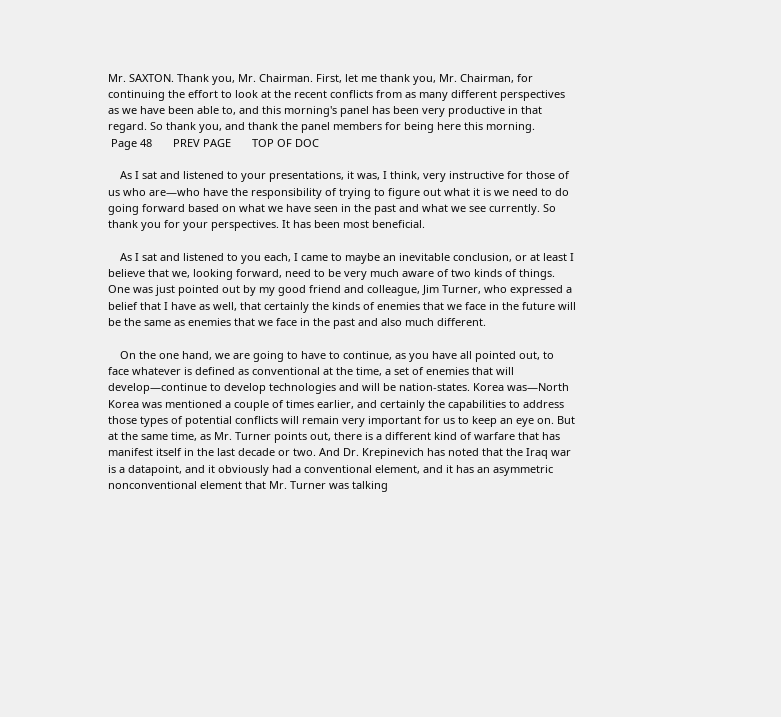Mr. SAXTON. Thank you, Mr. Chairman. First, let me thank you, Mr. Chairman, for continuing the effort to look at the recent conflicts from as many different perspectives as we have been able to, and this morning's panel has been very productive in that regard. So thank you, and thank the panel members for being here this morning.
 Page 48       PREV PAGE       TOP OF DOC

    As I sat and listened to your presentations, it was, I think, very instructive for those of us who are—who have the responsibility of trying to figure out what it is we need to do going forward based on what we have seen in the past and what we see currently. So thank you for your perspectives. It has been most beneficial.

    As I sat and listened to you each, I came to maybe an inevitable conclusion, or at least I believe that we, looking forward, need to be very much aware of two kinds of things. One was just pointed out by my good friend and colleague, Jim Turner, who expressed a belief that I have as well, that certainly the kinds of enemies that we face in the future will be the same as enemies that we face in the past and also much different.

    On the one hand, we are going to have to continue, as you have all pointed out, to face whatever is defined as conventional at the time, a set of enemies that will develop—continue to develop technologies and will be nation-states. Korea was—North Korea was mentioned a couple of times earlier, and certainly the capabilities to address those types of potential conflicts will remain very important for us to keep an eye on. But at the same time, as Mr. Turner points out, there is a different kind of warfare that has manifest itself in the last decade or two. And Dr. Krepinevich has noted that the Iraq war is a datapoint, and it obviously had a conventional element, and it has an asymmetric nonconventional element that Mr. Turner was talking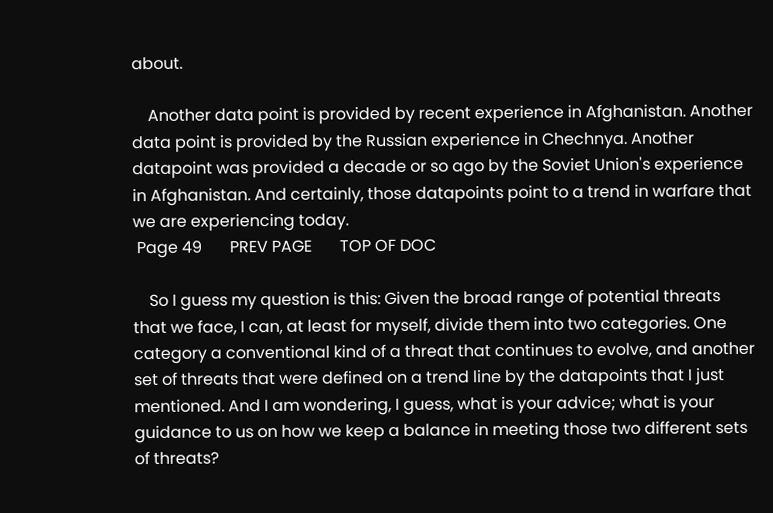about.

    Another data point is provided by recent experience in Afghanistan. Another data point is provided by the Russian experience in Chechnya. Another datapoint was provided a decade or so ago by the Soviet Union's experience in Afghanistan. And certainly, those datapoints point to a trend in warfare that we are experiencing today.
 Page 49       PREV PAGE       TOP OF DOC

    So I guess my question is this: Given the broad range of potential threats that we face, I can, at least for myself, divide them into two categories. One category a conventional kind of a threat that continues to evolve, and another set of threats that were defined on a trend line by the datapoints that I just mentioned. And I am wondering, I guess, what is your advice; what is your guidance to us on how we keep a balance in meeting those two different sets of threats?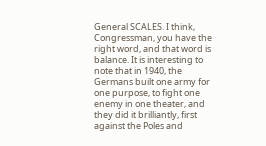General SCALES. I think, Congressman, you have the right word, and that word is balance. It is interesting to note that in 1940, the Germans built one army for one purpose, to fight one enemy in one theater, and they did it brilliantly, first against the Poles and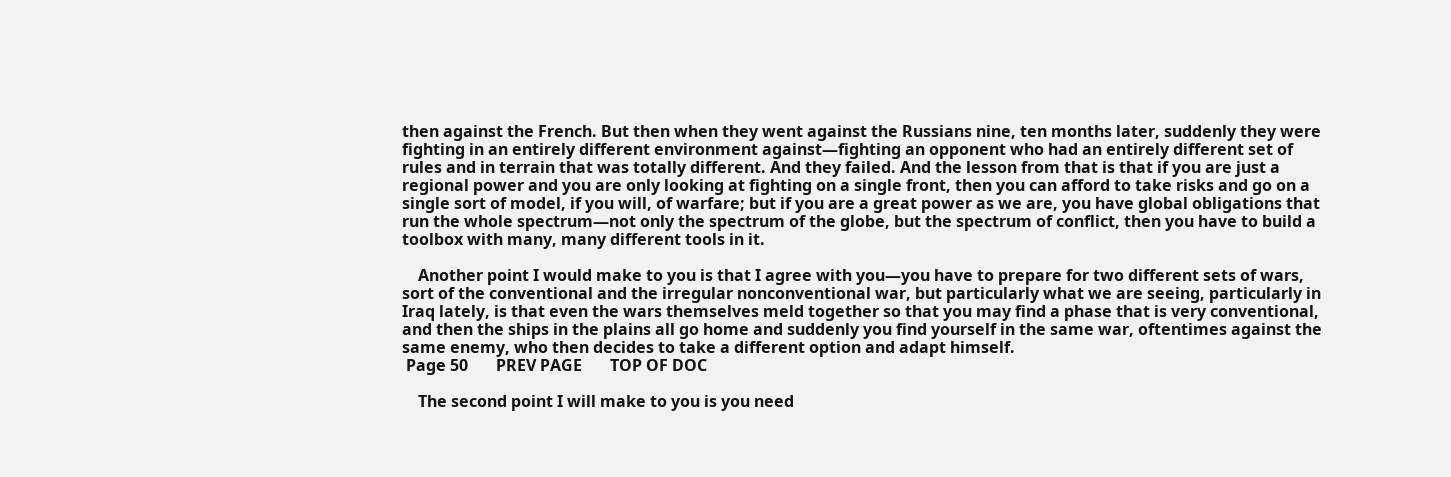then against the French. But then when they went against the Russians nine, ten months later, suddenly they were fighting in an entirely different environment against—fighting an opponent who had an entirely different set of rules and in terrain that was totally different. And they failed. And the lesson from that is that if you are just a regional power and you are only looking at fighting on a single front, then you can afford to take risks and go on a single sort of model, if you will, of warfare; but if you are a great power as we are, you have global obligations that run the whole spectrum—not only the spectrum of the globe, but the spectrum of conflict, then you have to build a toolbox with many, many different tools in it.

    Another point I would make to you is that I agree with you—you have to prepare for two different sets of wars, sort of the conventional and the irregular nonconventional war, but particularly what we are seeing, particularly in Iraq lately, is that even the wars themselves meld together so that you may find a phase that is very conventional, and then the ships in the plains all go home and suddenly you find yourself in the same war, oftentimes against the same enemy, who then decides to take a different option and adapt himself.
 Page 50       PREV PAGE       TOP OF DOC

    The second point I will make to you is you need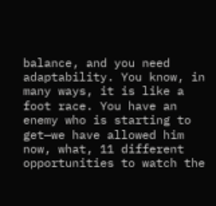balance, and you need adaptability. You know, in many ways, it is like a foot race. You have an enemy who is starting to get—we have allowed him now, what, 11 different opportunities to watch the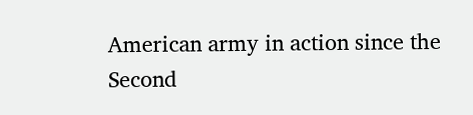American army in action since the Second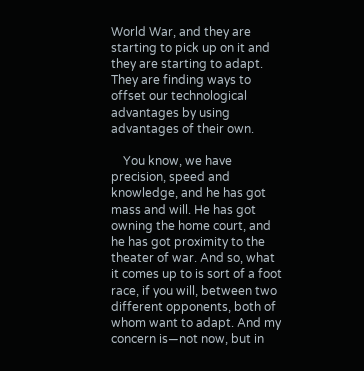World War, and they are starting to pick up on it and they are starting to adapt. They are finding ways to offset our technological advantages by using advantages of their own.

    You know, we have precision, speed and knowledge, and he has got mass and will. He has got owning the home court, and he has got proximity to the theater of war. And so, what it comes up to is sort of a foot race, if you will, between two different opponents, both of whom want to adapt. And my concern is—not now, but in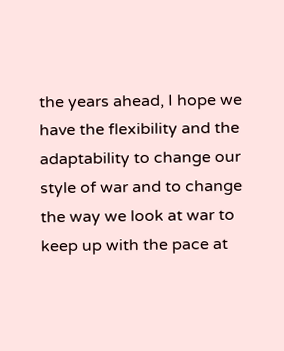the years ahead, I hope we have the flexibility and the adaptability to change our style of war and to change the way we look at war to keep up with the pace at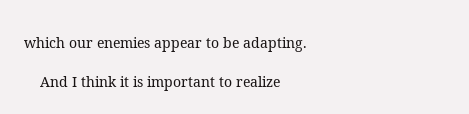which our enemies appear to be adapting.

    And I think it is important to realize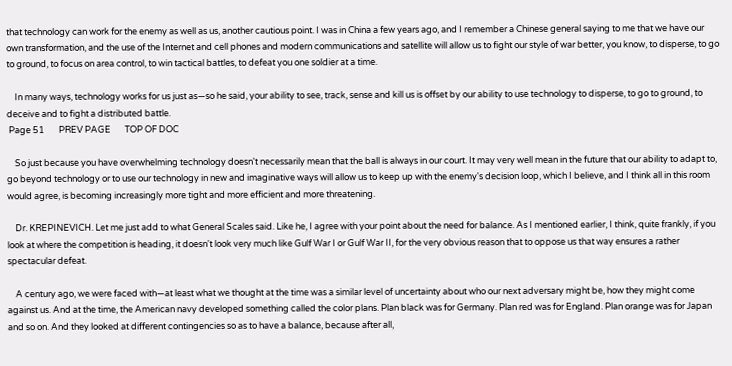that technology can work for the enemy as well as us, another cautious point. I was in China a few years ago, and I remember a Chinese general saying to me that we have our own transformation, and the use of the Internet and cell phones and modern communications and satellite will allow us to fight our style of war better, you know, to disperse, to go to ground, to focus on area control, to win tactical battles, to defeat you one soldier at a time.

    In many ways, technology works for us just as—so he said, your ability to see, track, sense and kill us is offset by our ability to use technology to disperse, to go to ground, to deceive and to fight a distributed battle.
 Page 51       PREV PAGE       TOP OF DOC

    So just because you have overwhelming technology doesn't necessarily mean that the ball is always in our court. It may very well mean in the future that our ability to adapt to, go beyond technology or to use our technology in new and imaginative ways will allow us to keep up with the enemy's decision loop, which I believe, and I think all in this room would agree, is becoming increasingly more tight and more efficient and more threatening.

    Dr. KREPINEVICH. Let me just add to what General Scales said. Like he, I agree with your point about the need for balance. As I mentioned earlier, I think, quite frankly, if you look at where the competition is heading, it doesn't look very much like Gulf War I or Gulf War II, for the very obvious reason that to oppose us that way ensures a rather spectacular defeat.

    A century ago, we were faced with—at least what we thought at the time was a similar level of uncertainty about who our next adversary might be, how they might come against us. And at the time, the American navy developed something called the color plans. Plan black was for Germany. Plan red was for England. Plan orange was for Japan and so on. And they looked at different contingencies so as to have a balance, because after all,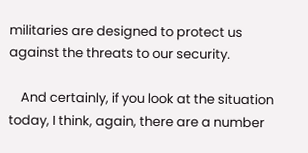militaries are designed to protect us against the threats to our security.

    And certainly, if you look at the situation today, I think, again, there are a number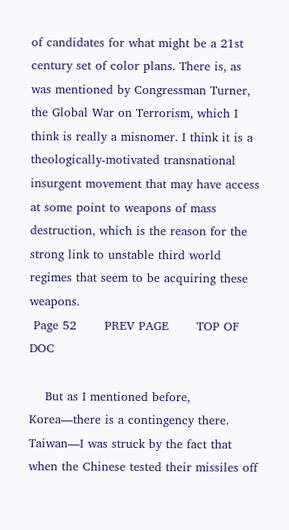of candidates for what might be a 21st century set of color plans. There is, as was mentioned by Congressman Turner, the Global War on Terrorism, which I think is really a misnomer. I think it is a theologically-motivated transnational insurgent movement that may have access at some point to weapons of mass destruction, which is the reason for the strong link to unstable third world regimes that seem to be acquiring these weapons.
 Page 52       PREV PAGE       TOP OF DOC

    But as I mentioned before, Korea—there is a contingency there. Taiwan—I was struck by the fact that when the Chinese tested their missiles off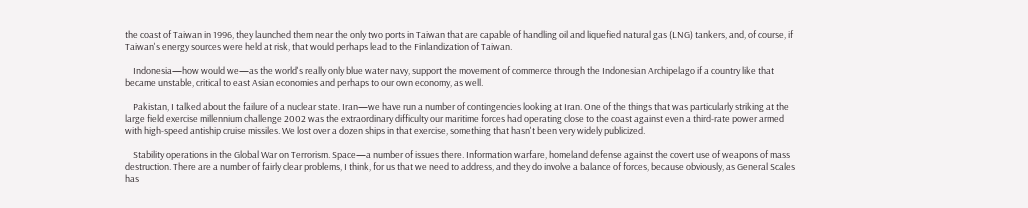the coast of Taiwan in 1996, they launched them near the only two ports in Taiwan that are capable of handling oil and liquefied natural gas (LNG) tankers, and, of course, if Taiwan's energy sources were held at risk, that would perhaps lead to the Finlandization of Taiwan.

    Indonesia—how would we—as the world's really only blue water navy, support the movement of commerce through the Indonesian Archipelago if a country like that became unstable, critical to east Asian economies and perhaps to our own economy, as well.

    Pakistan, I talked about the failure of a nuclear state. Iran—we have run a number of contingencies looking at Iran. One of the things that was particularly striking at the large field exercise millennium challenge 2002 was the extraordinary difficulty our maritime forces had operating close to the coast against even a third-rate power armed with high-speed antiship cruise missiles. We lost over a dozen ships in that exercise, something that hasn't been very widely publicized.

    Stability operations in the Global War on Terrorism. Space—a number of issues there. Information warfare, homeland defense against the covert use of weapons of mass destruction. There are a number of fairly clear problems, I think, for us that we need to address, and they do involve a balance of forces, because obviously, as General Scales has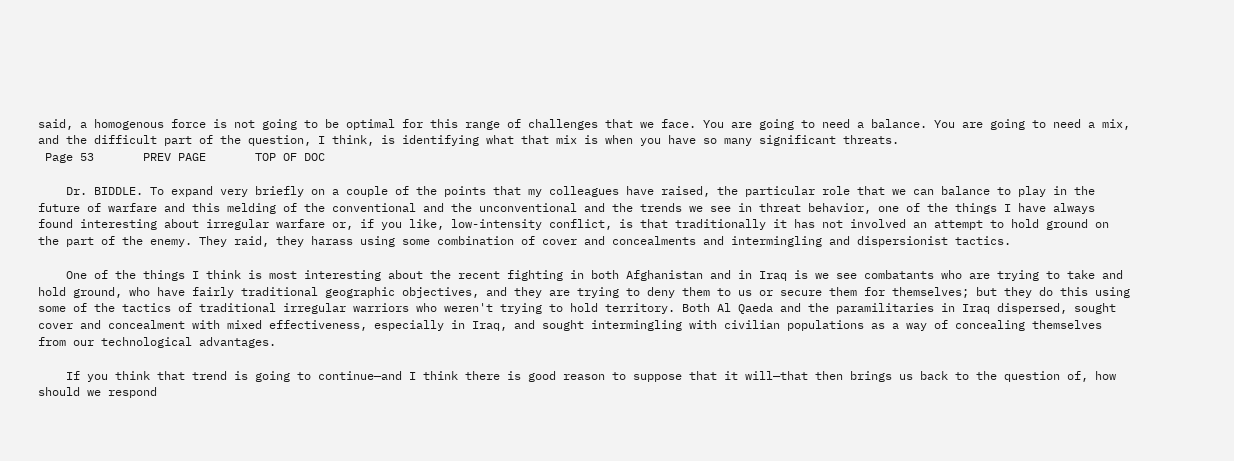said, a homogenous force is not going to be optimal for this range of challenges that we face. You are going to need a balance. You are going to need a mix, and the difficult part of the question, I think, is identifying what that mix is when you have so many significant threats.
 Page 53       PREV PAGE       TOP OF DOC

    Dr. BIDDLE. To expand very briefly on a couple of the points that my colleagues have raised, the particular role that we can balance to play in the future of warfare and this melding of the conventional and the unconventional and the trends we see in threat behavior, one of the things I have always found interesting about irregular warfare or, if you like, low-intensity conflict, is that traditionally it has not involved an attempt to hold ground on the part of the enemy. They raid, they harass using some combination of cover and concealments and intermingling and dispersionist tactics.

    One of the things I think is most interesting about the recent fighting in both Afghanistan and in Iraq is we see combatants who are trying to take and hold ground, who have fairly traditional geographic objectives, and they are trying to deny them to us or secure them for themselves; but they do this using some of the tactics of traditional irregular warriors who weren't trying to hold territory. Both Al Qaeda and the paramilitaries in Iraq dispersed, sought cover and concealment with mixed effectiveness, especially in Iraq, and sought intermingling with civilian populations as a way of concealing themselves from our technological advantages.

    If you think that trend is going to continue—and I think there is good reason to suppose that it will—that then brings us back to the question of, how should we respond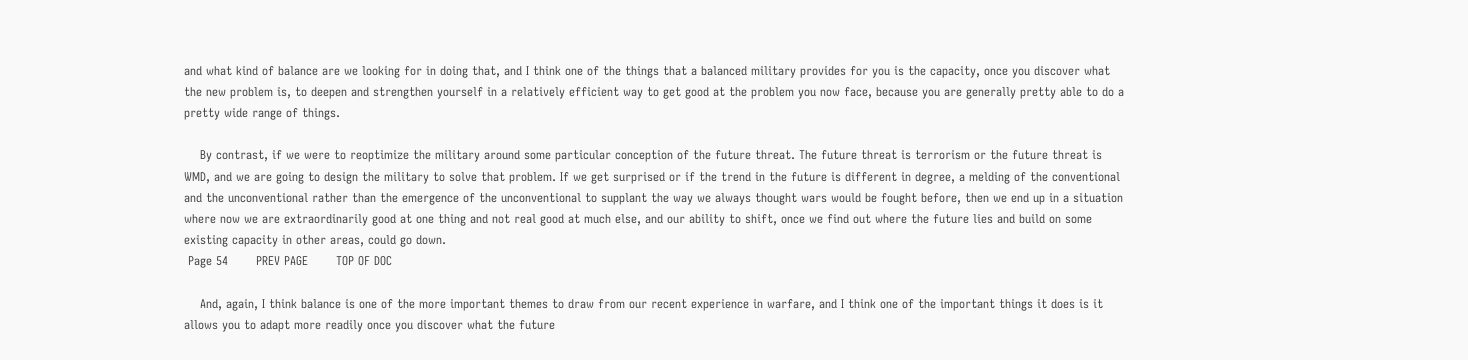and what kind of balance are we looking for in doing that, and I think one of the things that a balanced military provides for you is the capacity, once you discover what the new problem is, to deepen and strengthen yourself in a relatively efficient way to get good at the problem you now face, because you are generally pretty able to do a pretty wide range of things.

    By contrast, if we were to reoptimize the military around some particular conception of the future threat. The future threat is terrorism or the future threat is WMD, and we are going to design the military to solve that problem. If we get surprised or if the trend in the future is different in degree, a melding of the conventional and the unconventional rather than the emergence of the unconventional to supplant the way we always thought wars would be fought before, then we end up in a situation where now we are extraordinarily good at one thing and not real good at much else, and our ability to shift, once we find out where the future lies and build on some existing capacity in other areas, could go down.
 Page 54       PREV PAGE       TOP OF DOC

    And, again, I think balance is one of the more important themes to draw from our recent experience in warfare, and I think one of the important things it does is it allows you to adapt more readily once you discover what the future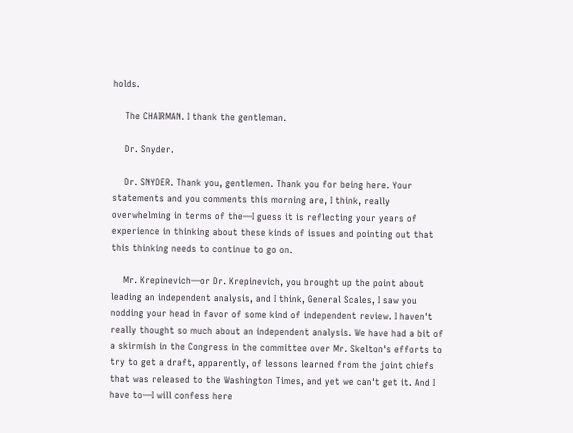holds.

    The CHAIRMAN. I thank the gentleman.

    Dr. Snyder.

    Dr. SNYDER. Thank you, gentlemen. Thank you for being here. Your statements and you comments this morning are, I think, really overwhelming in terms of the—I guess it is reflecting your years of experience in thinking about these kinds of issues and pointing out that this thinking needs to continue to go on.

    Mr. Krepinevich—or Dr. Krepinevich, you brought up the point about leading an independent analysis, and I think, General Scales, I saw you nodding your head in favor of some kind of independent review. I haven't really thought so much about an independent analysis. We have had a bit of a skirmish in the Congress in the committee over Mr. Skelton's efforts to try to get a draft, apparently, of lessons learned from the joint chiefs that was released to the Washington Times, and yet we can't get it. And I have to—I will confess here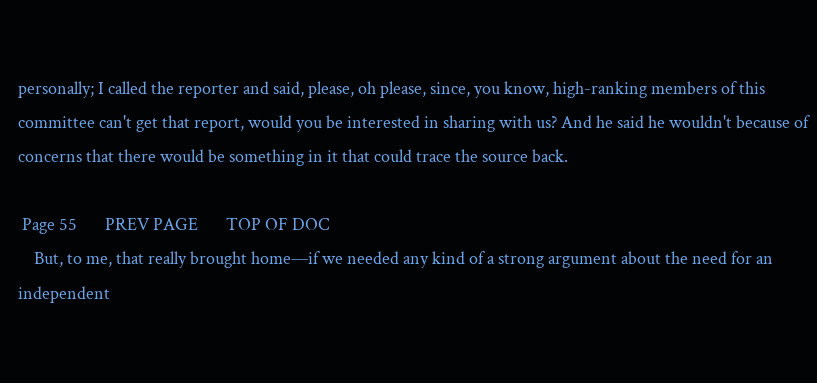personally; I called the reporter and said, please, oh please, since, you know, high-ranking members of this committee can't get that report, would you be interested in sharing with us? And he said he wouldn't because of concerns that there would be something in it that could trace the source back.

 Page 55       PREV PAGE       TOP OF DOC
    But, to me, that really brought home—if we needed any kind of a strong argument about the need for an independent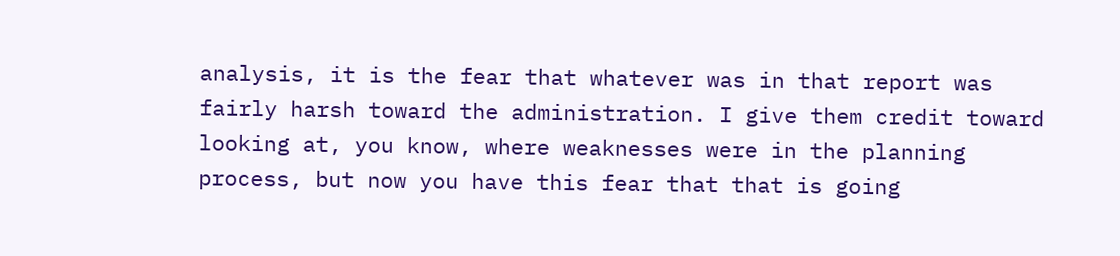analysis, it is the fear that whatever was in that report was fairly harsh toward the administration. I give them credit toward looking at, you know, where weaknesses were in the planning process, but now you have this fear that that is going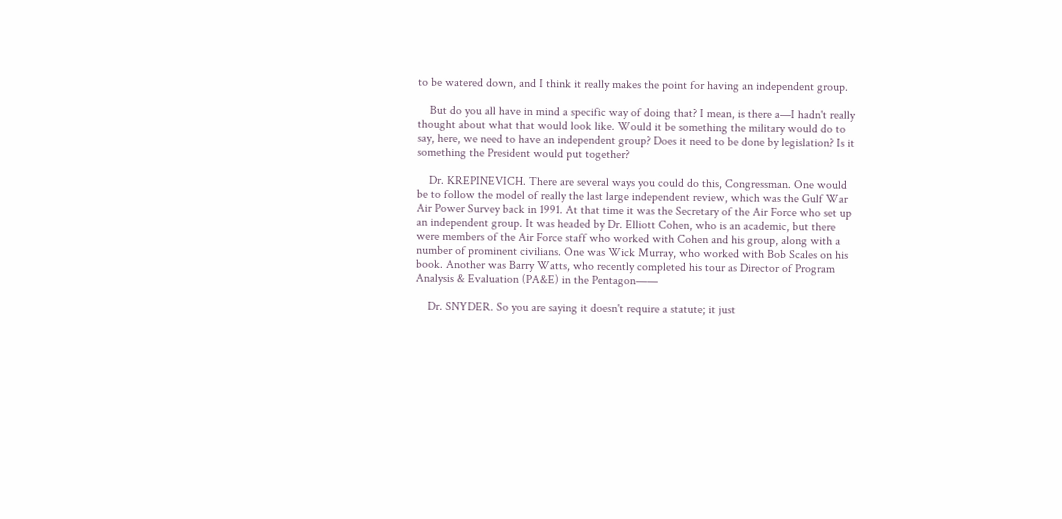to be watered down, and I think it really makes the point for having an independent group.

    But do you all have in mind a specific way of doing that? I mean, is there a—I hadn't really thought about what that would look like. Would it be something the military would do to say, here, we need to have an independent group? Does it need to be done by legislation? Is it something the President would put together?

    Dr. KREPINEVICH. There are several ways you could do this, Congressman. One would be to follow the model of really the last large independent review, which was the Gulf War Air Power Survey back in 1991. At that time it was the Secretary of the Air Force who set up an independent group. It was headed by Dr. Elliott Cohen, who is an academic, but there were members of the Air Force staff who worked with Cohen and his group, along with a number of prominent civilians. One was Wick Murray, who worked with Bob Scales on his book. Another was Barry Watts, who recently completed his tour as Director of Program Analysis & Evaluation (PA&E) in the Pentagon——

    Dr. SNYDER. So you are saying it doesn't require a statute; it just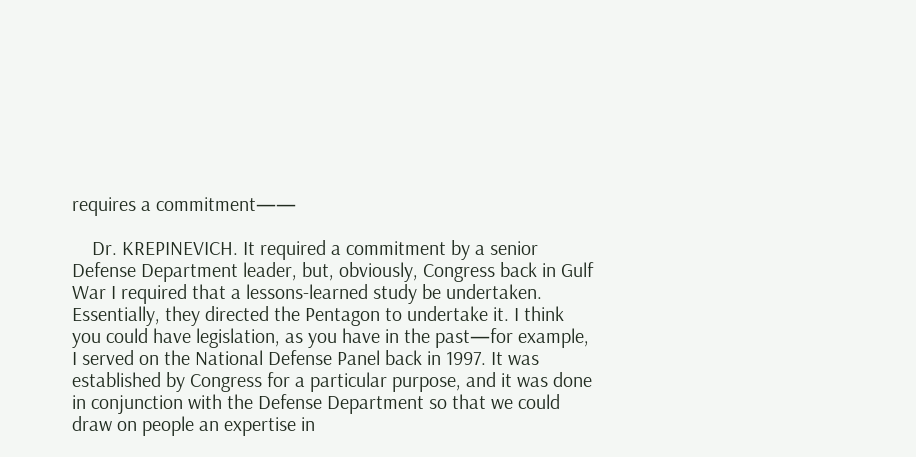requires a commitment——

    Dr. KREPINEVICH. It required a commitment by a senior Defense Department leader, but, obviously, Congress back in Gulf War I required that a lessons-learned study be undertaken. Essentially, they directed the Pentagon to undertake it. I think you could have legislation, as you have in the past—for example, I served on the National Defense Panel back in 1997. It was established by Congress for a particular purpose, and it was done in conjunction with the Defense Department so that we could draw on people an expertise in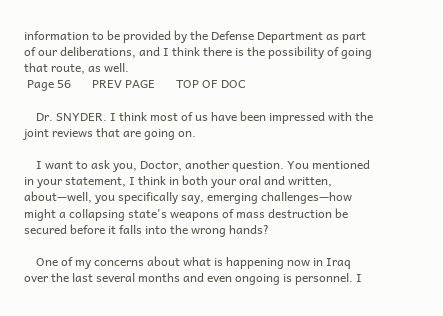information to be provided by the Defense Department as part of our deliberations, and I think there is the possibility of going that route, as well.
 Page 56       PREV PAGE       TOP OF DOC

    Dr. SNYDER. I think most of us have been impressed with the joint reviews that are going on.

    I want to ask you, Doctor, another question. You mentioned in your statement, I think in both your oral and written, about—well, you specifically say, emerging challenges—how might a collapsing state's weapons of mass destruction be secured before it falls into the wrong hands?

    One of my concerns about what is happening now in Iraq over the last several months and even ongoing is personnel. I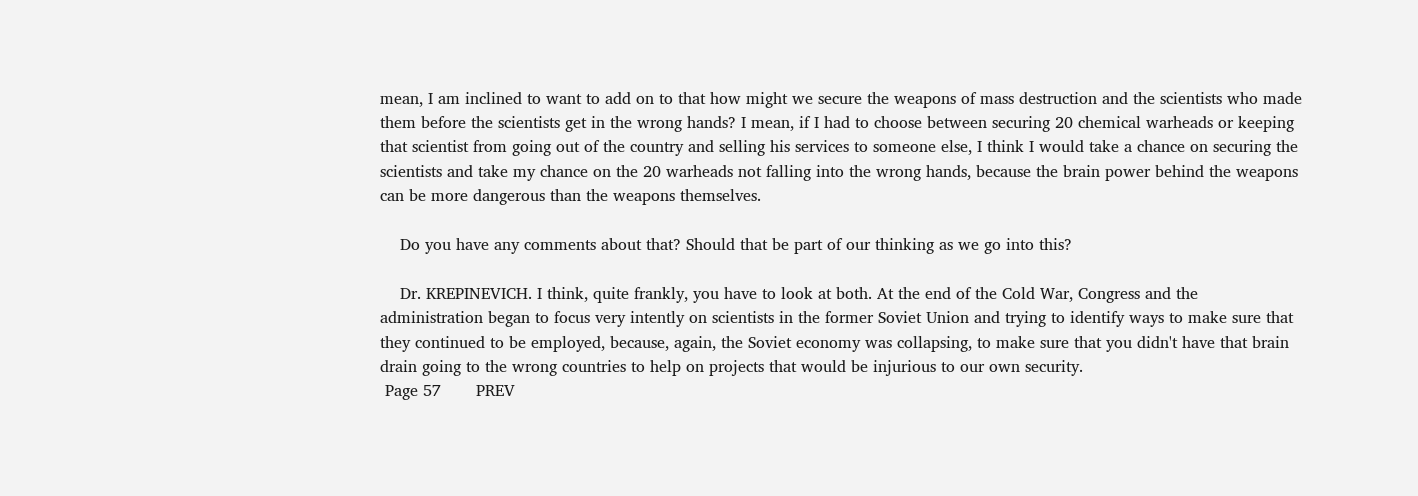mean, I am inclined to want to add on to that how might we secure the weapons of mass destruction and the scientists who made them before the scientists get in the wrong hands? I mean, if I had to choose between securing 20 chemical warheads or keeping that scientist from going out of the country and selling his services to someone else, I think I would take a chance on securing the scientists and take my chance on the 20 warheads not falling into the wrong hands, because the brain power behind the weapons can be more dangerous than the weapons themselves.

    Do you have any comments about that? Should that be part of our thinking as we go into this?

    Dr. KREPINEVICH. I think, quite frankly, you have to look at both. At the end of the Cold War, Congress and the administration began to focus very intently on scientists in the former Soviet Union and trying to identify ways to make sure that they continued to be employed, because, again, the Soviet economy was collapsing, to make sure that you didn't have that brain drain going to the wrong countries to help on projects that would be injurious to our own security.
 Page 57       PREV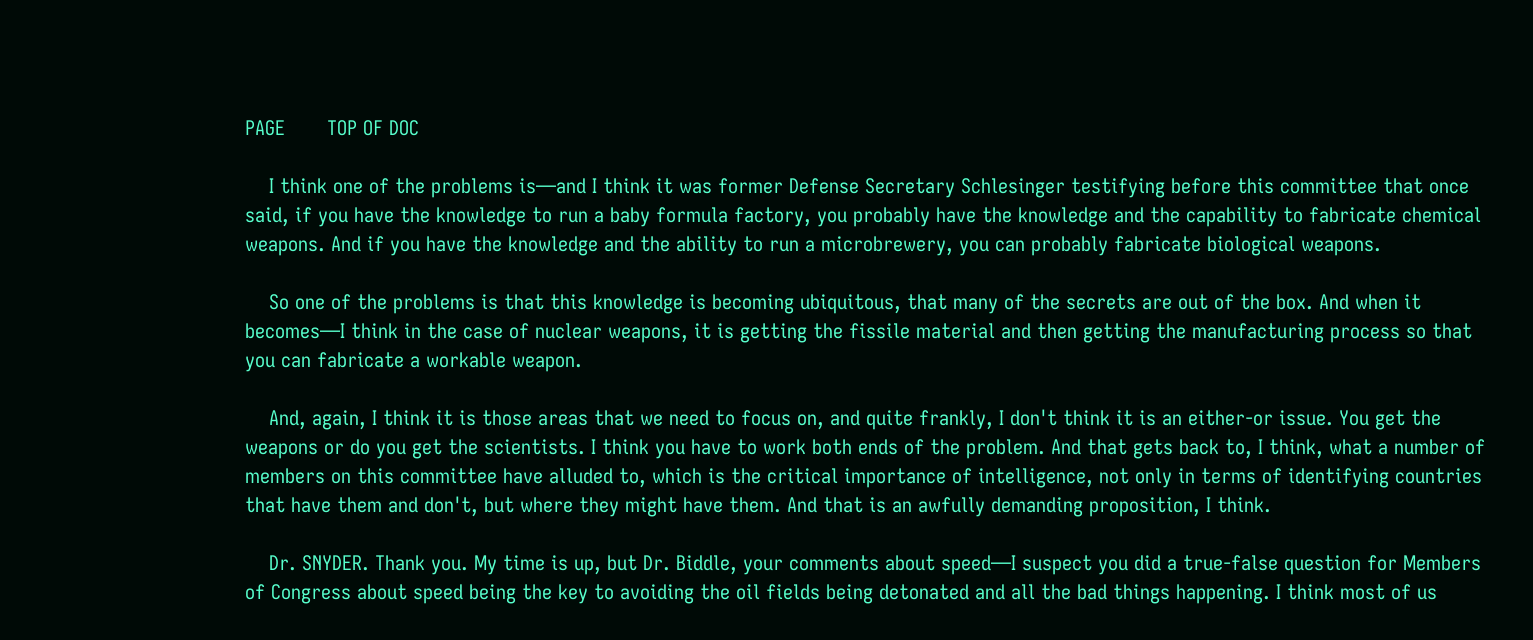PAGE       TOP OF DOC

    I think one of the problems is—and I think it was former Defense Secretary Schlesinger testifying before this committee that once said, if you have the knowledge to run a baby formula factory, you probably have the knowledge and the capability to fabricate chemical weapons. And if you have the knowledge and the ability to run a microbrewery, you can probably fabricate biological weapons.

    So one of the problems is that this knowledge is becoming ubiquitous, that many of the secrets are out of the box. And when it becomes—I think in the case of nuclear weapons, it is getting the fissile material and then getting the manufacturing process so that you can fabricate a workable weapon.

    And, again, I think it is those areas that we need to focus on, and quite frankly, I don't think it is an either-or issue. You get the weapons or do you get the scientists. I think you have to work both ends of the problem. And that gets back to, I think, what a number of members on this committee have alluded to, which is the critical importance of intelligence, not only in terms of identifying countries that have them and don't, but where they might have them. And that is an awfully demanding proposition, I think.

    Dr. SNYDER. Thank you. My time is up, but Dr. Biddle, your comments about speed—I suspect you did a true-false question for Members of Congress about speed being the key to avoiding the oil fields being detonated and all the bad things happening. I think most of us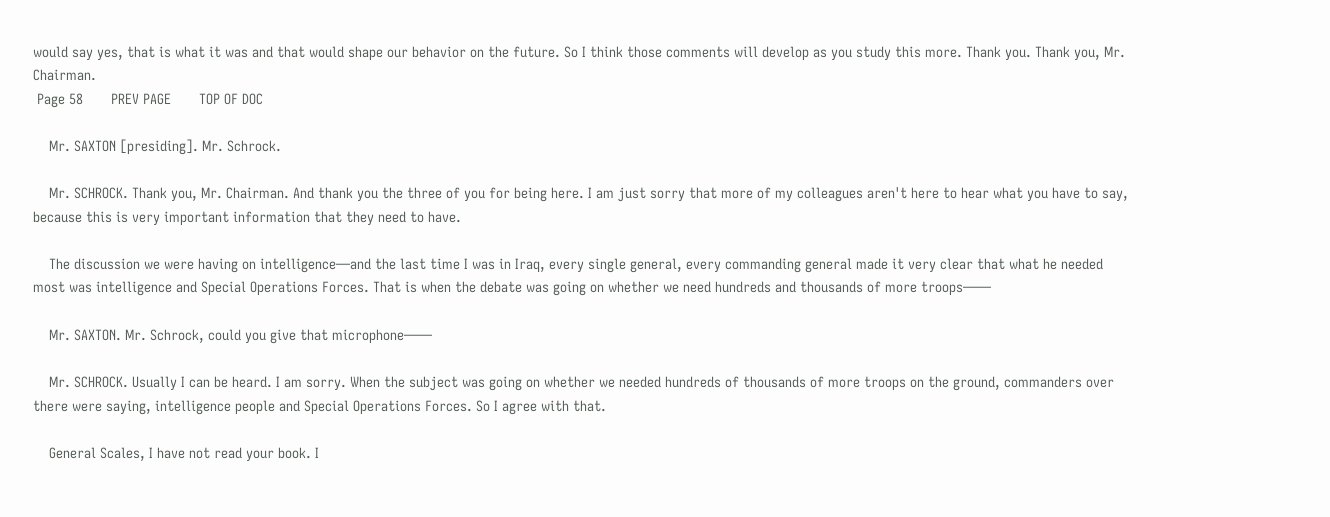would say yes, that is what it was and that would shape our behavior on the future. So I think those comments will develop as you study this more. Thank you. Thank you, Mr. Chairman.
 Page 58       PREV PAGE       TOP OF DOC

    Mr. SAXTON [presiding]. Mr. Schrock.

    Mr. SCHROCK. Thank you, Mr. Chairman. And thank you the three of you for being here. I am just sorry that more of my colleagues aren't here to hear what you have to say, because this is very important information that they need to have.

    The discussion we were having on intelligence—and the last time I was in Iraq, every single general, every commanding general made it very clear that what he needed most was intelligence and Special Operations Forces. That is when the debate was going on whether we need hundreds and thousands of more troops——

    Mr. SAXTON. Mr. Schrock, could you give that microphone——

    Mr. SCHROCK. Usually I can be heard. I am sorry. When the subject was going on whether we needed hundreds of thousands of more troops on the ground, commanders over there were saying, intelligence people and Special Operations Forces. So I agree with that.

    General Scales, I have not read your book. I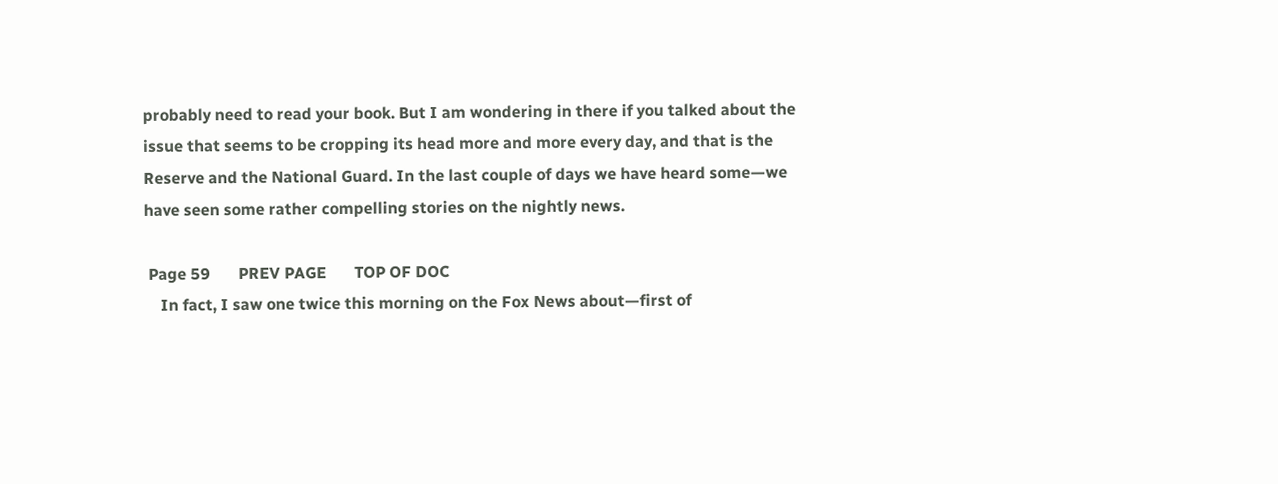probably need to read your book. But I am wondering in there if you talked about the issue that seems to be cropping its head more and more every day, and that is the Reserve and the National Guard. In the last couple of days we have heard some—we have seen some rather compelling stories on the nightly news.

 Page 59       PREV PAGE       TOP OF DOC
    In fact, I saw one twice this morning on the Fox News about—first of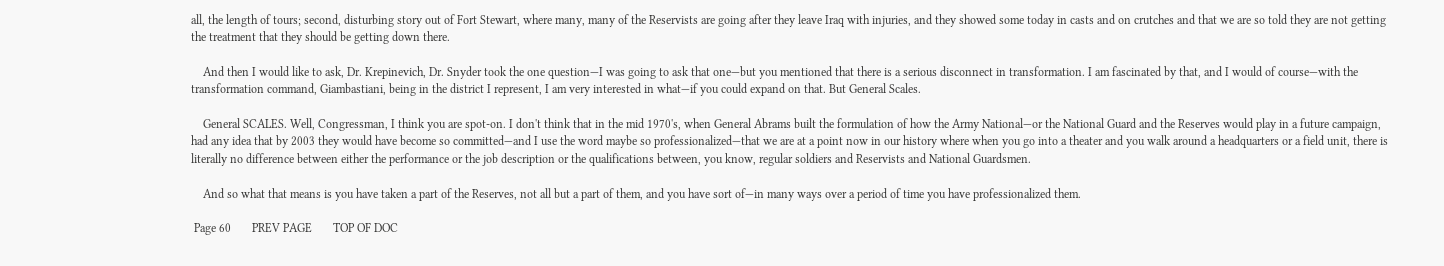all, the length of tours; second, disturbing story out of Fort Stewart, where many, many of the Reservists are going after they leave Iraq with injuries, and they showed some today in casts and on crutches and that we are so told they are not getting the treatment that they should be getting down there.

    And then I would like to ask, Dr. Krepinevich, Dr. Snyder took the one question—I was going to ask that one—but you mentioned that there is a serious disconnect in transformation. I am fascinated by that, and I would of course—with the transformation command, Giambastiani, being in the district I represent, I am very interested in what—if you could expand on that. But General Scales.

    General SCALES. Well, Congressman, I think you are spot-on. I don't think that in the mid 1970's, when General Abrams built the formulation of how the Army National—or the National Guard and the Reserves would play in a future campaign, had any idea that by 2003 they would have become so committed—and I use the word maybe so professionalized—that we are at a point now in our history where when you go into a theater and you walk around a headquarters or a field unit, there is literally no difference between either the performance or the job description or the qualifications between, you know, regular soldiers and Reservists and National Guardsmen.

    And so what that means is you have taken a part of the Reserves, not all but a part of them, and you have sort of—in many ways over a period of time you have professionalized them.

 Page 60       PREV PAGE       TOP OF DOC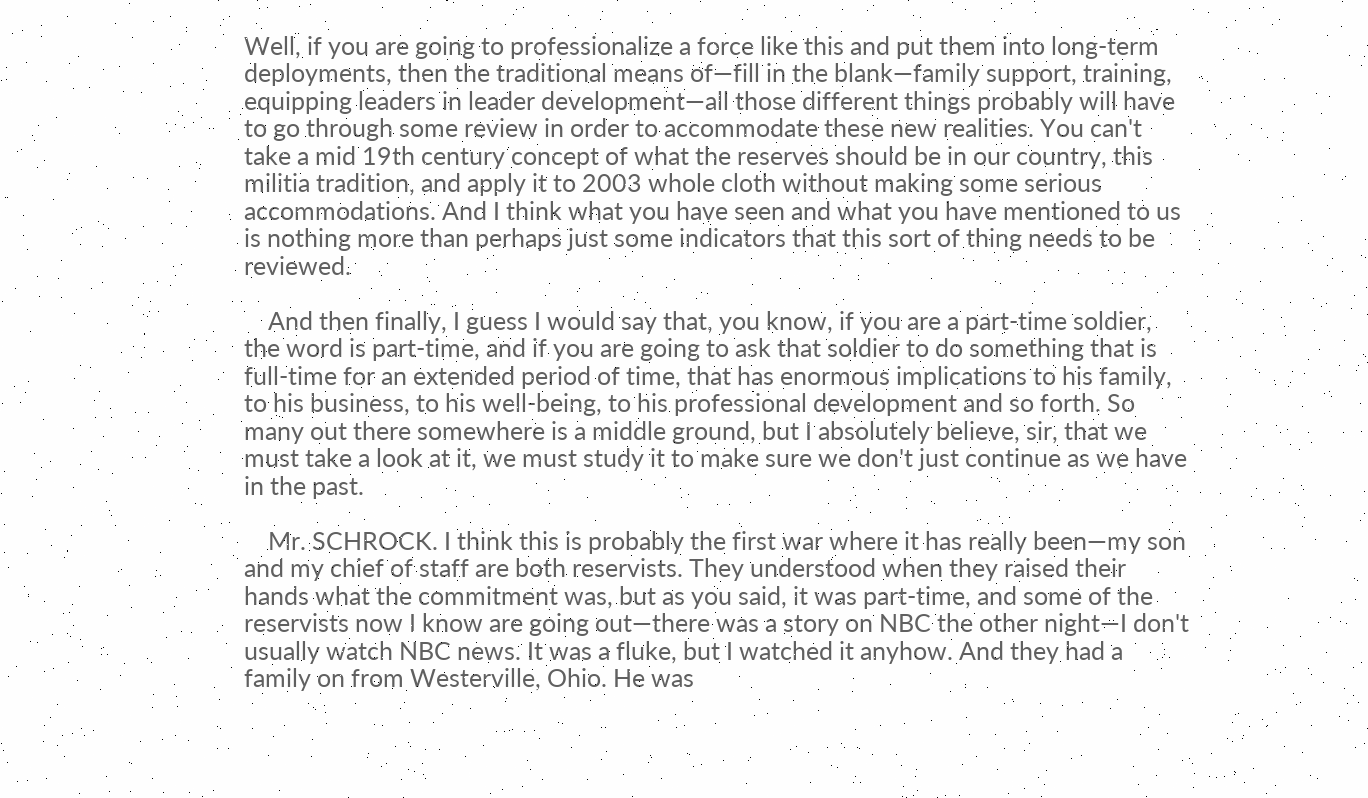Well, if you are going to professionalize a force like this and put them into long-term deployments, then the traditional means of—fill in the blank—family support, training, equipping leaders in leader development—all those different things probably will have to go through some review in order to accommodate these new realities. You can't take a mid 19th century concept of what the reserves should be in our country, this militia tradition, and apply it to 2003 whole cloth without making some serious accommodations. And I think what you have seen and what you have mentioned to us is nothing more than perhaps just some indicators that this sort of thing needs to be reviewed.

    And then finally, I guess I would say that, you know, if you are a part-time soldier, the word is part-time, and if you are going to ask that soldier to do something that is full-time for an extended period of time, that has enormous implications to his family, to his business, to his well-being, to his professional development and so forth. So many out there somewhere is a middle ground, but I absolutely believe, sir, that we must take a look at it, we must study it to make sure we don't just continue as we have in the past.

    Mr. SCHROCK. I think this is probably the first war where it has really been—my son and my chief of staff are both reservists. They understood when they raised their hands what the commitment was, but as you said, it was part-time, and some of the reservists now I know are going out—there was a story on NBC the other night—I don't usually watch NBC news. It was a fluke, but I watched it anyhow. And they had a family on from Westerville, Ohio. He was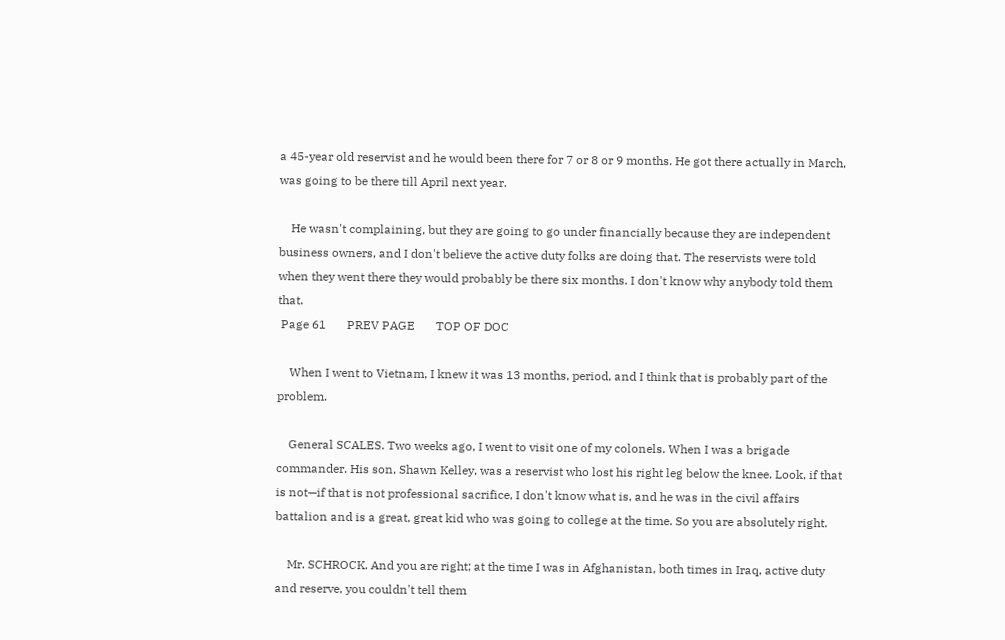a 45-year old reservist and he would been there for 7 or 8 or 9 months. He got there actually in March, was going to be there till April next year.

    He wasn't complaining, but they are going to go under financially because they are independent business owners, and I don't believe the active duty folks are doing that. The reservists were told when they went there they would probably be there six months. I don't know why anybody told them that.
 Page 61       PREV PAGE       TOP OF DOC

    When I went to Vietnam, I knew it was 13 months, period, and I think that is probably part of the problem.

    General SCALES. Two weeks ago, I went to visit one of my colonels. When I was a brigade commander. His son, Shawn Kelley, was a reservist who lost his right leg below the knee. Look, if that is not—if that is not professional sacrifice, I don't know what is, and he was in the civil affairs battalion and is a great, great kid who was going to college at the time. So you are absolutely right.

    Mr. SCHROCK. And you are right; at the time I was in Afghanistan, both times in Iraq, active duty and reserve, you couldn't tell them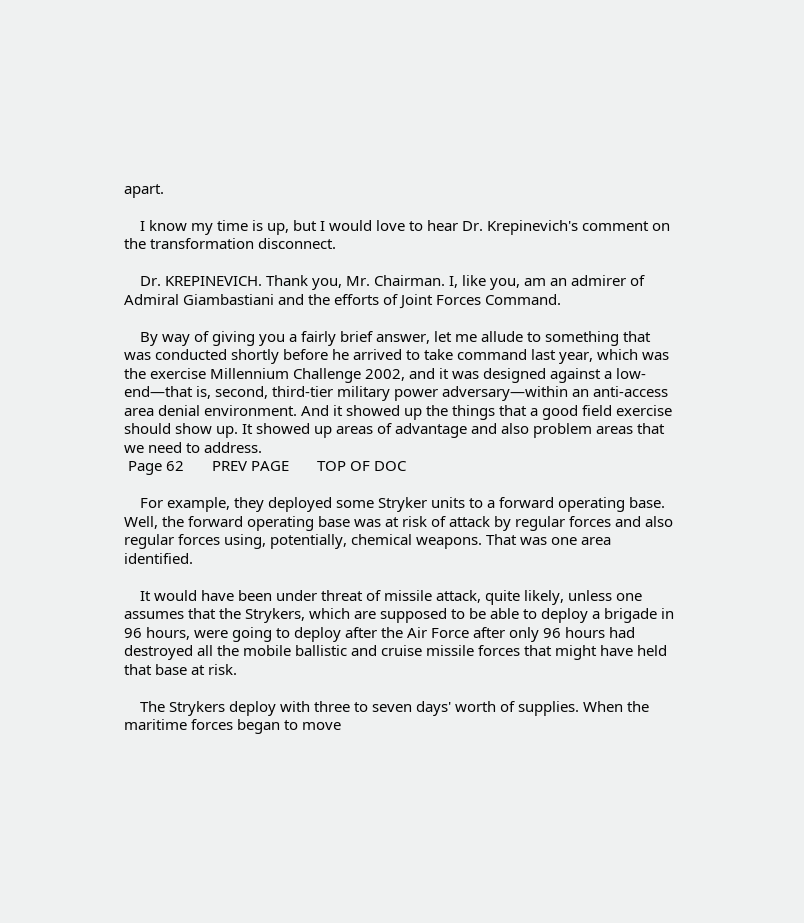apart.

    I know my time is up, but I would love to hear Dr. Krepinevich's comment on the transformation disconnect.

    Dr. KREPINEVICH. Thank you, Mr. Chairman. I, like you, am an admirer of Admiral Giambastiani and the efforts of Joint Forces Command.

    By way of giving you a fairly brief answer, let me allude to something that was conducted shortly before he arrived to take command last year, which was the exercise Millennium Challenge 2002, and it was designed against a low-end—that is, second, third-tier military power adversary—within an anti-access area denial environment. And it showed up the things that a good field exercise should show up. It showed up areas of advantage and also problem areas that we need to address.
 Page 62       PREV PAGE       TOP OF DOC

    For example, they deployed some Stryker units to a forward operating base. Well, the forward operating base was at risk of attack by regular forces and also regular forces using, potentially, chemical weapons. That was one area identified.

    It would have been under threat of missile attack, quite likely, unless one assumes that the Strykers, which are supposed to be able to deploy a brigade in 96 hours, were going to deploy after the Air Force after only 96 hours had destroyed all the mobile ballistic and cruise missile forces that might have held that base at risk.

    The Strykers deploy with three to seven days' worth of supplies. When the maritime forces began to move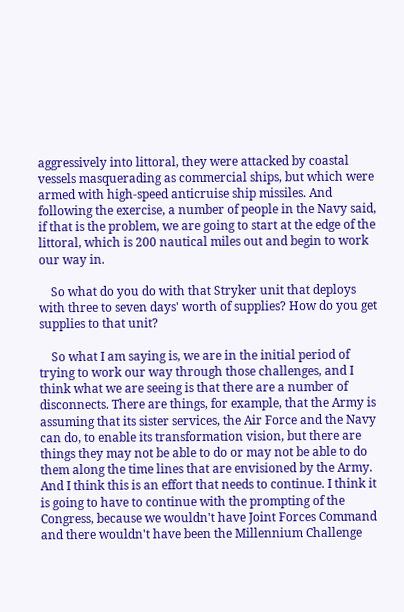aggressively into littoral, they were attacked by coastal vessels masquerading as commercial ships, but which were armed with high-speed anticruise ship missiles. And following the exercise, a number of people in the Navy said, if that is the problem, we are going to start at the edge of the littoral, which is 200 nautical miles out and begin to work our way in.

    So what do you do with that Stryker unit that deploys with three to seven days' worth of supplies? How do you get supplies to that unit?

    So what I am saying is, we are in the initial period of trying to work our way through those challenges, and I think what we are seeing is that there are a number of disconnects. There are things, for example, that the Army is assuming that its sister services, the Air Force and the Navy can do, to enable its transformation vision, but there are things they may not be able to do or may not be able to do them along the time lines that are envisioned by the Army. And I think this is an effort that needs to continue. I think it is going to have to continue with the prompting of the Congress, because we wouldn't have Joint Forces Command and there wouldn't have been the Millennium Challenge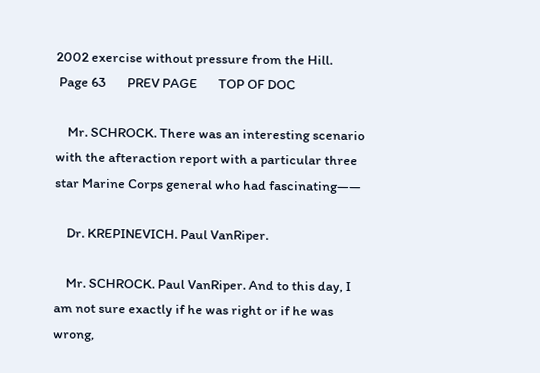2002 exercise without pressure from the Hill.
 Page 63       PREV PAGE       TOP OF DOC

    Mr. SCHROCK. There was an interesting scenario with the afteraction report with a particular three star Marine Corps general who had fascinating——

    Dr. KREPINEVICH. Paul VanRiper.

    Mr. SCHROCK. Paul VanRiper. And to this day, I am not sure exactly if he was right or if he was wrong,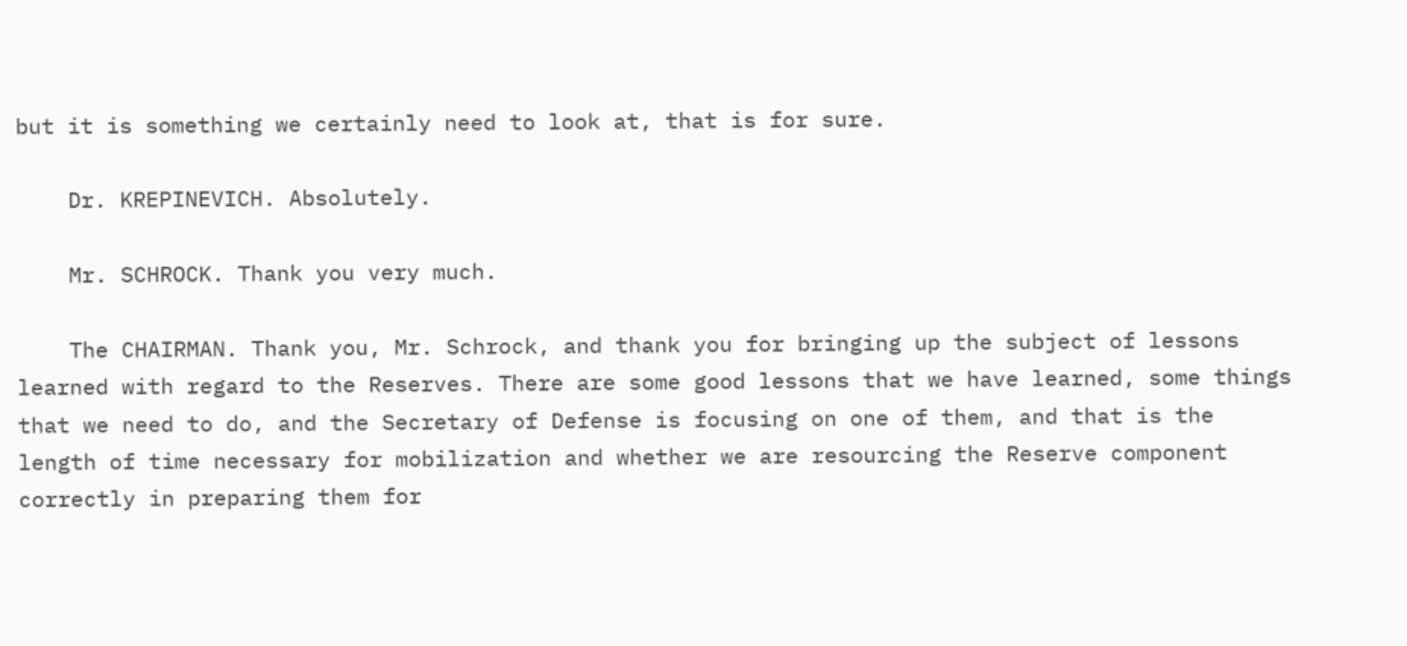but it is something we certainly need to look at, that is for sure.

    Dr. KREPINEVICH. Absolutely.

    Mr. SCHROCK. Thank you very much.

    The CHAIRMAN. Thank you, Mr. Schrock, and thank you for bringing up the subject of lessons learned with regard to the Reserves. There are some good lessons that we have learned, some things that we need to do, and the Secretary of Defense is focusing on one of them, and that is the length of time necessary for mobilization and whether we are resourcing the Reserve component correctly in preparing them for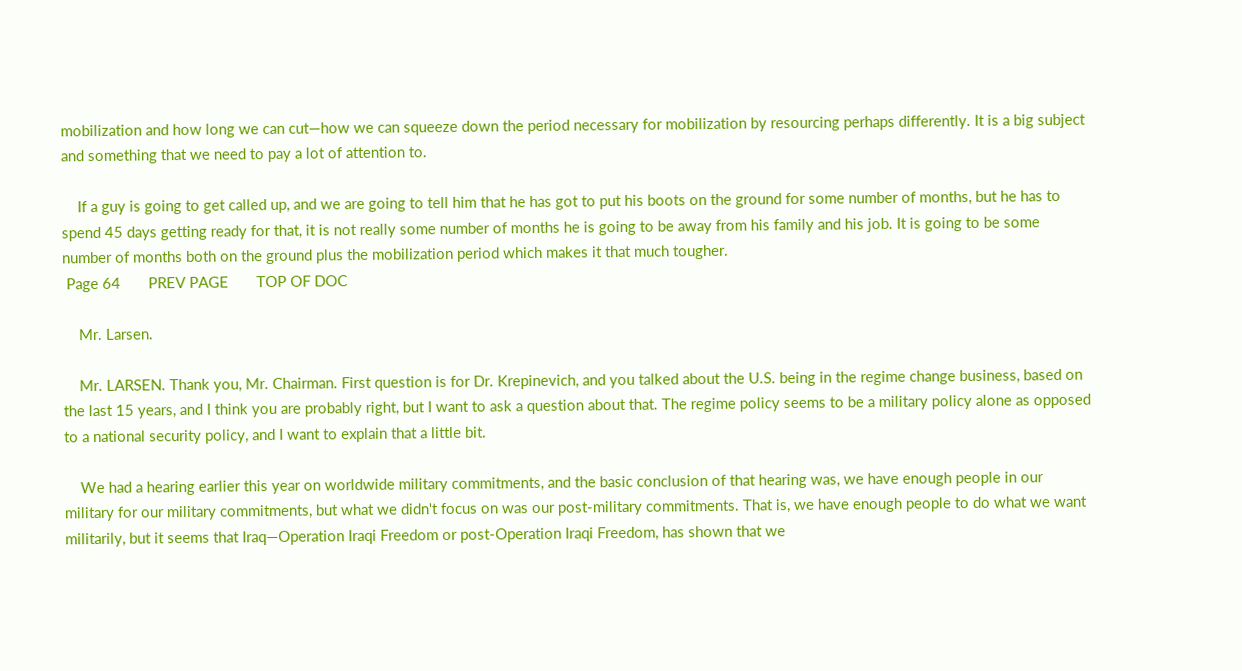mobilization and how long we can cut—how we can squeeze down the period necessary for mobilization by resourcing perhaps differently. It is a big subject and something that we need to pay a lot of attention to.

    If a guy is going to get called up, and we are going to tell him that he has got to put his boots on the ground for some number of months, but he has to spend 45 days getting ready for that, it is not really some number of months he is going to be away from his family and his job. It is going to be some number of months both on the ground plus the mobilization period which makes it that much tougher.
 Page 64       PREV PAGE       TOP OF DOC

    Mr. Larsen.

    Mr. LARSEN. Thank you, Mr. Chairman. First question is for Dr. Krepinevich, and you talked about the U.S. being in the regime change business, based on the last 15 years, and I think you are probably right, but I want to ask a question about that. The regime policy seems to be a military policy alone as opposed to a national security policy, and I want to explain that a little bit.

    We had a hearing earlier this year on worldwide military commitments, and the basic conclusion of that hearing was, we have enough people in our military for our military commitments, but what we didn't focus on was our post-military commitments. That is, we have enough people to do what we want militarily, but it seems that Iraq—Operation Iraqi Freedom or post-Operation Iraqi Freedom, has shown that we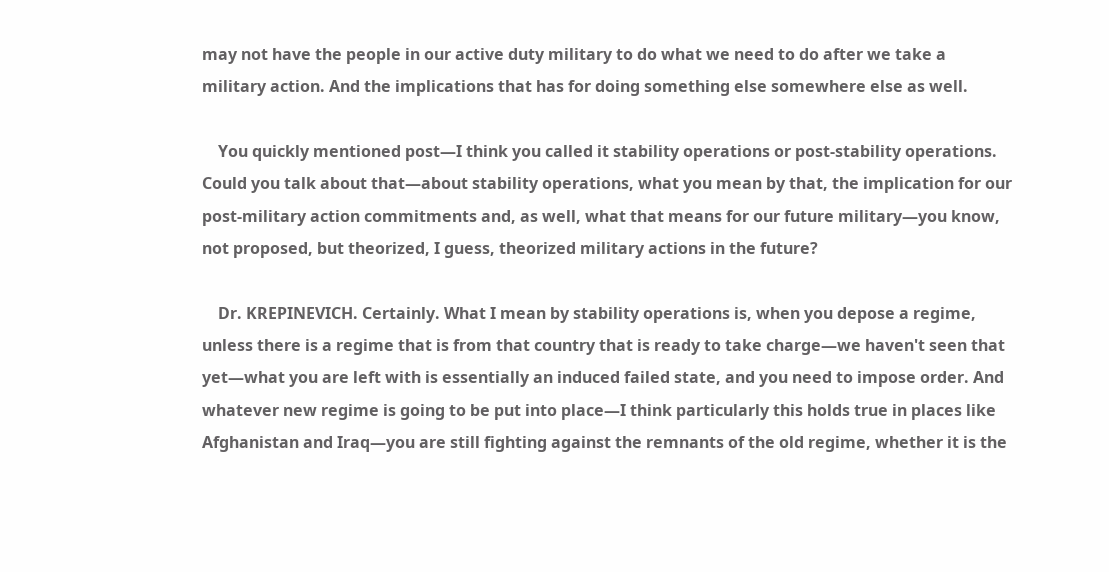may not have the people in our active duty military to do what we need to do after we take a military action. And the implications that has for doing something else somewhere else as well.

    You quickly mentioned post—I think you called it stability operations or post-stability operations. Could you talk about that—about stability operations, what you mean by that, the implication for our post-military action commitments and, as well, what that means for our future military—you know, not proposed, but theorized, I guess, theorized military actions in the future?

    Dr. KREPINEVICH. Certainly. What I mean by stability operations is, when you depose a regime, unless there is a regime that is from that country that is ready to take charge—we haven't seen that yet—what you are left with is essentially an induced failed state, and you need to impose order. And whatever new regime is going to be put into place—I think particularly this holds true in places like Afghanistan and Iraq—you are still fighting against the remnants of the old regime, whether it is the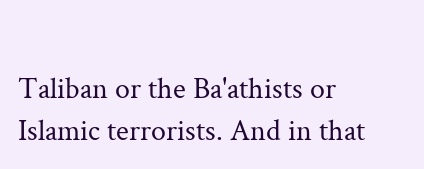Taliban or the Ba'athists or Islamic terrorists. And in that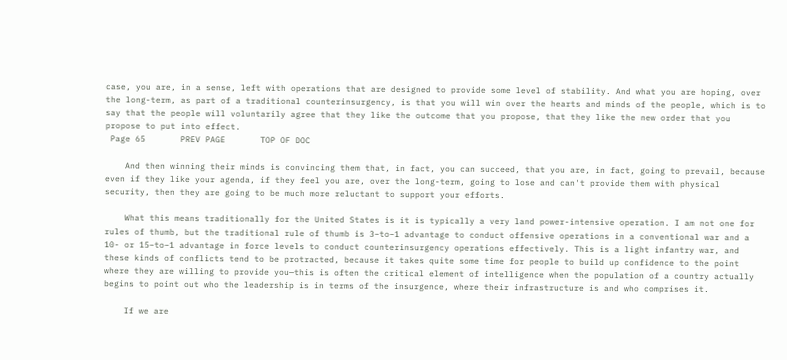case, you are, in a sense, left with operations that are designed to provide some level of stability. And what you are hoping, over the long-term, as part of a traditional counterinsurgency, is that you will win over the hearts and minds of the people, which is to say that the people will voluntarily agree that they like the outcome that you propose, that they like the new order that you propose to put into effect.
 Page 65       PREV PAGE       TOP OF DOC

    And then winning their minds is convincing them that, in fact, you can succeed, that you are, in fact, going to prevail, because even if they like your agenda, if they feel you are, over the long-term, going to lose and can't provide them with physical security, then they are going to be much more reluctant to support your efforts.

    What this means traditionally for the United States is it is typically a very land power-intensive operation. I am not one for rules of thumb, but the traditional rule of thumb is 3–to–1 advantage to conduct offensive operations in a conventional war and a 10- or 15–to–1 advantage in force levels to conduct counterinsurgency operations effectively. This is a light infantry war, and these kinds of conflicts tend to be protracted, because it takes quite some time for people to build up confidence to the point where they are willing to provide you—this is often the critical element of intelligence when the population of a country actually begins to point out who the leadership is in terms of the insurgence, where their infrastructure is and who comprises it.

    If we are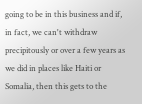going to be in this business and if, in fact, we can't withdraw precipitously or over a few years as we did in places like Haiti or Somalia, then this gets to the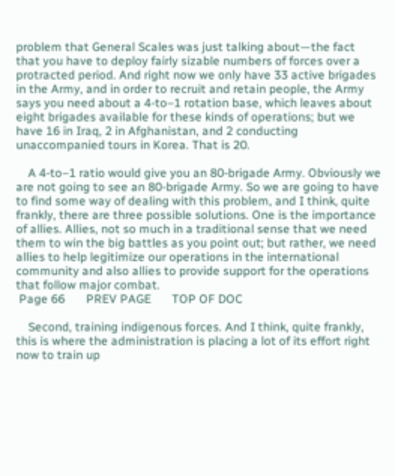problem that General Scales was just talking about—the fact that you have to deploy fairly sizable numbers of forces over a protracted period. And right now we only have 33 active brigades in the Army, and in order to recruit and retain people, the Army says you need about a 4-to–1 rotation base, which leaves about eight brigades available for these kinds of operations; but we have 16 in Iraq, 2 in Afghanistan, and 2 conducting unaccompanied tours in Korea. That is 20.

    A 4-to–1 ratio would give you an 80-brigade Army. Obviously we are not going to see an 80-brigade Army. So we are going to have to find some way of dealing with this problem, and I think, quite frankly, there are three possible solutions. One is the importance of allies. Allies, not so much in a traditional sense that we need them to win the big battles as you point out; but rather, we need allies to help legitimize our operations in the international community and also allies to provide support for the operations that follow major combat.
 Page 66       PREV PAGE       TOP OF DOC

    Second, training indigenous forces. And I think, quite frankly, this is where the administration is placing a lot of its effort right now to train up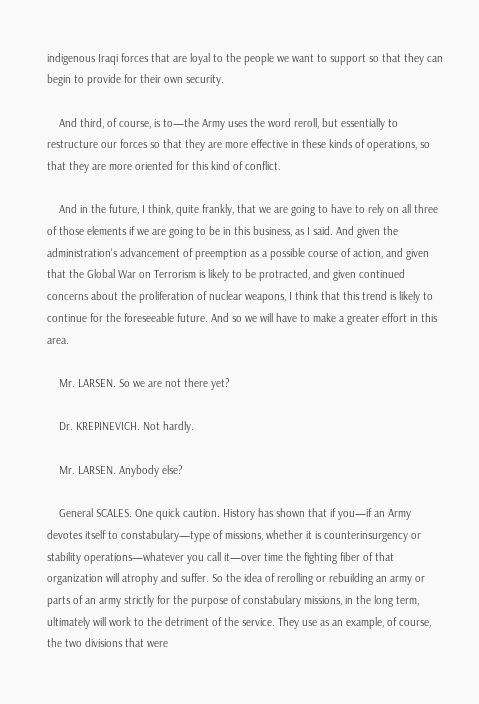indigenous Iraqi forces that are loyal to the people we want to support so that they can begin to provide for their own security.

    And third, of course, is to—the Army uses the word reroll, but essentially to restructure our forces so that they are more effective in these kinds of operations, so that they are more oriented for this kind of conflict.

    And in the future, I think, quite frankly, that we are going to have to rely on all three of those elements if we are going to be in this business, as I said. And given the administration's advancement of preemption as a possible course of action, and given that the Global War on Terrorism is likely to be protracted, and given continued concerns about the proliferation of nuclear weapons, I think that this trend is likely to continue for the foreseeable future. And so we will have to make a greater effort in this area.

    Mr. LARSEN. So we are not there yet?

    Dr. KREPINEVICH. Not hardly.

    Mr. LARSEN. Anybody else?

    General SCALES. One quick caution. History has shown that if you—if an Army devotes itself to constabulary—type of missions, whether it is counterinsurgency or stability operations—whatever you call it—over time the fighting fiber of that organization will atrophy and suffer. So the idea of rerolling or rebuilding an army or parts of an army strictly for the purpose of constabulary missions, in the long term, ultimately will work to the detriment of the service. They use as an example, of course, the two divisions that were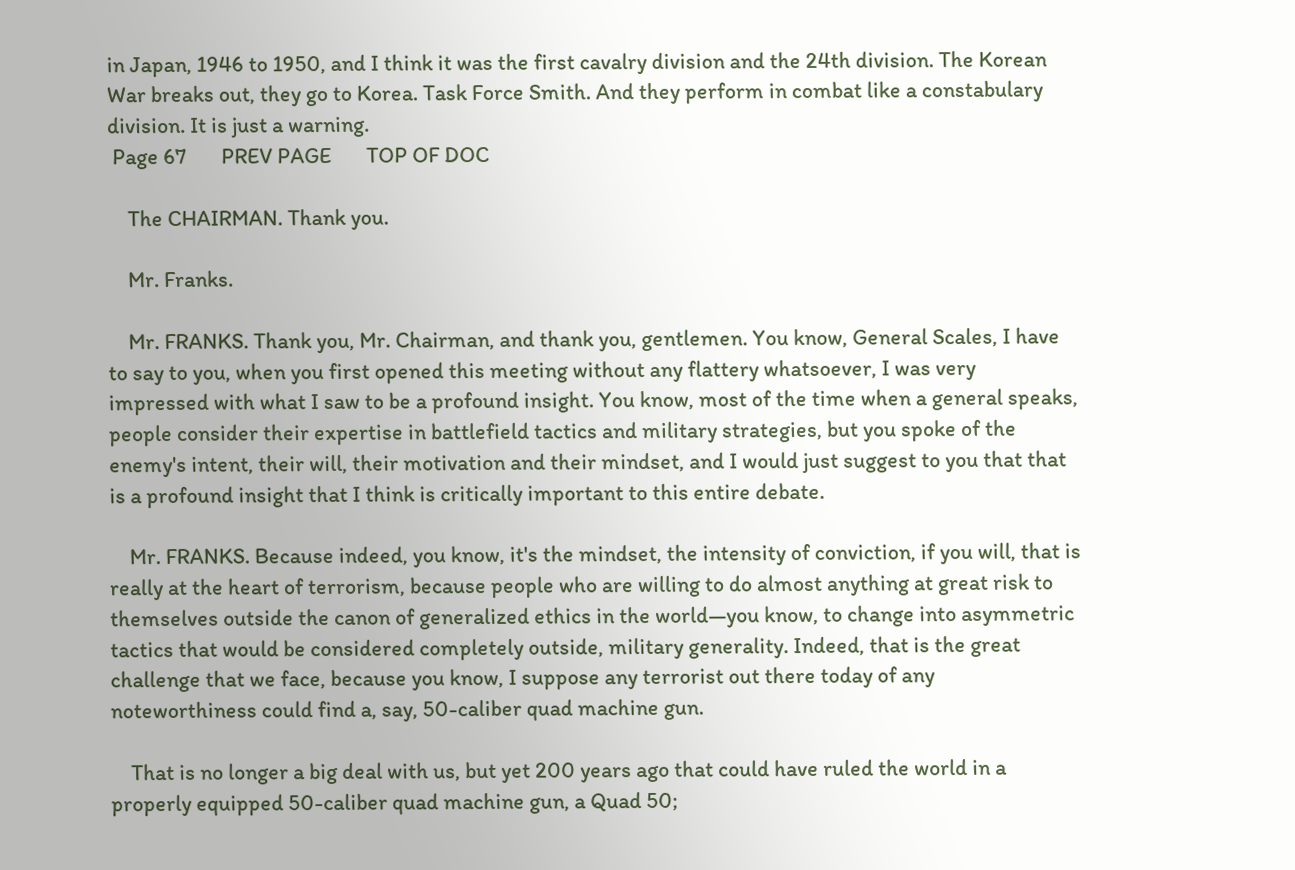in Japan, 1946 to 1950, and I think it was the first cavalry division and the 24th division. The Korean War breaks out, they go to Korea. Task Force Smith. And they perform in combat like a constabulary division. It is just a warning.
 Page 67       PREV PAGE       TOP OF DOC

    The CHAIRMAN. Thank you.

    Mr. Franks.

    Mr. FRANKS. Thank you, Mr. Chairman, and thank you, gentlemen. You know, General Scales, I have to say to you, when you first opened this meeting without any flattery whatsoever, I was very impressed with what I saw to be a profound insight. You know, most of the time when a general speaks, people consider their expertise in battlefield tactics and military strategies, but you spoke of the enemy's intent, their will, their motivation and their mindset, and I would just suggest to you that that is a profound insight that I think is critically important to this entire debate.

    Mr. FRANKS. Because indeed, you know, it's the mindset, the intensity of conviction, if you will, that is really at the heart of terrorism, because people who are willing to do almost anything at great risk to themselves outside the canon of generalized ethics in the world—you know, to change into asymmetric tactics that would be considered completely outside, military generality. Indeed, that is the great challenge that we face, because you know, I suppose any terrorist out there today of any noteworthiness could find a, say, 50-caliber quad machine gun.

    That is no longer a big deal with us, but yet 200 years ago that could have ruled the world in a properly equipped 50-caliber quad machine gun, a Quad 50;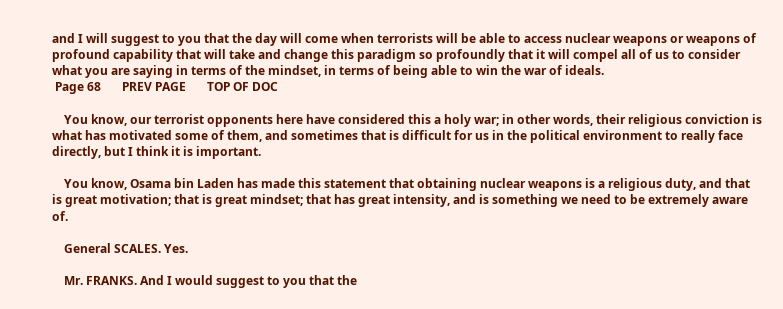and I will suggest to you that the day will come when terrorists will be able to access nuclear weapons or weapons of profound capability that will take and change this paradigm so profoundly that it will compel all of us to consider what you are saying in terms of the mindset, in terms of being able to win the war of ideals.
 Page 68       PREV PAGE       TOP OF DOC

    You know, our terrorist opponents here have considered this a holy war; in other words, their religious conviction is what has motivated some of them, and sometimes that is difficult for us in the political environment to really face directly, but I think it is important.

    You know, Osama bin Laden has made this statement that obtaining nuclear weapons is a religious duty, and that is great motivation; that is great mindset; that has great intensity, and is something we need to be extremely aware of.

    General SCALES. Yes.

    Mr. FRANKS. And I would suggest to you that the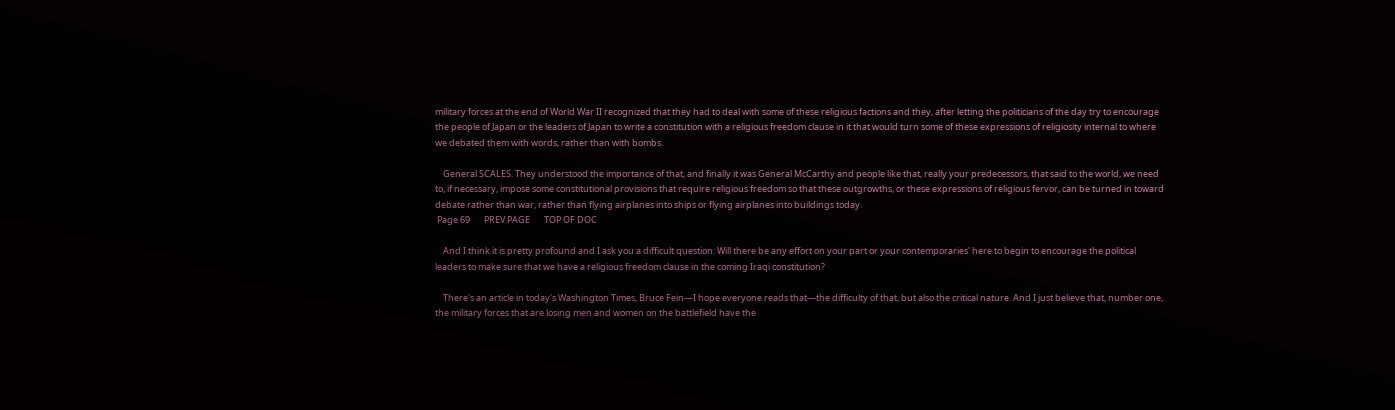military forces at the end of World War II recognized that they had to deal with some of these religious factions and they, after letting the politicians of the day try to encourage the people of Japan or the leaders of Japan to write a constitution with a religious freedom clause in it that would turn some of these expressions of religiosity internal to where we debated them with words, rather than with bombs.

    General SCALES. They understood the importance of that, and finally it was General McCarthy and people like that, really your predecessors, that said to the world, we need to, if necessary, impose some constitutional provisions that require religious freedom so that these outgrowths, or these expressions of religious fervor, can be turned in toward debate rather than war, rather than flying airplanes into ships or flying airplanes into buildings today.
 Page 69       PREV PAGE       TOP OF DOC

    And I think it is pretty profound and I ask you a difficult question: Will there be any effort on your part or your contemporaries' here to begin to encourage the political leaders to make sure that we have a religious freedom clause in the coming Iraqi constitution?

    There's an article in today's Washington Times, Bruce Fein—I hope everyone reads that—the difficulty of that, but also the critical nature. And I just believe that, number one, the military forces that are losing men and women on the battlefield have the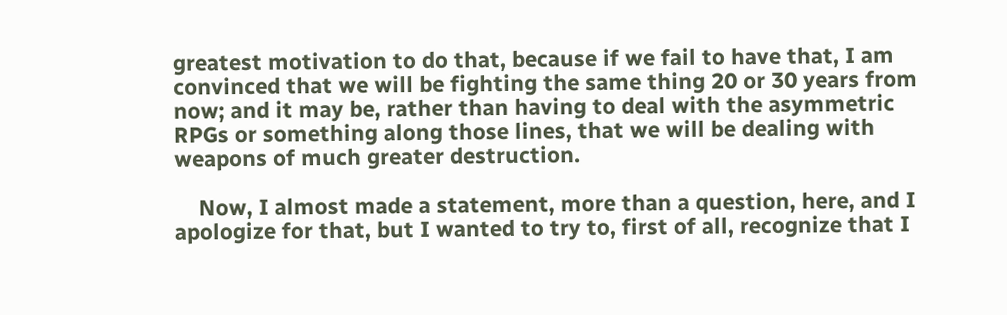greatest motivation to do that, because if we fail to have that, I am convinced that we will be fighting the same thing 20 or 30 years from now; and it may be, rather than having to deal with the asymmetric RPGs or something along those lines, that we will be dealing with weapons of much greater destruction.

    Now, I almost made a statement, more than a question, here, and I apologize for that, but I wanted to try to, first of all, recognize that I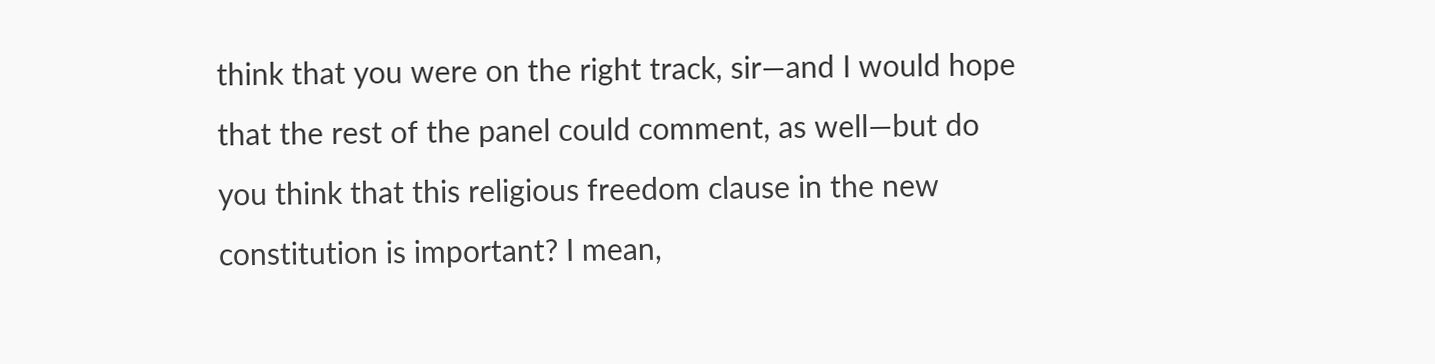think that you were on the right track, sir—and I would hope that the rest of the panel could comment, as well—but do you think that this religious freedom clause in the new constitution is important? I mean,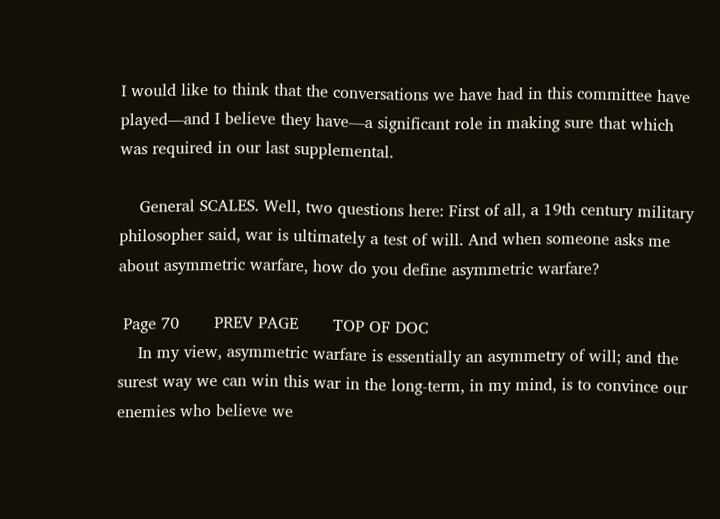I would like to think that the conversations we have had in this committee have played—and I believe they have—a significant role in making sure that which was required in our last supplemental.

    General SCALES. Well, two questions here: First of all, a 19th century military philosopher said, war is ultimately a test of will. And when someone asks me about asymmetric warfare, how do you define asymmetric warfare?

 Page 70       PREV PAGE       TOP OF DOC
    In my view, asymmetric warfare is essentially an asymmetry of will; and the surest way we can win this war in the long-term, in my mind, is to convince our enemies who believe we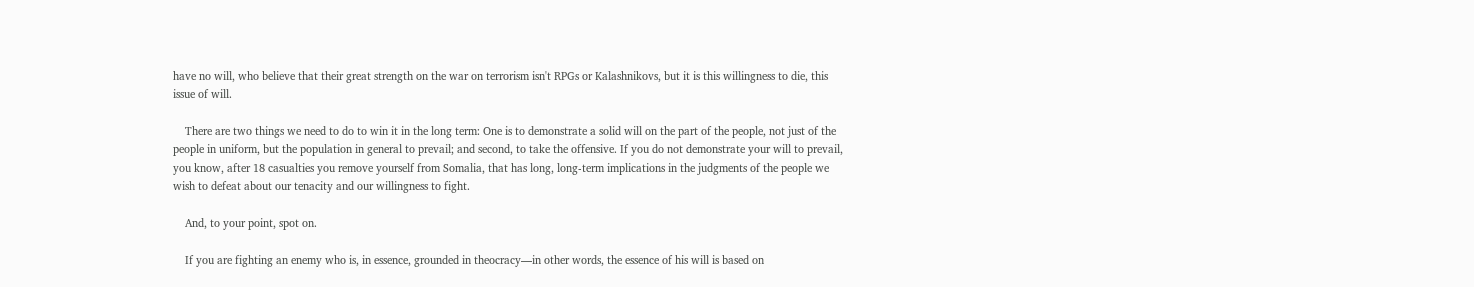have no will, who believe that their great strength on the war on terrorism isn't RPGs or Kalashnikovs, but it is this willingness to die, this issue of will.

    There are two things we need to do to win it in the long term: One is to demonstrate a solid will on the part of the people, not just of the people in uniform, but the population in general to prevail; and second, to take the offensive. If you do not demonstrate your will to prevail, you know, after 18 casualties you remove yourself from Somalia, that has long, long-term implications in the judgments of the people we wish to defeat about our tenacity and our willingness to fight.

    And, to your point, spot on.

    If you are fighting an enemy who is, in essence, grounded in theocracy—in other words, the essence of his will is based on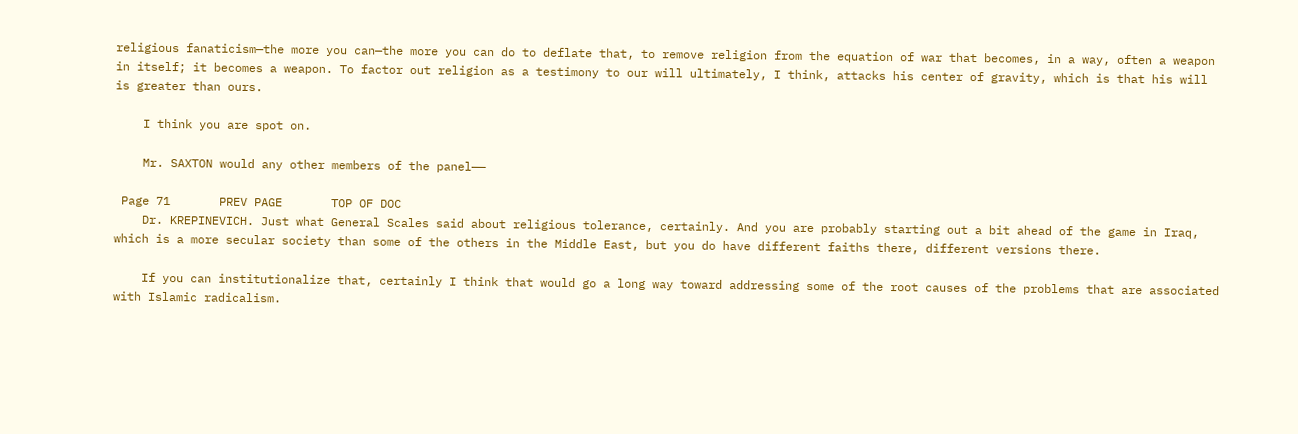religious fanaticism—the more you can—the more you can do to deflate that, to remove religion from the equation of war that becomes, in a way, often a weapon in itself; it becomes a weapon. To factor out religion as a testimony to our will ultimately, I think, attacks his center of gravity, which is that his will is greater than ours.

    I think you are spot on.

    Mr. SAXTON would any other members of the panel——

 Page 71       PREV PAGE       TOP OF DOC
    Dr. KREPINEVICH. Just what General Scales said about religious tolerance, certainly. And you are probably starting out a bit ahead of the game in Iraq, which is a more secular society than some of the others in the Middle East, but you do have different faiths there, different versions there.

    If you can institutionalize that, certainly I think that would go a long way toward addressing some of the root causes of the problems that are associated with Islamic radicalism.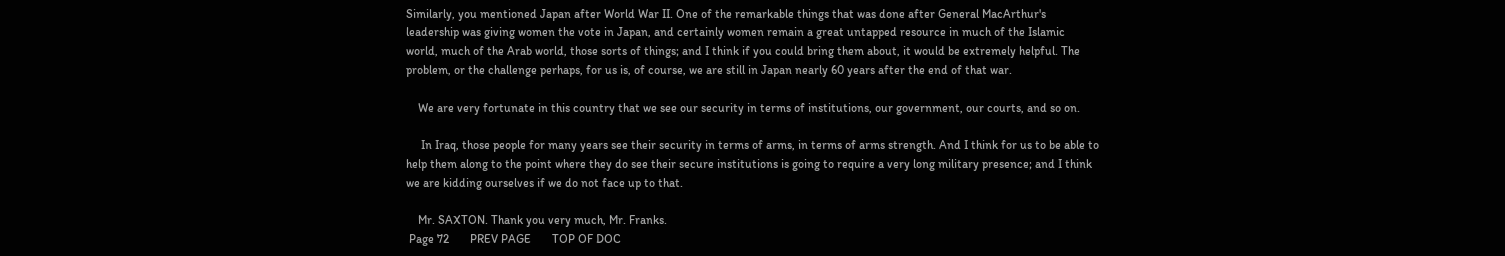Similarly, you mentioned Japan after World War II. One of the remarkable things that was done after General MacArthur's leadership was giving women the vote in Japan, and certainly women remain a great untapped resource in much of the Islamic world, much of the Arab world, those sorts of things; and I think if you could bring them about, it would be extremely helpful. The problem, or the challenge perhaps, for us is, of course, we are still in Japan nearly 60 years after the end of that war.

    We are very fortunate in this country that we see our security in terms of institutions, our government, our courts, and so on.

     In Iraq, those people for many years see their security in terms of arms, in terms of arms strength. And I think for us to be able to help them along to the point where they do see their secure institutions is going to require a very long military presence; and I think we are kidding ourselves if we do not face up to that.

    Mr. SAXTON. Thank you very much, Mr. Franks.
 Page 72       PREV PAGE       TOP OF DOC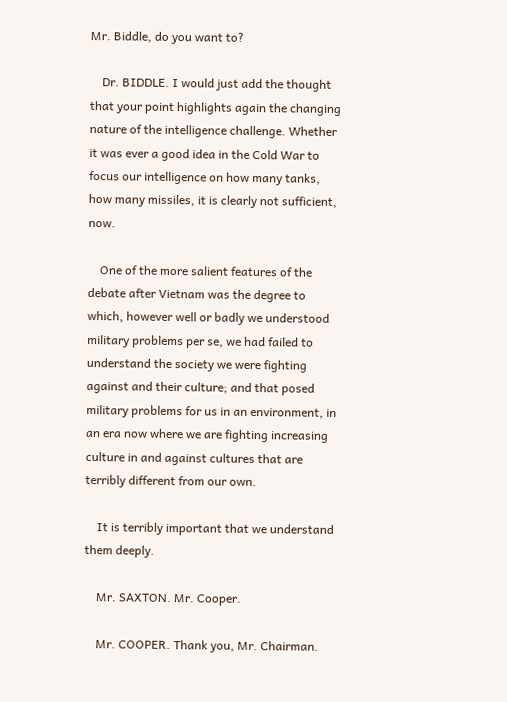Mr. Biddle, do you want to?

    Dr. BIDDLE. I would just add the thought that your point highlights again the changing nature of the intelligence challenge. Whether it was ever a good idea in the Cold War to focus our intelligence on how many tanks, how many missiles, it is clearly not sufficient, now.

    One of the more salient features of the debate after Vietnam was the degree to which, however well or badly we understood military problems per se, we had failed to understand the society we were fighting against and their culture; and that posed military problems for us in an environment, in an era now where we are fighting increasing culture in and against cultures that are terribly different from our own.

    It is terribly important that we understand them deeply.

    Mr. SAXTON. Mr. Cooper.

    Mr. COOPER. Thank you, Mr. Chairman.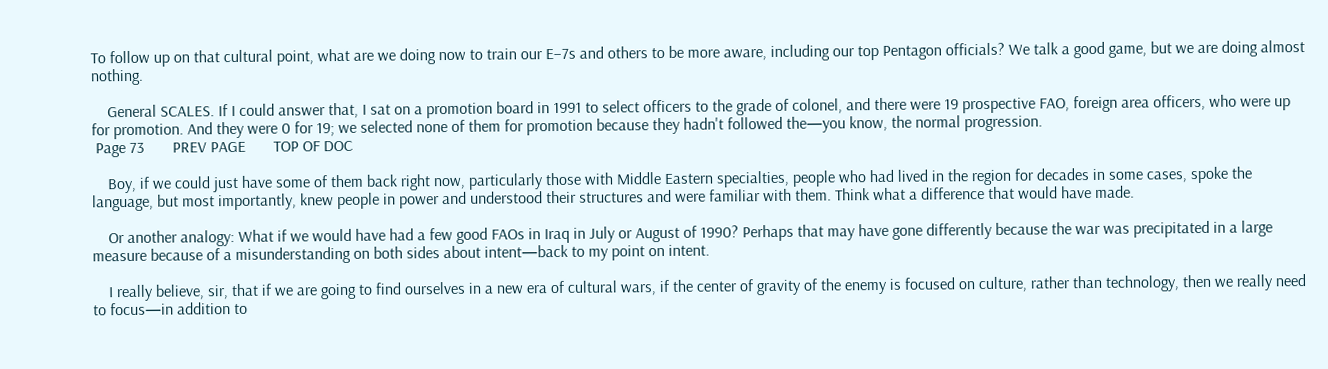To follow up on that cultural point, what are we doing now to train our E–7s and others to be more aware, including our top Pentagon officials? We talk a good game, but we are doing almost nothing.

    General SCALES. If I could answer that, I sat on a promotion board in 1991 to select officers to the grade of colonel, and there were 19 prospective FAO, foreign area officers, who were up for promotion. And they were 0 for 19; we selected none of them for promotion because they hadn't followed the—you know, the normal progression.
 Page 73       PREV PAGE       TOP OF DOC

    Boy, if we could just have some of them back right now, particularly those with Middle Eastern specialties, people who had lived in the region for decades in some cases, spoke the language, but most importantly, knew people in power and understood their structures and were familiar with them. Think what a difference that would have made.

    Or another analogy: What if we would have had a few good FAOs in Iraq in July or August of 1990? Perhaps that may have gone differently because the war was precipitated in a large measure because of a misunderstanding on both sides about intent—back to my point on intent.

    I really believe, sir, that if we are going to find ourselves in a new era of cultural wars, if the center of gravity of the enemy is focused on culture, rather than technology, then we really need to focus—in addition to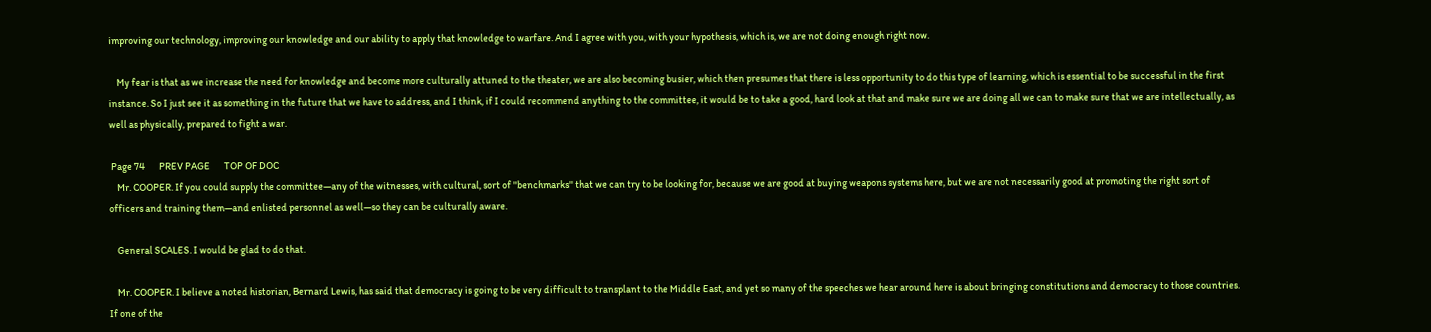improving our technology, improving our knowledge and our ability to apply that knowledge to warfare. And I agree with you, with your hypothesis, which is, we are not doing enough right now.

    My fear is that as we increase the need for knowledge and become more culturally attuned to the theater, we are also becoming busier, which then presumes that there is less opportunity to do this type of learning, which is essential to be successful in the first instance. So I just see it as something in the future that we have to address, and I think, if I could recommend anything to the committee, it would be to take a good, hard look at that and make sure we are doing all we can to make sure that we are intellectually, as well as physically, prepared to fight a war.

 Page 74       PREV PAGE       TOP OF DOC
    Mr. COOPER. If you could supply the committee—any of the witnesses, with cultural, sort of ''benchmarks'' that we can try to be looking for, because we are good at buying weapons systems here, but we are not necessarily good at promoting the right sort of officers and training them—and enlisted personnel as well—so they can be culturally aware.

    General SCALES. I would be glad to do that.

    Mr. COOPER. I believe a noted historian, Bernard Lewis, has said that democracy is going to be very difficult to transplant to the Middle East, and yet so many of the speeches we hear around here is about bringing constitutions and democracy to those countries. If one of the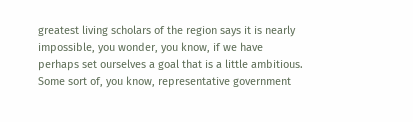greatest living scholars of the region says it is nearly impossible, you wonder, you know, if we have perhaps set ourselves a goal that is a little ambitious. Some sort of, you know, representative government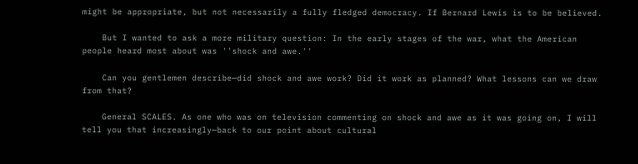might be appropriate, but not necessarily a fully fledged democracy. If Bernard Lewis is to be believed.

    But I wanted to ask a more military question: In the early stages of the war, what the American people heard most about was ''shock and awe.''

    Can you gentlemen describe—did shock and awe work? Did it work as planned? What lessons can we draw from that?

    General SCALES. As one who was on television commenting on shock and awe as it was going on, I will tell you that increasingly—back to our point about cultural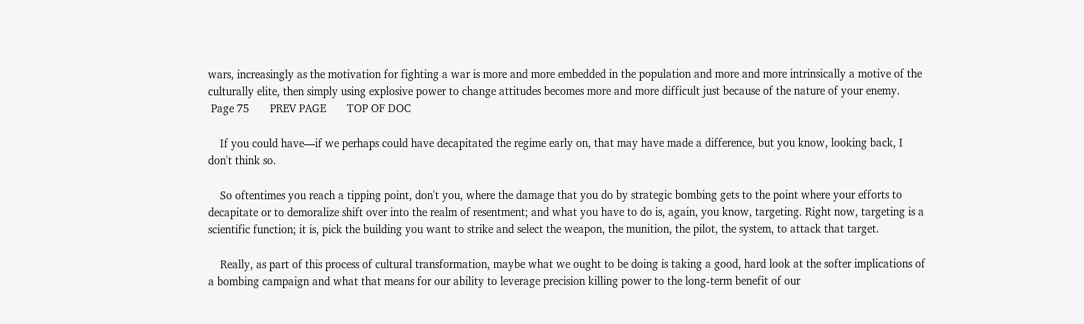wars, increasingly as the motivation for fighting a war is more and more embedded in the population and more and more intrinsically a motive of the culturally elite, then simply using explosive power to change attitudes becomes more and more difficult just because of the nature of your enemy.
 Page 75       PREV PAGE       TOP OF DOC

    If you could have—if we perhaps could have decapitated the regime early on, that may have made a difference, but you know, looking back, I don't think so.

    So oftentimes you reach a tipping point, don't you, where the damage that you do by strategic bombing gets to the point where your efforts to decapitate or to demoralize shift over into the realm of resentment; and what you have to do is, again, you know, targeting. Right now, targeting is a scientific function; it is, pick the building you want to strike and select the weapon, the munition, the pilot, the system, to attack that target.

    Really, as part of this process of cultural transformation, maybe what we ought to be doing is taking a good, hard look at the softer implications of a bombing campaign and what that means for our ability to leverage precision killing power to the long-term benefit of our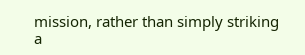mission, rather than simply striking a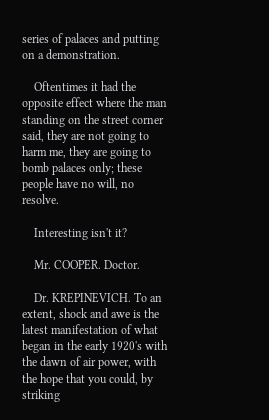series of palaces and putting on a demonstration.

    Oftentimes it had the opposite effect where the man standing on the street corner said, they are not going to harm me, they are going to bomb palaces only; these people have no will, no resolve.

    Interesting isn't it?

    Mr. COOPER. Doctor.

    Dr. KREPINEVICH. To an extent, shock and awe is the latest manifestation of what began in the early 1920's with the dawn of air power, with the hope that you could, by striking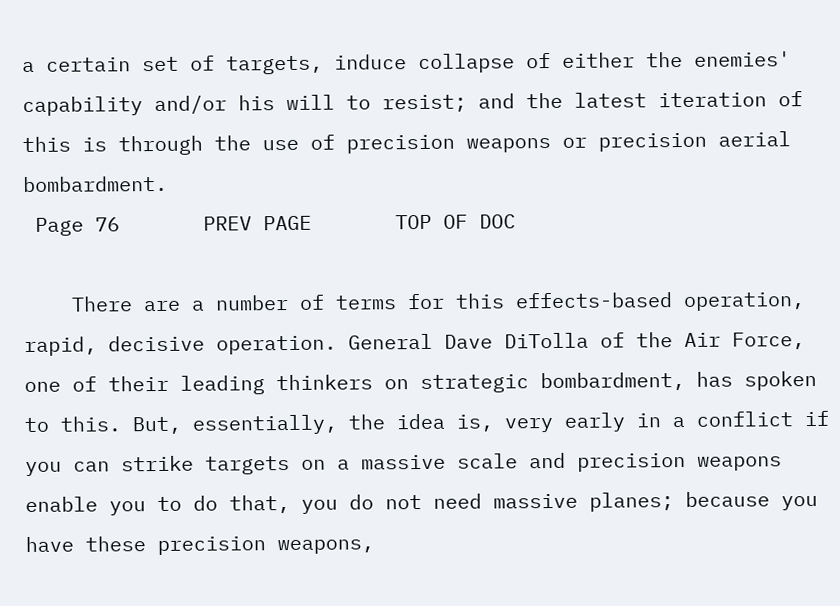a certain set of targets, induce collapse of either the enemies' capability and/or his will to resist; and the latest iteration of this is through the use of precision weapons or precision aerial bombardment.
 Page 76       PREV PAGE       TOP OF DOC

    There are a number of terms for this effects-based operation, rapid, decisive operation. General Dave DiTolla of the Air Force, one of their leading thinkers on strategic bombardment, has spoken to this. But, essentially, the idea is, very early in a conflict if you can strike targets on a massive scale and precision weapons enable you to do that, you do not need massive planes; because you have these precision weapons,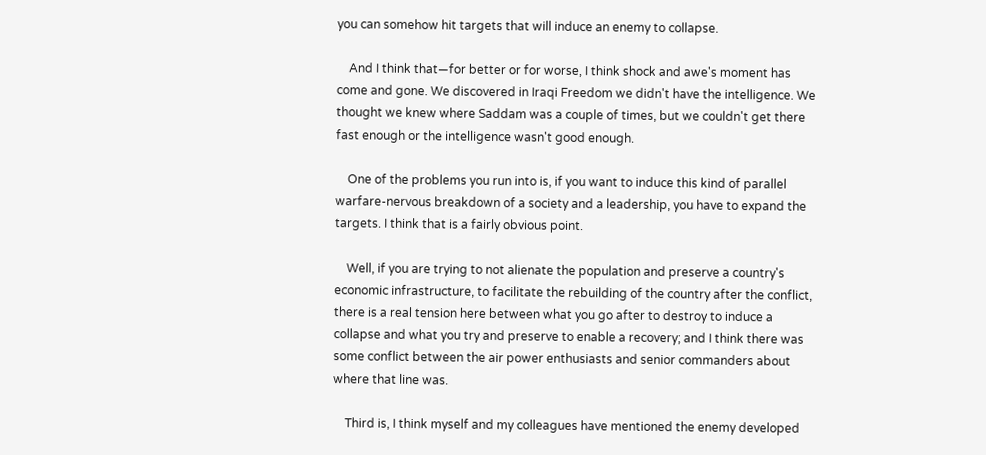you can somehow hit targets that will induce an enemy to collapse.

    And I think that—for better or for worse, I think shock and awe's moment has come and gone. We discovered in Iraqi Freedom we didn't have the intelligence. We thought we knew where Saddam was a couple of times, but we couldn't get there fast enough or the intelligence wasn't good enough.

    One of the problems you run into is, if you want to induce this kind of parallel warfare-nervous breakdown of a society and a leadership, you have to expand the targets. I think that is a fairly obvious point.

    Well, if you are trying to not alienate the population and preserve a country's economic infrastructure, to facilitate the rebuilding of the country after the conflict, there is a real tension here between what you go after to destroy to induce a collapse and what you try and preserve to enable a recovery; and I think there was some conflict between the air power enthusiasts and senior commanders about where that line was.

    Third is, I think myself and my colleagues have mentioned the enemy developed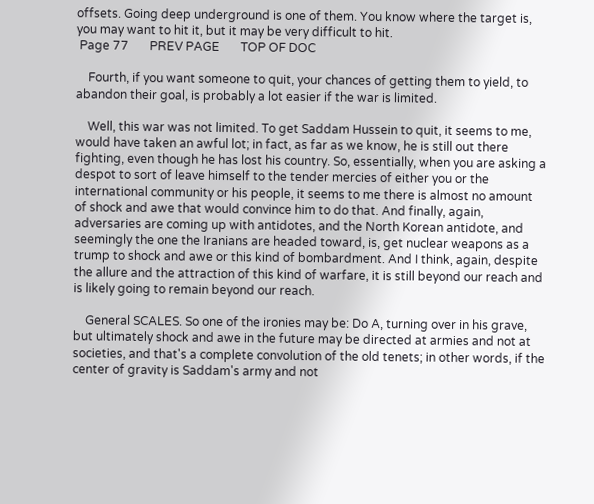offsets. Going deep underground is one of them. You know where the target is, you may want to hit it, but it may be very difficult to hit.
 Page 77       PREV PAGE       TOP OF DOC

    Fourth, if you want someone to quit, your chances of getting them to yield, to abandon their goal, is probably a lot easier if the war is limited.

    Well, this war was not limited. To get Saddam Hussein to quit, it seems to me, would have taken an awful lot; in fact, as far as we know, he is still out there fighting, even though he has lost his country. So, essentially, when you are asking a despot to sort of leave himself to the tender mercies of either you or the international community or his people, it seems to me there is almost no amount of shock and awe that would convince him to do that. And finally, again, adversaries are coming up with antidotes, and the North Korean antidote, and seemingly the one the Iranians are headed toward, is, get nuclear weapons as a trump to shock and awe or this kind of bombardment. And I think, again, despite the allure and the attraction of this kind of warfare, it is still beyond our reach and is likely going to remain beyond our reach.

    General SCALES. So one of the ironies may be: Do A, turning over in his grave, but ultimately shock and awe in the future may be directed at armies and not at societies, and that's a complete convolution of the old tenets; in other words, if the center of gravity is Saddam's army and not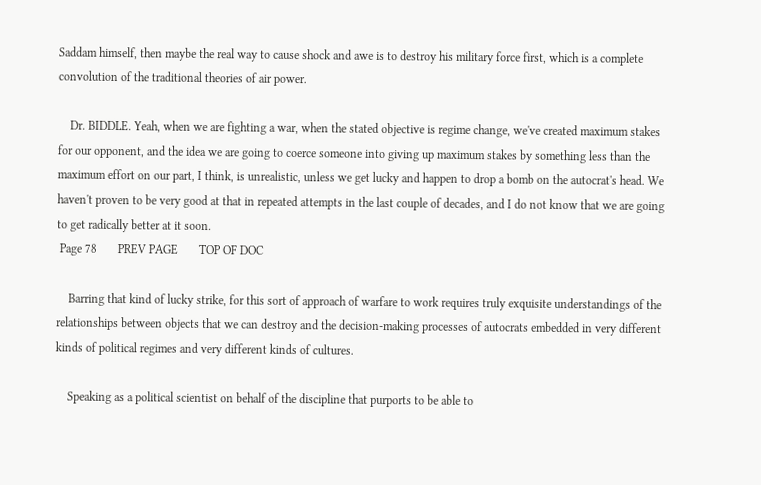Saddam himself, then maybe the real way to cause shock and awe is to destroy his military force first, which is a complete convolution of the traditional theories of air power.

    Dr. BIDDLE. Yeah, when we are fighting a war, when the stated objective is regime change, we've created maximum stakes for our opponent, and the idea we are going to coerce someone into giving up maximum stakes by something less than the maximum effort on our part, I think, is unrealistic, unless we get lucky and happen to drop a bomb on the autocrat's head. We haven't proven to be very good at that in repeated attempts in the last couple of decades, and I do not know that we are going to get radically better at it soon.
 Page 78       PREV PAGE       TOP OF DOC

    Barring that kind of lucky strike, for this sort of approach of warfare to work requires truly exquisite understandings of the relationships between objects that we can destroy and the decision-making processes of autocrats embedded in very different kinds of political regimes and very different kinds of cultures.

    Speaking as a political scientist on behalf of the discipline that purports to be able to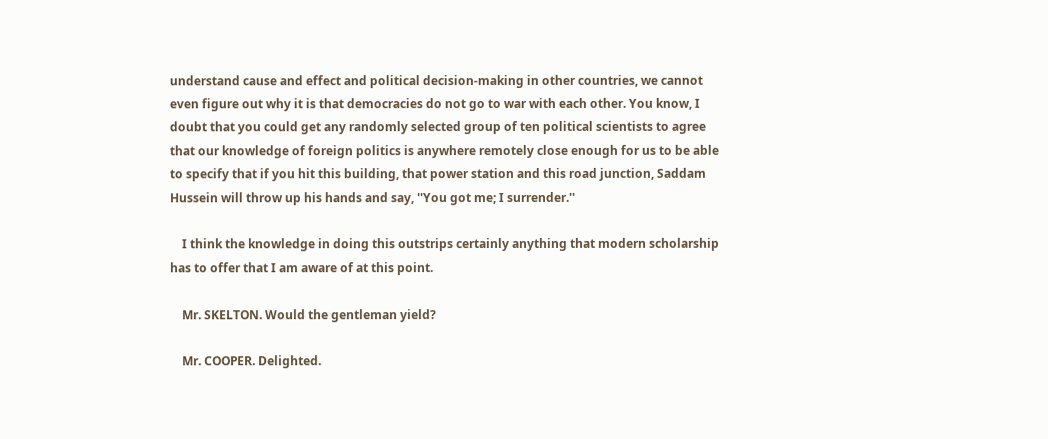understand cause and effect and political decision-making in other countries, we cannot even figure out why it is that democracies do not go to war with each other. You know, I doubt that you could get any randomly selected group of ten political scientists to agree that our knowledge of foreign politics is anywhere remotely close enough for us to be able to specify that if you hit this building, that power station and this road junction, Saddam Hussein will throw up his hands and say, ''You got me; I surrender.''

    I think the knowledge in doing this outstrips certainly anything that modern scholarship has to offer that I am aware of at this point.

    Mr. SKELTON. Would the gentleman yield?

    Mr. COOPER. Delighted.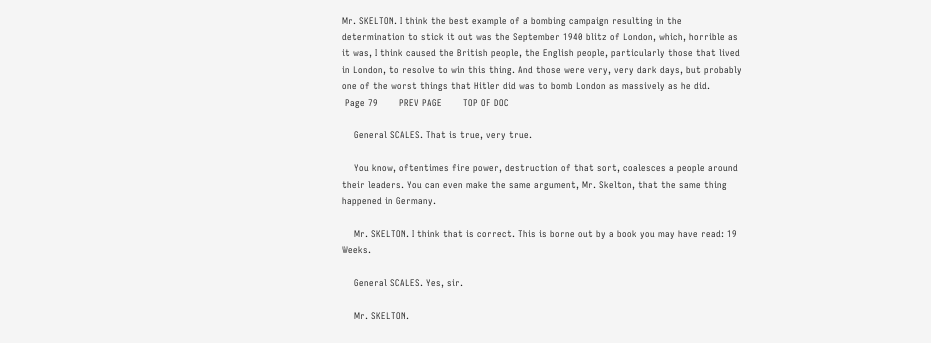Mr. SKELTON. I think the best example of a bombing campaign resulting in the determination to stick it out was the September 1940 blitz of London, which, horrible as it was, I think caused the British people, the English people, particularly those that lived in London, to resolve to win this thing. And those were very, very dark days, but probably one of the worst things that Hitler did was to bomb London as massively as he did.
 Page 79       PREV PAGE       TOP OF DOC

    General SCALES. That is true, very true.

    You know, oftentimes fire power, destruction of that sort, coalesces a people around their leaders. You can even make the same argument, Mr. Skelton, that the same thing happened in Germany.

    Mr. SKELTON. I think that is correct. This is borne out by a book you may have read: 19 Weeks.

    General SCALES. Yes, sir.

    Mr. SKELTON.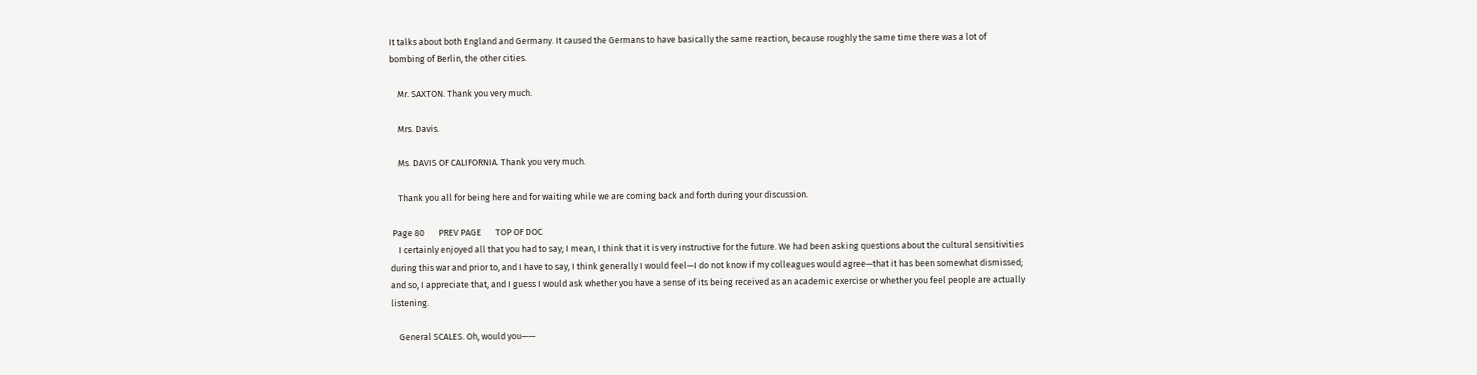It talks about both England and Germany. It caused the Germans to have basically the same reaction, because roughly the same time there was a lot of bombing of Berlin, the other cities.

    Mr. SAXTON. Thank you very much.

    Mrs. Davis.

    Ms. DAVIS OF CALIFORNIA. Thank you very much.

    Thank you all for being here and for waiting while we are coming back and forth during your discussion.

 Page 80       PREV PAGE       TOP OF DOC
    I certainly enjoyed all that you had to say; I mean, I think that it is very instructive for the future. We had been asking questions about the cultural sensitivities during this war and prior to, and I have to say, I think generally I would feel—I do not know if my colleagues would agree—that it has been somewhat dismissed; and so, I appreciate that, and I guess I would ask whether you have a sense of its being received as an academic exercise or whether you feel people are actually listening.

    General SCALES. Oh, would you——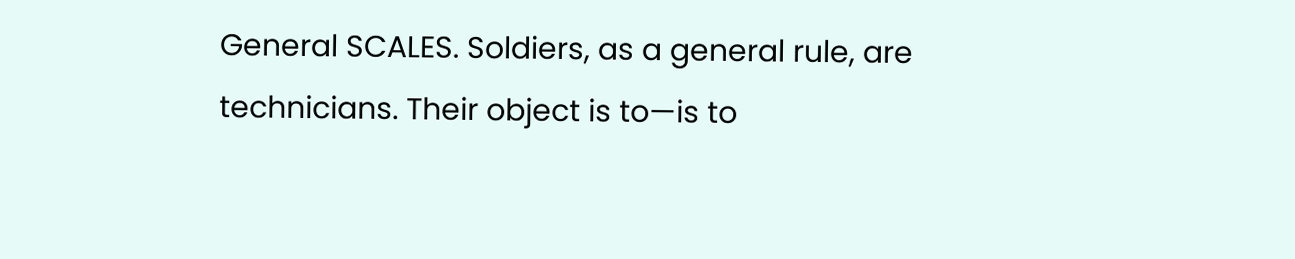General SCALES. Soldiers, as a general rule, are technicians. Their object is to—is to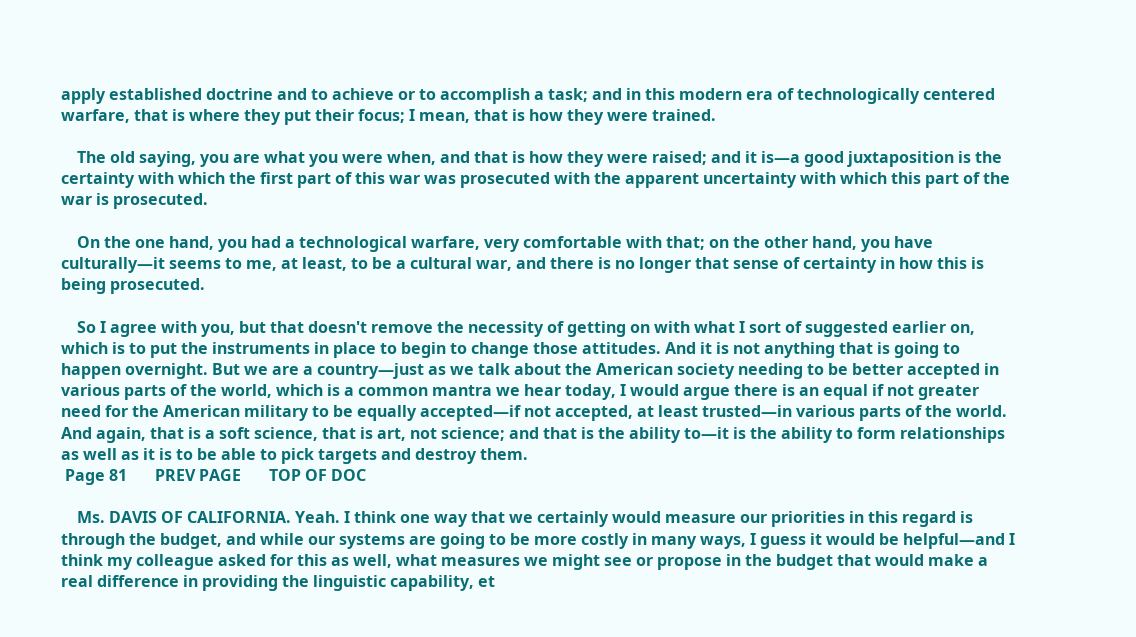apply established doctrine and to achieve or to accomplish a task; and in this modern era of technologically centered warfare, that is where they put their focus; I mean, that is how they were trained.

    The old saying, you are what you were when, and that is how they were raised; and it is—a good juxtaposition is the certainty with which the first part of this war was prosecuted with the apparent uncertainty with which this part of the war is prosecuted.

    On the one hand, you had a technological warfare, very comfortable with that; on the other hand, you have culturally—it seems to me, at least, to be a cultural war, and there is no longer that sense of certainty in how this is being prosecuted.

    So I agree with you, but that doesn't remove the necessity of getting on with what I sort of suggested earlier on, which is to put the instruments in place to begin to change those attitudes. And it is not anything that is going to happen overnight. But we are a country—just as we talk about the American society needing to be better accepted in various parts of the world, which is a common mantra we hear today, I would argue there is an equal if not greater need for the American military to be equally accepted—if not accepted, at least trusted—in various parts of the world. And again, that is a soft science, that is art, not science; and that is the ability to—it is the ability to form relationships as well as it is to be able to pick targets and destroy them.
 Page 81       PREV PAGE       TOP OF DOC

    Ms. DAVIS OF CALIFORNIA. Yeah. I think one way that we certainly would measure our priorities in this regard is through the budget, and while our systems are going to be more costly in many ways, I guess it would be helpful—and I think my colleague asked for this as well, what measures we might see or propose in the budget that would make a real difference in providing the linguistic capability, et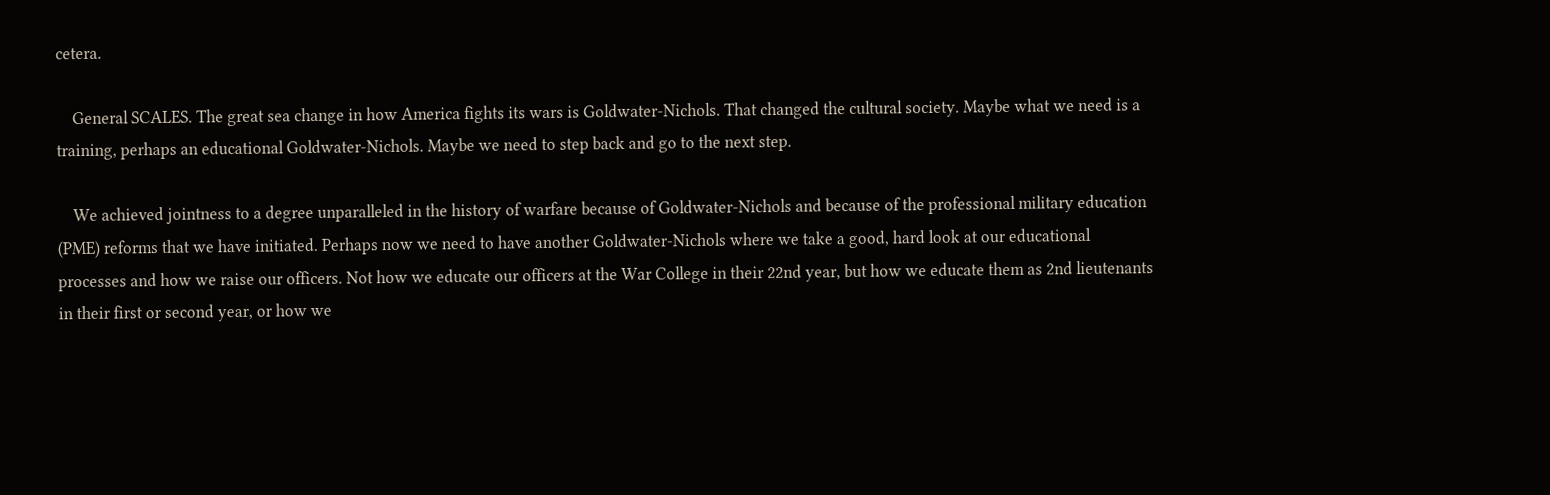cetera.

    General SCALES. The great sea change in how America fights its wars is Goldwater-Nichols. That changed the cultural society. Maybe what we need is a training, perhaps an educational Goldwater-Nichols. Maybe we need to step back and go to the next step.

    We achieved jointness to a degree unparalleled in the history of warfare because of Goldwater-Nichols and because of the professional military education (PME) reforms that we have initiated. Perhaps now we need to have another Goldwater-Nichols where we take a good, hard look at our educational processes and how we raise our officers. Not how we educate our officers at the War College in their 22nd year, but how we educate them as 2nd lieutenants in their first or second year, or how we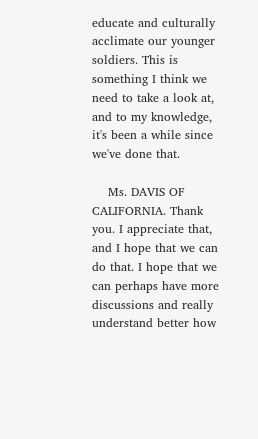educate and culturally acclimate our younger soldiers. This is something I think we need to take a look at, and to my knowledge, it's been a while since we've done that.

    Ms. DAVIS OF CALIFORNIA. Thank you. I appreciate that, and I hope that we can do that. I hope that we can perhaps have more discussions and really understand better how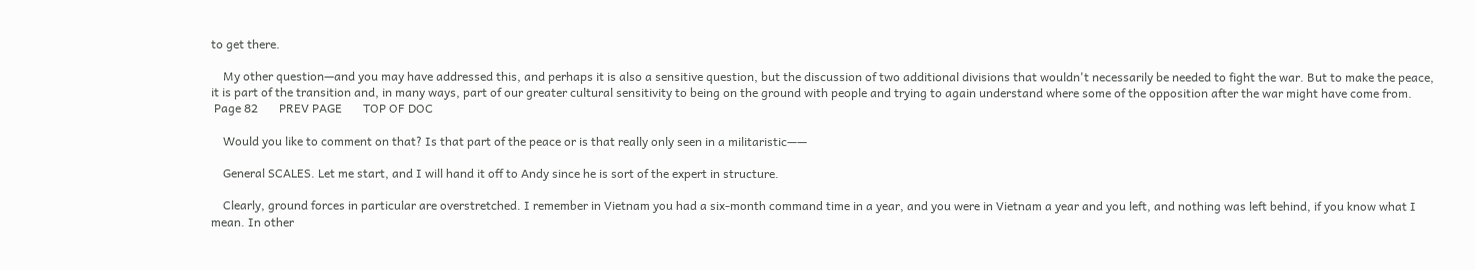to get there.

    My other question—and you may have addressed this, and perhaps it is also a sensitive question, but the discussion of two additional divisions that wouldn't necessarily be needed to fight the war. But to make the peace, it is part of the transition and, in many ways, part of our greater cultural sensitivity to being on the ground with people and trying to again understand where some of the opposition after the war might have come from.
 Page 82       PREV PAGE       TOP OF DOC

    Would you like to comment on that? Is that part of the peace or is that really only seen in a militaristic——

    General SCALES. Let me start, and I will hand it off to Andy since he is sort of the expert in structure.

    Clearly, ground forces in particular are overstretched. I remember in Vietnam you had a six-month command time in a year, and you were in Vietnam a year and you left, and nothing was left behind, if you know what I mean. In other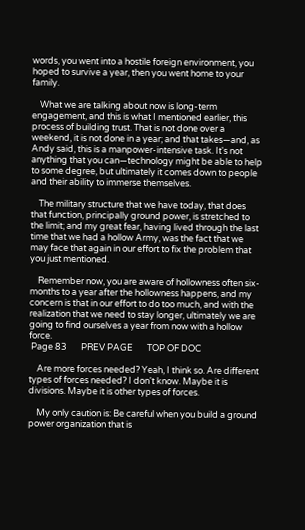words, you went into a hostile foreign environment, you hoped to survive a year, then you went home to your family.

    What we are talking about now is long-term engagement, and this is what I mentioned earlier, this process of building trust. That is not done over a weekend, it is not done in a year; and that takes—and, as Andy said, this is a manpower-intensive task. It's not anything that you can—technology might be able to help to some degree, but ultimately it comes down to people and their ability to immerse themselves.

    The military structure that we have today, that does that function, principally ground power, is stretched to the limit; and my great fear, having lived through the last time that we had a hollow Army, was the fact that we may face that again in our effort to fix the problem that you just mentioned.

    Remember now, you are aware of hollowness often six-months to a year after the hollowness happens, and my concern is that in our effort to do too much, and with the realization that we need to stay longer, ultimately we are going to find ourselves a year from now with a hollow force.
 Page 83       PREV PAGE       TOP OF DOC

    Are more forces needed? Yeah, I think so. Are different types of forces needed? I don't know. Maybe it is divisions. Maybe it is other types of forces.

    My only caution is: Be careful when you build a ground power organization that is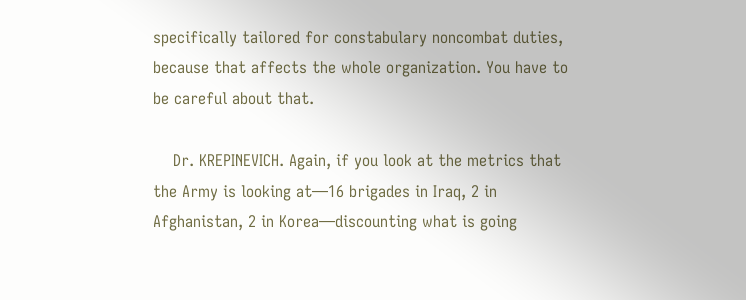specifically tailored for constabulary noncombat duties, because that affects the whole organization. You have to be careful about that.

    Dr. KREPINEVICH. Again, if you look at the metrics that the Army is looking at—16 brigades in Iraq, 2 in Afghanistan, 2 in Korea—discounting what is going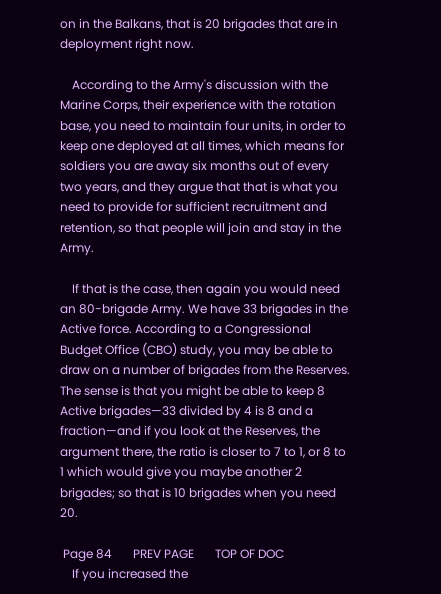on in the Balkans, that is 20 brigades that are in deployment right now.

    According to the Army's discussion with the Marine Corps, their experience with the rotation base, you need to maintain four units, in order to keep one deployed at all times, which means for soldiers you are away six months out of every two years, and they argue that that is what you need to provide for sufficient recruitment and retention, so that people will join and stay in the Army.

    If that is the case, then again you would need an 80-brigade Army. We have 33 brigades in the Active force. According to a Congressional Budget Office (CBO) study, you may be able to draw on a number of brigades from the Reserves. The sense is that you might be able to keep 8 Active brigades—33 divided by 4 is 8 and a fraction—and if you look at the Reserves, the argument there, the ratio is closer to 7 to 1, or 8 to 1 which would give you maybe another 2 brigades; so that is 10 brigades when you need 20.

 Page 84       PREV PAGE       TOP OF DOC
    If you increased the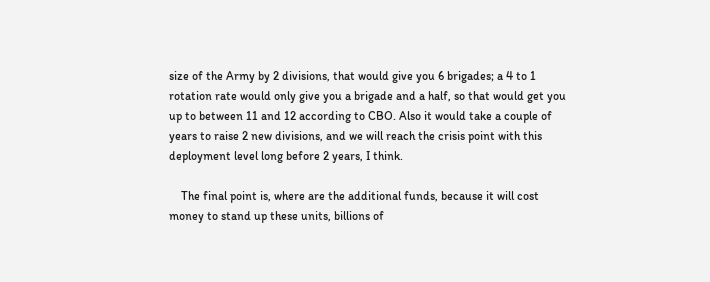size of the Army by 2 divisions, that would give you 6 brigades; a 4 to 1 rotation rate would only give you a brigade and a half, so that would get you up to between 11 and 12 according to CBO. Also it would take a couple of years to raise 2 new divisions, and we will reach the crisis point with this deployment level long before 2 years, I think.

    The final point is, where are the additional funds, because it will cost money to stand up these units, billions of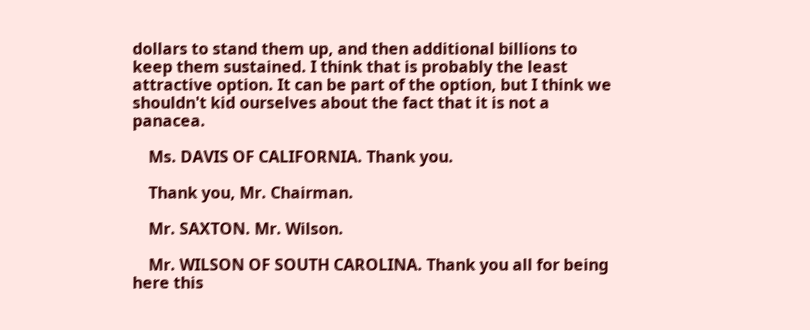dollars to stand them up, and then additional billions to keep them sustained. I think that is probably the least attractive option. It can be part of the option, but I think we shouldn't kid ourselves about the fact that it is not a panacea.

    Ms. DAVIS OF CALIFORNIA. Thank you.

    Thank you, Mr. Chairman.

    Mr. SAXTON. Mr. Wilson.

    Mr. WILSON OF SOUTH CAROLINA. Thank you all for being here this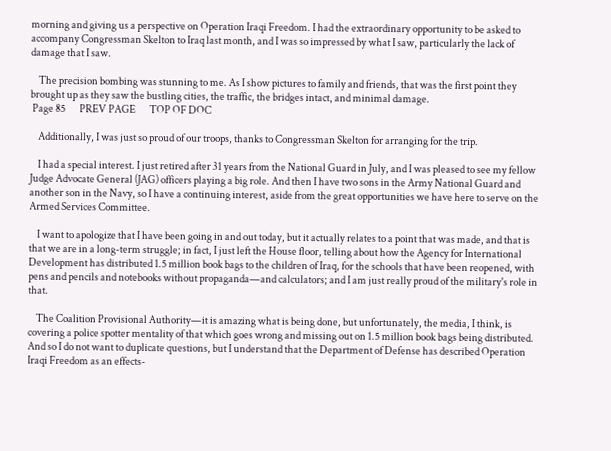morning and giving us a perspective on Operation Iraqi Freedom. I had the extraordinary opportunity to be asked to accompany Congressman Skelton to Iraq last month, and I was so impressed by what I saw, particularly the lack of damage that I saw.

    The precision bombing was stunning to me. As I show pictures to family and friends, that was the first point they brought up as they saw the bustling cities, the traffic, the bridges intact, and minimal damage.
 Page 85       PREV PAGE       TOP OF DOC

    Additionally, I was just so proud of our troops, thanks to Congressman Skelton for arranging for the trip.

    I had a special interest. I just retired after 31 years from the National Guard in July, and I was pleased to see my fellow Judge Advocate General (JAG) officers playing a big role. And then I have two sons in the Army National Guard and another son in the Navy, so I have a continuing interest, aside from the great opportunities we have here to serve on the Armed Services Committee.

    I want to apologize that I have been going in and out today, but it actually relates to a point that was made, and that is that we are in a long-term struggle; in fact, I just left the House floor, telling about how the Agency for International Development has distributed 1.5 million book bags to the children of Iraq, for the schools that have been reopened, with pens and pencils and notebooks without propaganda—and calculators; and I am just really proud of the military's role in that.

    The Coalition Provisional Authority—it is amazing what is being done, but unfortunately, the media, I think, is covering a police spotter mentality of that which goes wrong and missing out on 1.5 million book bags being distributed. And so I do not want to duplicate questions, but I understand that the Department of Defense has described Operation Iraqi Freedom as an effects-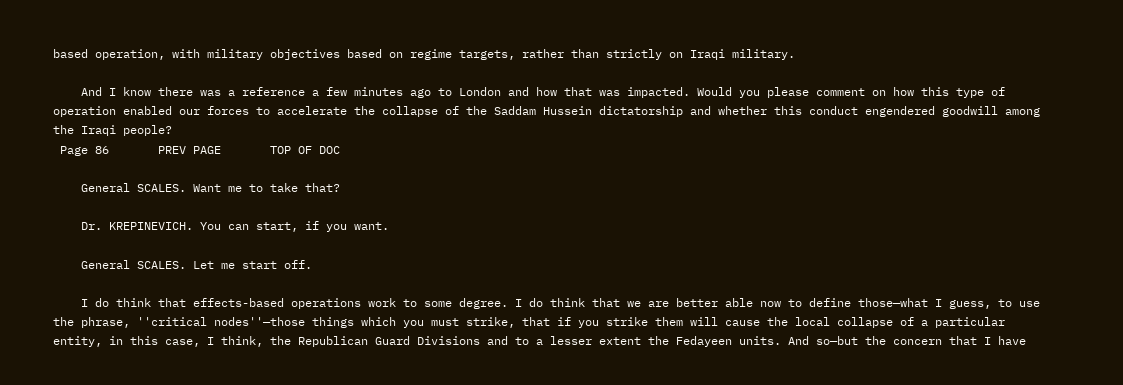based operation, with military objectives based on regime targets, rather than strictly on Iraqi military.

    And I know there was a reference a few minutes ago to London and how that was impacted. Would you please comment on how this type of operation enabled our forces to accelerate the collapse of the Saddam Hussein dictatorship and whether this conduct engendered goodwill among the Iraqi people?
 Page 86       PREV PAGE       TOP OF DOC

    General SCALES. Want me to take that?

    Dr. KREPINEVICH. You can start, if you want.

    General SCALES. Let me start off.

    I do think that effects-based operations work to some degree. I do think that we are better able now to define those—what I guess, to use the phrase, ''critical nodes''—those things which you must strike, that if you strike them will cause the local collapse of a particular entity, in this case, I think, the Republican Guard Divisions and to a lesser extent the Fedayeen units. And so—but the concern that I have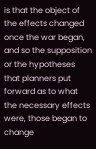is that the object of the effects changed once the war began, and so the supposition or the hypotheses that planners put forward as to what the necessary effects were, those began to change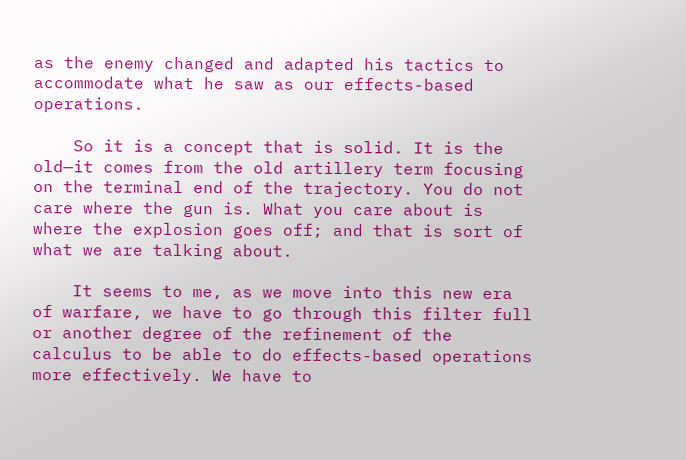as the enemy changed and adapted his tactics to accommodate what he saw as our effects-based operations.

    So it is a concept that is solid. It is the old—it comes from the old artillery term focusing on the terminal end of the trajectory. You do not care where the gun is. What you care about is where the explosion goes off; and that is sort of what we are talking about.

    It seems to me, as we move into this new era of warfare, we have to go through this filter full or another degree of the refinement of the calculus to be able to do effects-based operations more effectively. We have to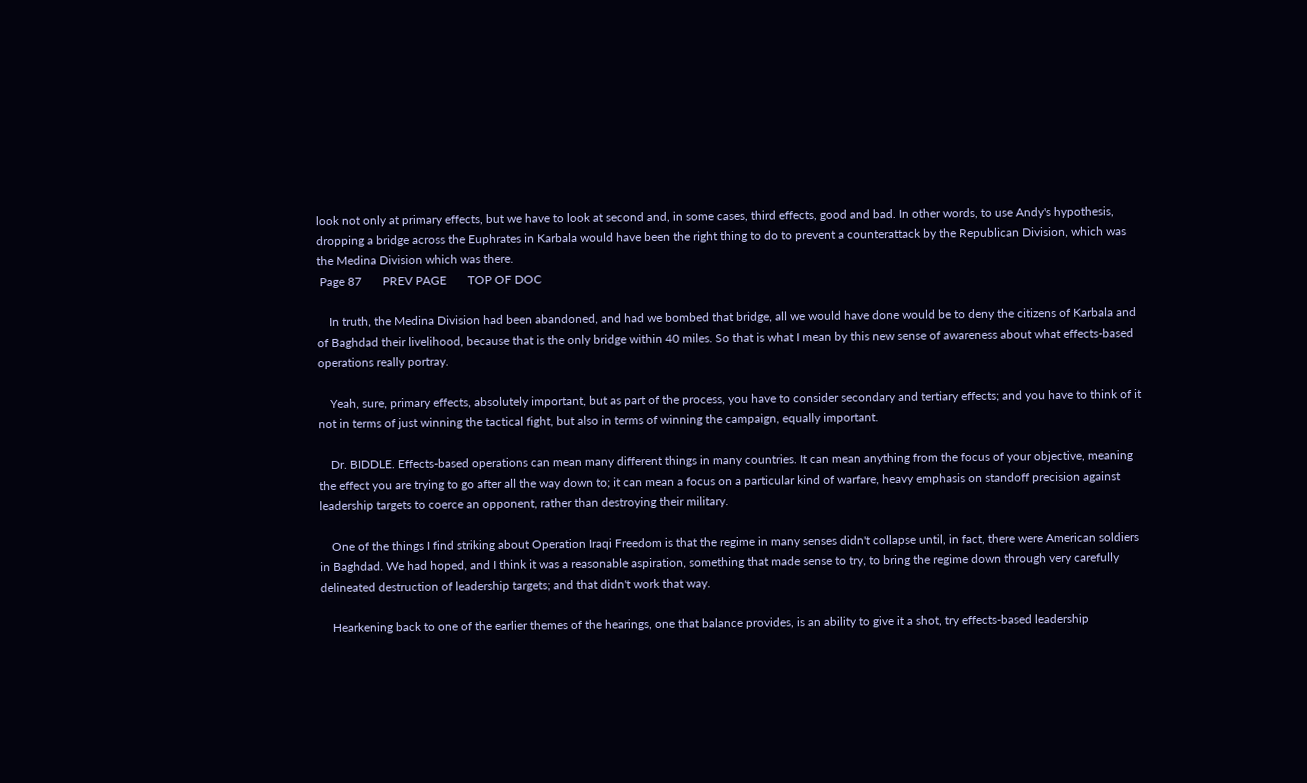look not only at primary effects, but we have to look at second and, in some cases, third effects, good and bad. In other words, to use Andy's hypothesis, dropping a bridge across the Euphrates in Karbala would have been the right thing to do to prevent a counterattack by the Republican Division, which was the Medina Division which was there.
 Page 87       PREV PAGE       TOP OF DOC

    In truth, the Medina Division had been abandoned, and had we bombed that bridge, all we would have done would be to deny the citizens of Karbala and of Baghdad their livelihood, because that is the only bridge within 40 miles. So that is what I mean by this new sense of awareness about what effects-based operations really portray.

    Yeah, sure, primary effects, absolutely important, but as part of the process, you have to consider secondary and tertiary effects; and you have to think of it not in terms of just winning the tactical fight, but also in terms of winning the campaign, equally important.

    Dr. BIDDLE. Effects-based operations can mean many different things in many countries. It can mean anything from the focus of your objective, meaning the effect you are trying to go after all the way down to; it can mean a focus on a particular kind of warfare, heavy emphasis on standoff precision against leadership targets to coerce an opponent, rather than destroying their military.

    One of the things I find striking about Operation Iraqi Freedom is that the regime in many senses didn't collapse until, in fact, there were American soldiers in Baghdad. We had hoped, and I think it was a reasonable aspiration, something that made sense to try, to bring the regime down through very carefully delineated destruction of leadership targets; and that didn't work that way.

    Hearkening back to one of the earlier themes of the hearings, one that balance provides, is an ability to give it a shot, try effects-based leadership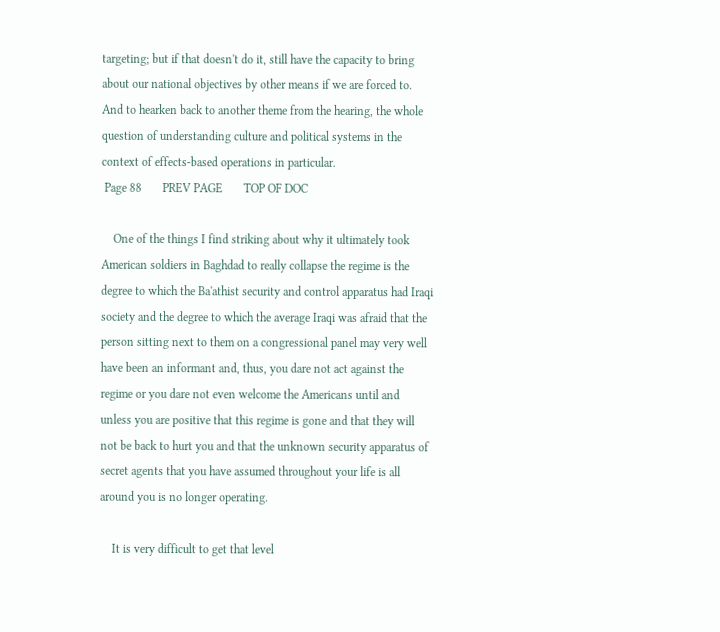targeting; but if that doesn't do it, still have the capacity to bring about our national objectives by other means if we are forced to. And to hearken back to another theme from the hearing, the whole question of understanding culture and political systems in the context of effects-based operations in particular.
 Page 88       PREV PAGE       TOP OF DOC

    One of the things I find striking about why it ultimately took American soldiers in Baghdad to really collapse the regime is the degree to which the Ba'athist security and control apparatus had Iraqi society and the degree to which the average Iraqi was afraid that the person sitting next to them on a congressional panel may very well have been an informant and, thus, you dare not act against the regime or you dare not even welcome the Americans until and unless you are positive that this regime is gone and that they will not be back to hurt you and that the unknown security apparatus of secret agents that you have assumed throughout your life is all around you is no longer operating.

    It is very difficult to get that level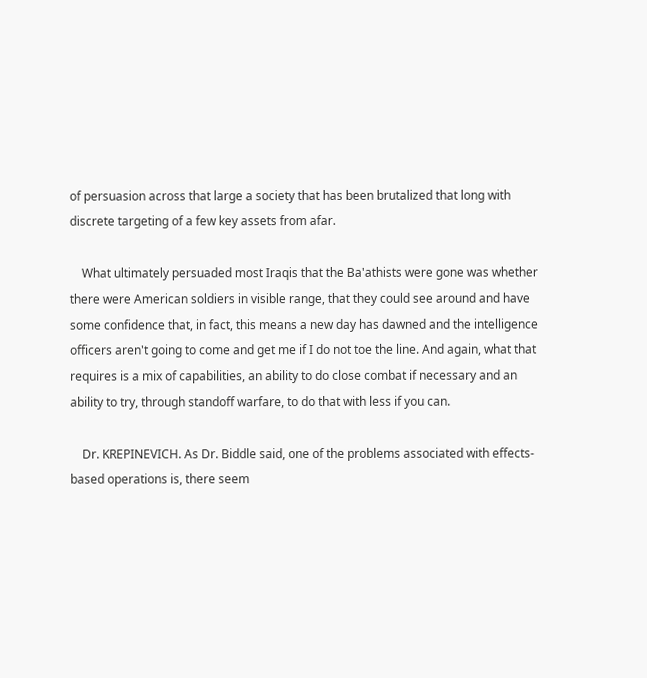of persuasion across that large a society that has been brutalized that long with discrete targeting of a few key assets from afar.

    What ultimately persuaded most Iraqis that the Ba'athists were gone was whether there were American soldiers in visible range, that they could see around and have some confidence that, in fact, this means a new day has dawned and the intelligence officers aren't going to come and get me if I do not toe the line. And again, what that requires is a mix of capabilities, an ability to do close combat if necessary and an ability to try, through standoff warfare, to do that with less if you can.

    Dr. KREPINEVICH. As Dr. Biddle said, one of the problems associated with effects-based operations is, there seem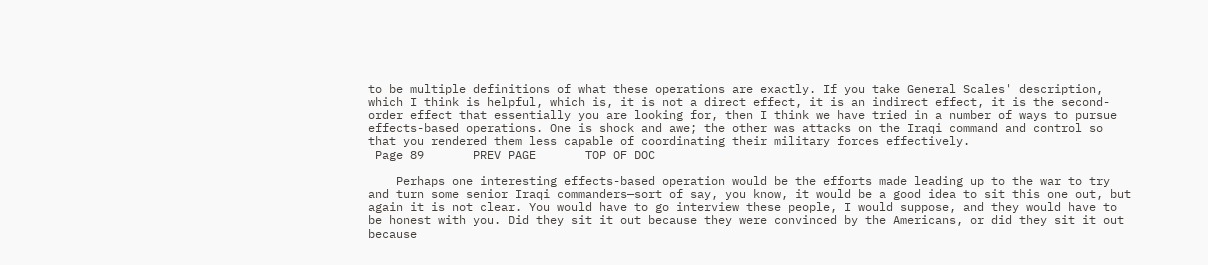to be multiple definitions of what these operations are exactly. If you take General Scales' description, which I think is helpful, which is, it is not a direct effect, it is an indirect effect, it is the second-order effect that essentially you are looking for, then I think we have tried in a number of ways to pursue effects-based operations. One is shock and awe; the other was attacks on the Iraqi command and control so that you rendered them less capable of coordinating their military forces effectively.
 Page 89       PREV PAGE       TOP OF DOC

    Perhaps one interesting effects-based operation would be the efforts made leading up to the war to try and turn some senior Iraqi commanders—sort of say, you know, it would be a good idea to sit this one out, but again it is not clear. You would have to go interview these people, I would suppose, and they would have to be honest with you. Did they sit it out because they were convinced by the Americans, or did they sit it out because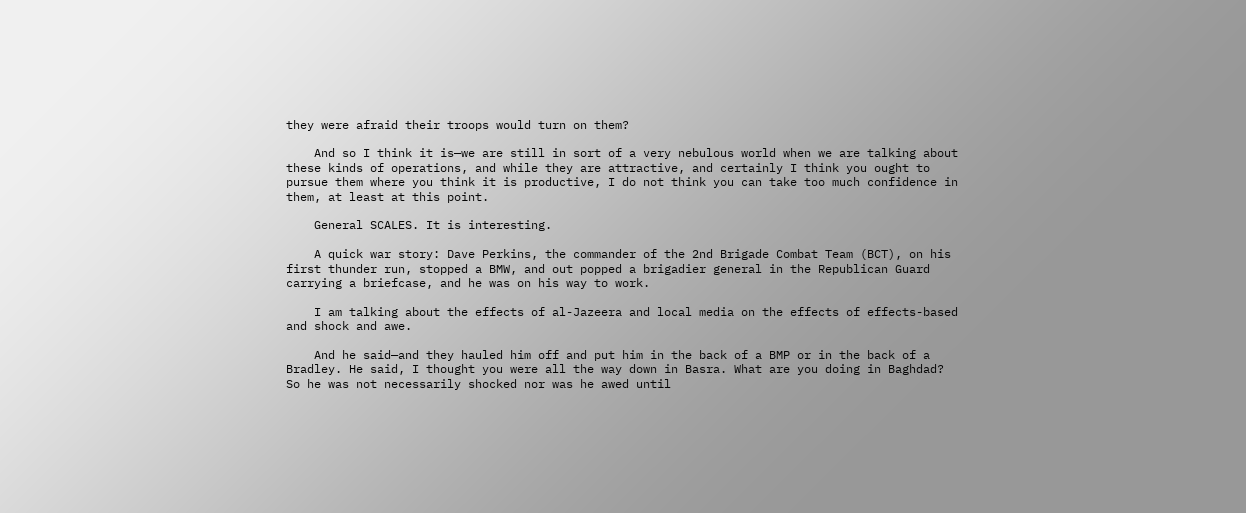they were afraid their troops would turn on them?

    And so I think it is—we are still in sort of a very nebulous world when we are talking about these kinds of operations, and while they are attractive, and certainly I think you ought to pursue them where you think it is productive, I do not think you can take too much confidence in them, at least at this point.

    General SCALES. It is interesting.

    A quick war story: Dave Perkins, the commander of the 2nd Brigade Combat Team (BCT), on his first thunder run, stopped a BMW, and out popped a brigadier general in the Republican Guard carrying a briefcase, and he was on his way to work.

    I am talking about the effects of al-Jazeera and local media on the effects of effects-based and shock and awe.

    And he said—and they hauled him off and put him in the back of a BMP or in the back of a Bradley. He said, I thought you were all the way down in Basra. What are you doing in Baghdad? So he was not necessarily shocked nor was he awed until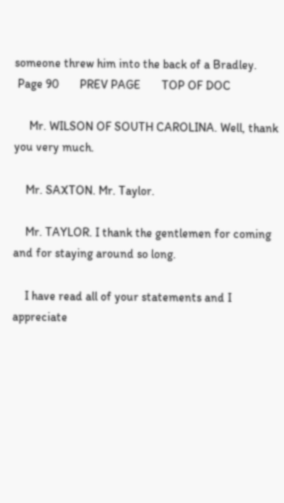someone threw him into the back of a Bradley.
 Page 90       PREV PAGE       TOP OF DOC

     Mr. WILSON OF SOUTH CAROLINA. Well, thank you very much.

    Mr. SAXTON. Mr. Taylor.

    Mr. TAYLOR. I thank the gentlemen for coming and for staying around so long.

    I have read all of your statements and I appreciate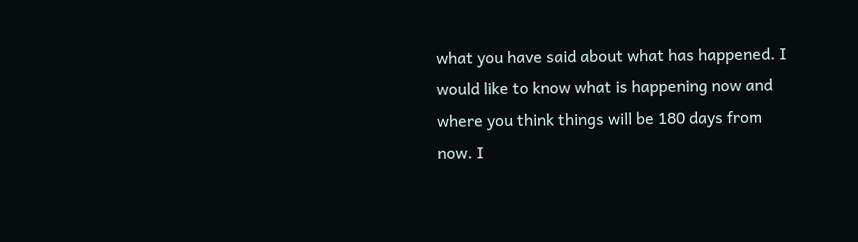what you have said about what has happened. I would like to know what is happening now and where you think things will be 180 days from now. I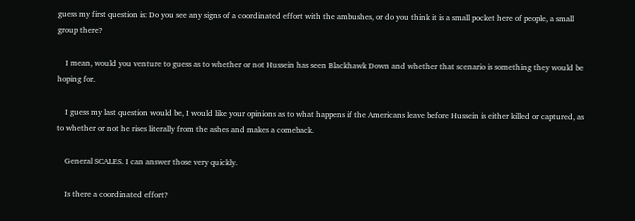guess my first question is: Do you see any signs of a coordinated effort with the ambushes, or do you think it is a small pocket here of people, a small group there?

    I mean, would you venture to guess as to whether or not Hussein has seen Blackhawk Down and whether that scenario is something they would be hoping for.

    I guess my last question would be, I would like your opinions as to what happens if the Americans leave before Hussein is either killed or captured, as to whether or not he rises literally from the ashes and makes a comeback.

    General SCALES. I can answer those very quickly.

    Is there a coordinated effort?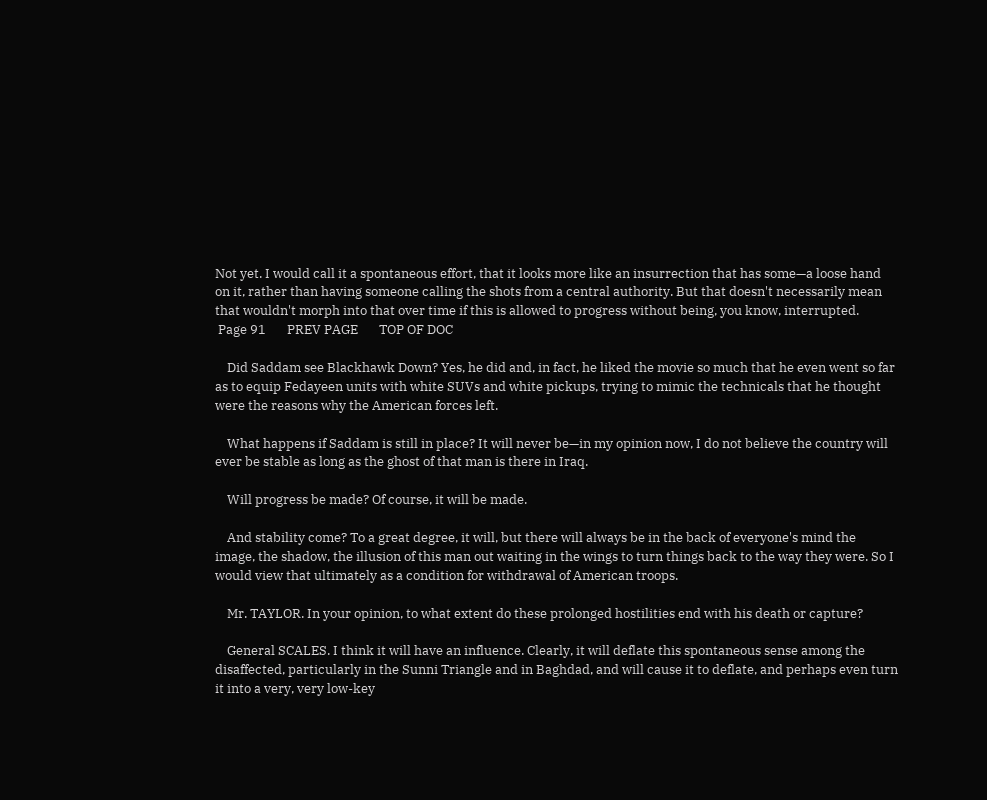Not yet. I would call it a spontaneous effort, that it looks more like an insurrection that has some—a loose hand on it, rather than having someone calling the shots from a central authority. But that doesn't necessarily mean that wouldn't morph into that over time if this is allowed to progress without being, you know, interrupted.
 Page 91       PREV PAGE       TOP OF DOC

    Did Saddam see Blackhawk Down? Yes, he did and, in fact, he liked the movie so much that he even went so far as to equip Fedayeen units with white SUVs and white pickups, trying to mimic the technicals that he thought were the reasons why the American forces left.

    What happens if Saddam is still in place? It will never be—in my opinion now, I do not believe the country will ever be stable as long as the ghost of that man is there in Iraq.

    Will progress be made? Of course, it will be made.

    And stability come? To a great degree, it will, but there will always be in the back of everyone's mind the image, the shadow, the illusion of this man out waiting in the wings to turn things back to the way they were. So I would view that ultimately as a condition for withdrawal of American troops.

    Mr. TAYLOR. In your opinion, to what extent do these prolonged hostilities end with his death or capture?

    General SCALES. I think it will have an influence. Clearly, it will deflate this spontaneous sense among the disaffected, particularly in the Sunni Triangle and in Baghdad, and will cause it to deflate, and perhaps even turn it into a very, very low-key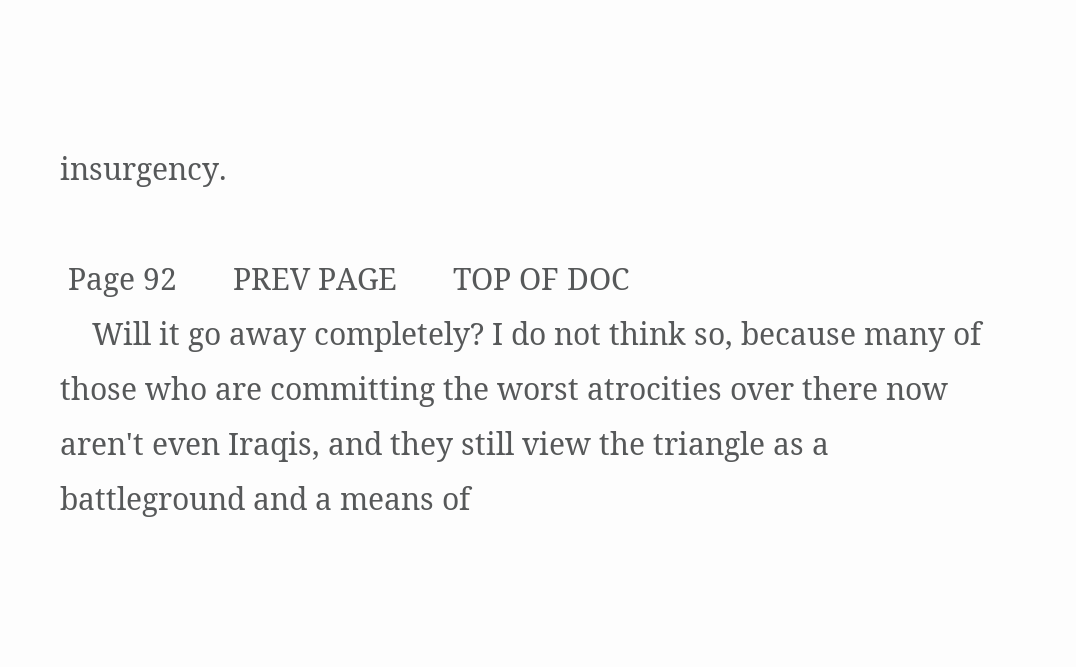insurgency.

 Page 92       PREV PAGE       TOP OF DOC
    Will it go away completely? I do not think so, because many of those who are committing the worst atrocities over there now aren't even Iraqis, and they still view the triangle as a battleground and a means of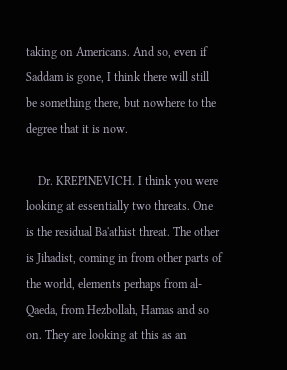taking on Americans. And so, even if Saddam is gone, I think there will still be something there, but nowhere to the degree that it is now.

    Dr. KREPINEVICH. I think you were looking at essentially two threats. One is the residual Ba'athist threat. The other is Jihadist, coming in from other parts of the world, elements perhaps from al-Qaeda, from Hezbollah, Hamas and so on. They are looking at this as an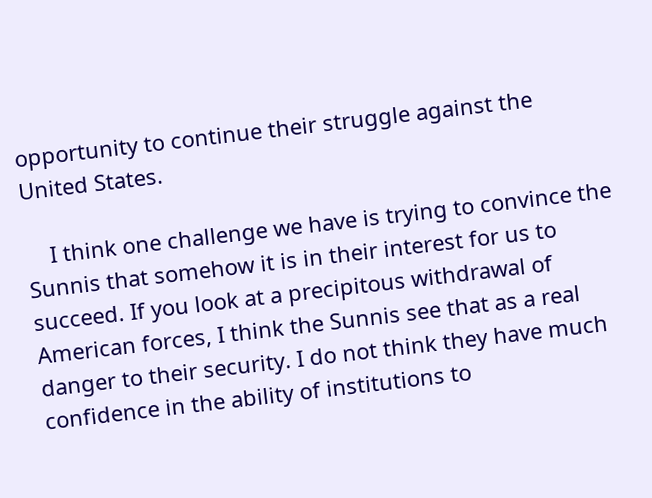opportunity to continue their struggle against the United States.

    I think one challenge we have is trying to convince the Sunnis that somehow it is in their interest for us to succeed. If you look at a precipitous withdrawal of American forces, I think the Sunnis see that as a real danger to their security. I do not think they have much confidence in the ability of institutions to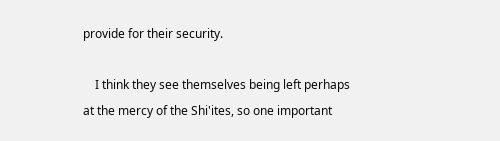provide for their security.

    I think they see themselves being left perhaps at the mercy of the Shi'ites, so one important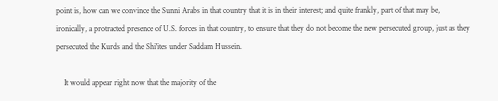point is, how can we convince the Sunni Arabs in that country that it is in their interest; and quite frankly, part of that may be, ironically, a protracted presence of U.S. forces in that country, to ensure that they do not become the new persecuted group, just as they persecuted the Kurds and the Shi'ites under Saddam Hussein.

    It would appear right now that the majority of the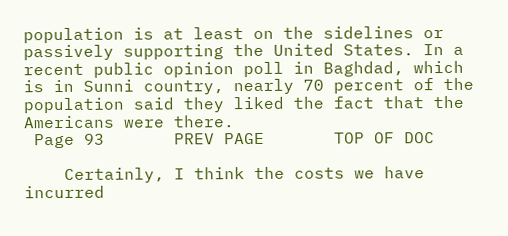population is at least on the sidelines or passively supporting the United States. In a recent public opinion poll in Baghdad, which is in Sunni country, nearly 70 percent of the population said they liked the fact that the Americans were there.
 Page 93       PREV PAGE       TOP OF DOC

    Certainly, I think the costs we have incurred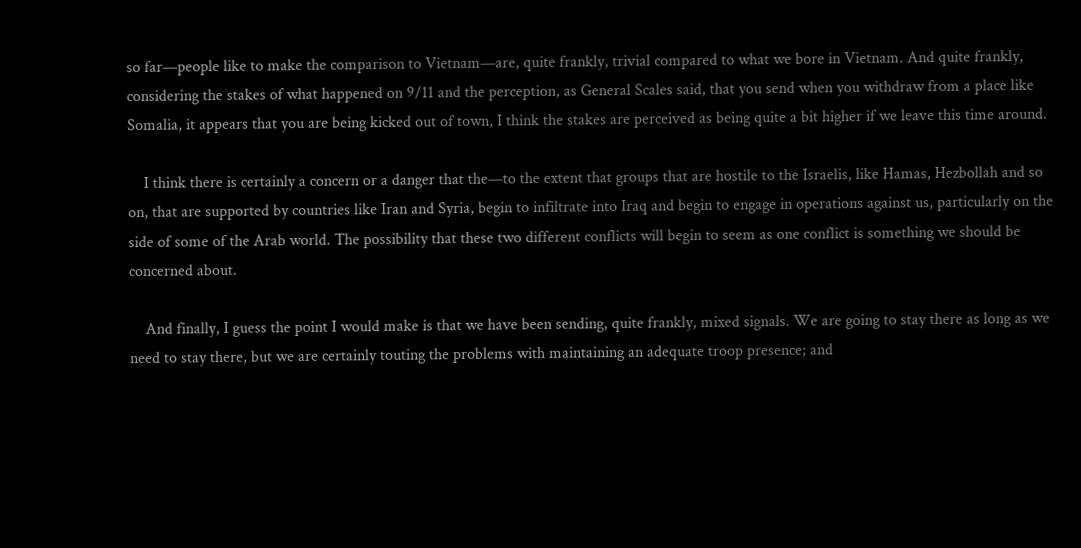so far—people like to make the comparison to Vietnam—are, quite frankly, trivial compared to what we bore in Vietnam. And quite frankly, considering the stakes of what happened on 9/11 and the perception, as General Scales said, that you send when you withdraw from a place like Somalia, it appears that you are being kicked out of town, I think the stakes are perceived as being quite a bit higher if we leave this time around.

    I think there is certainly a concern or a danger that the—to the extent that groups that are hostile to the Israelis, like Hamas, Hezbollah and so on, that are supported by countries like Iran and Syria, begin to infiltrate into Iraq and begin to engage in operations against us, particularly on the side of some of the Arab world. The possibility that these two different conflicts will begin to seem as one conflict is something we should be concerned about.

    And finally, I guess the point I would make is that we have been sending, quite frankly, mixed signals. We are going to stay there as long as we need to stay there, but we are certainly touting the problems with maintaining an adequate troop presence; and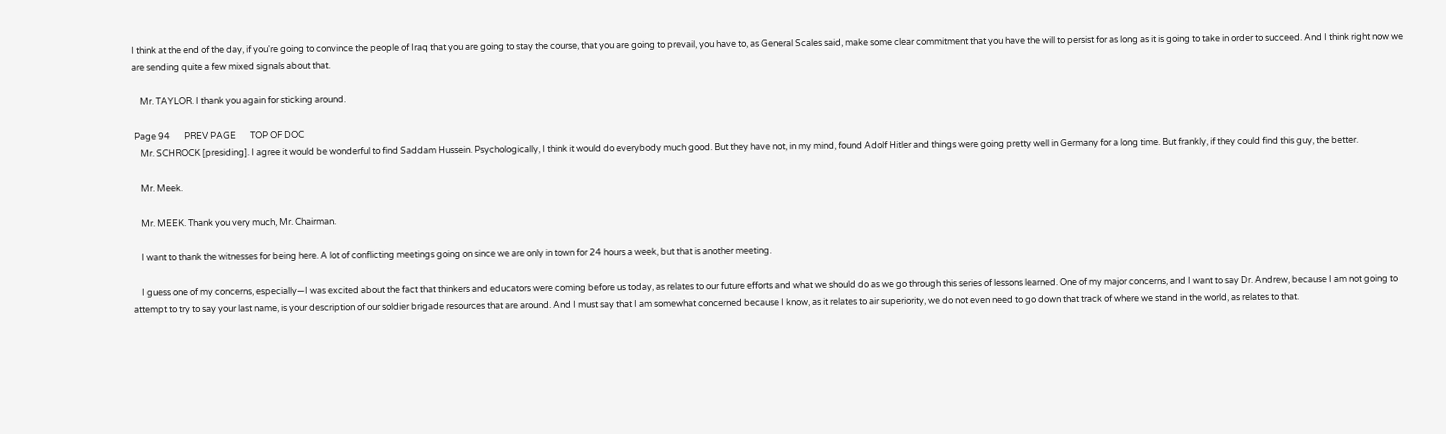I think at the end of the day, if you're going to convince the people of Iraq that you are going to stay the course, that you are going to prevail, you have to, as General Scales said, make some clear commitment that you have the will to persist for as long as it is going to take in order to succeed. And I think right now we are sending quite a few mixed signals about that.

    Mr. TAYLOR. I thank you again for sticking around.

 Page 94       PREV PAGE       TOP OF DOC
    Mr. SCHROCK [presiding]. I agree it would be wonderful to find Saddam Hussein. Psychologically, I think it would do everybody much good. But they have not, in my mind, found Adolf Hitler and things were going pretty well in Germany for a long time. But frankly, if they could find this guy, the better.

    Mr. Meek.

    Mr. MEEK. Thank you very much, Mr. Chairman.

    I want to thank the witnesses for being here. A lot of conflicting meetings going on since we are only in town for 24 hours a week, but that is another meeting.

    I guess one of my concerns, especially—I was excited about the fact that thinkers and educators were coming before us today, as relates to our future efforts and what we should do as we go through this series of lessons learned. One of my major concerns, and I want to say Dr. Andrew, because I am not going to attempt to try to say your last name, is your description of our soldier brigade resources that are around. And I must say that I am somewhat concerned because I know, as it relates to air superiority, we do not even need to go down that track of where we stand in the world, as relates to that.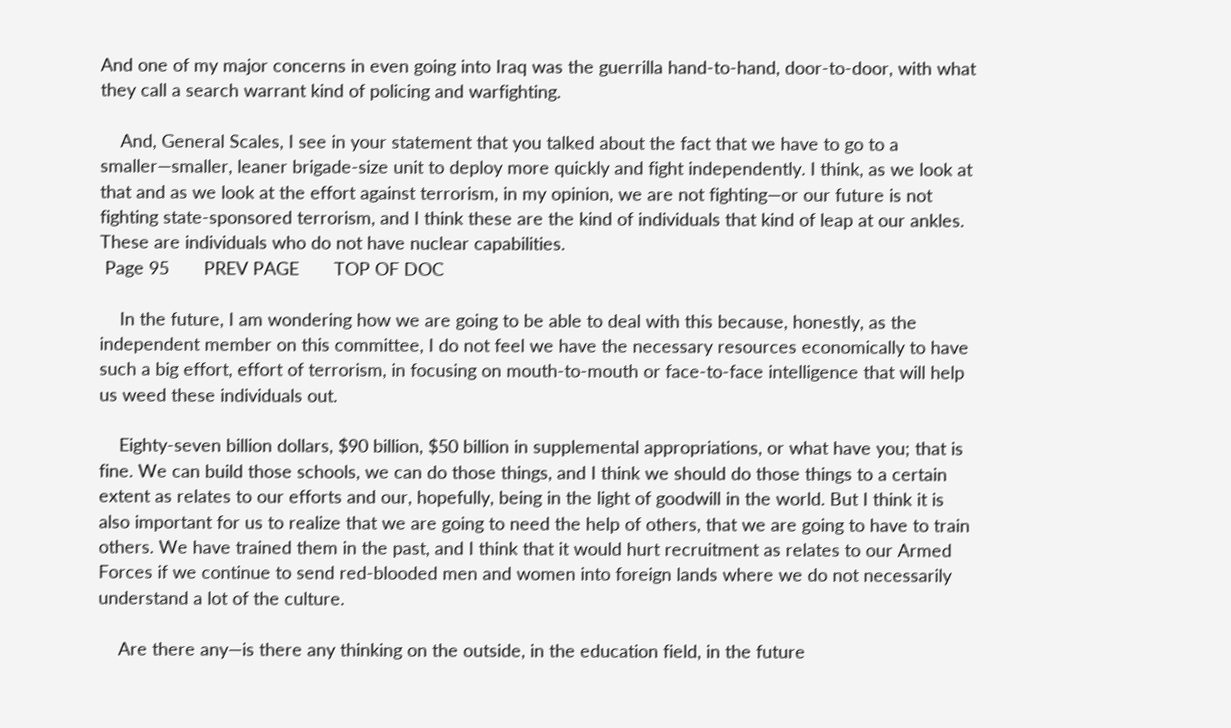And one of my major concerns in even going into Iraq was the guerrilla hand-to-hand, door-to-door, with what they call a search warrant kind of policing and warfighting.

    And, General Scales, I see in your statement that you talked about the fact that we have to go to a smaller—smaller, leaner brigade-size unit to deploy more quickly and fight independently. I think, as we look at that and as we look at the effort against terrorism, in my opinion, we are not fighting—or our future is not fighting state-sponsored terrorism, and I think these are the kind of individuals that kind of leap at our ankles. These are individuals who do not have nuclear capabilities.
 Page 95       PREV PAGE       TOP OF DOC

    In the future, I am wondering how we are going to be able to deal with this because, honestly, as the independent member on this committee, I do not feel we have the necessary resources economically to have such a big effort, effort of terrorism, in focusing on mouth-to-mouth or face-to-face intelligence that will help us weed these individuals out.

    Eighty-seven billion dollars, $90 billion, $50 billion in supplemental appropriations, or what have you; that is fine. We can build those schools, we can do those things, and I think we should do those things to a certain extent as relates to our efforts and our, hopefully, being in the light of goodwill in the world. But I think it is also important for us to realize that we are going to need the help of others, that we are going to have to train others. We have trained them in the past, and I think that it would hurt recruitment as relates to our Armed Forces if we continue to send red-blooded men and women into foreign lands where we do not necessarily understand a lot of the culture.

    Are there any—is there any thinking on the outside, in the education field, in the future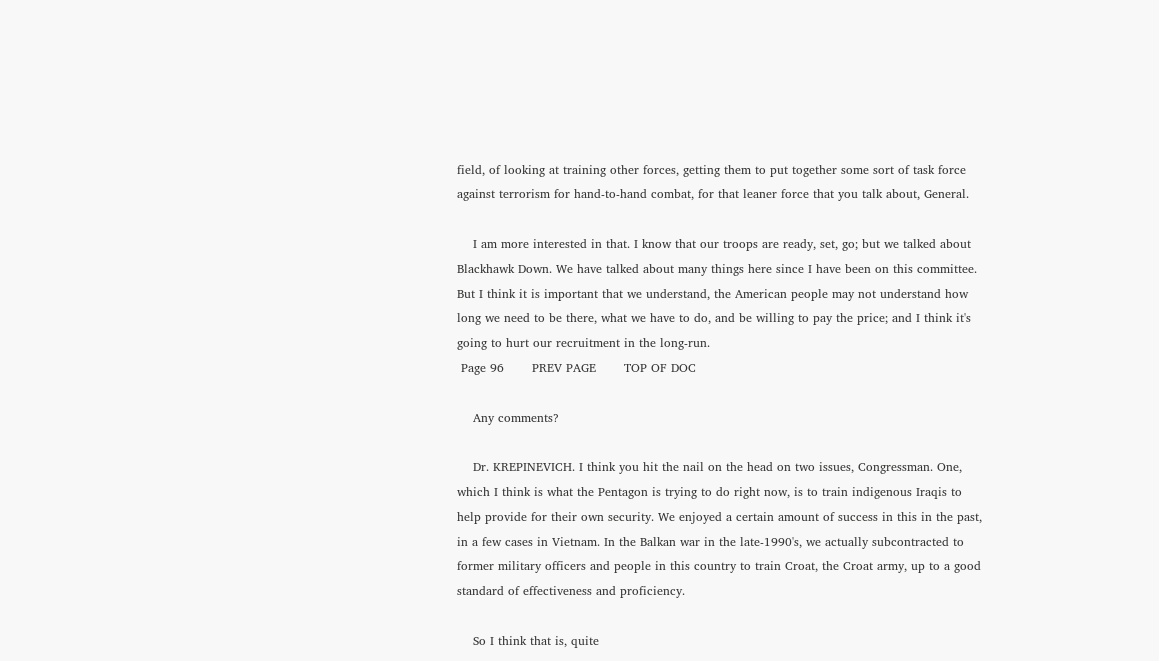field, of looking at training other forces, getting them to put together some sort of task force against terrorism for hand-to-hand combat, for that leaner force that you talk about, General.

    I am more interested in that. I know that our troops are ready, set, go; but we talked about Blackhawk Down. We have talked about many things here since I have been on this committee. But I think it is important that we understand, the American people may not understand how long we need to be there, what we have to do, and be willing to pay the price; and I think it's going to hurt our recruitment in the long-run.
 Page 96       PREV PAGE       TOP OF DOC

    Any comments?

    Dr. KREPINEVICH. I think you hit the nail on the head on two issues, Congressman. One, which I think is what the Pentagon is trying to do right now, is to train indigenous Iraqis to help provide for their own security. We enjoyed a certain amount of success in this in the past, in a few cases in Vietnam. In the Balkan war in the late-1990's, we actually subcontracted to former military officers and people in this country to train Croat, the Croat army, up to a good standard of effectiveness and proficiency.

    So I think that is, quite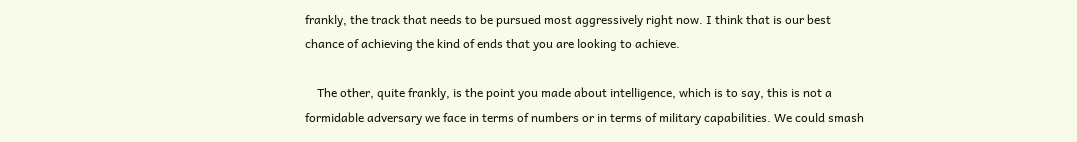frankly, the track that needs to be pursued most aggressively right now. I think that is our best chance of achieving the kind of ends that you are looking to achieve.

    The other, quite frankly, is the point you made about intelligence, which is to say, this is not a formidable adversary we face in terms of numbers or in terms of military capabilities. We could smash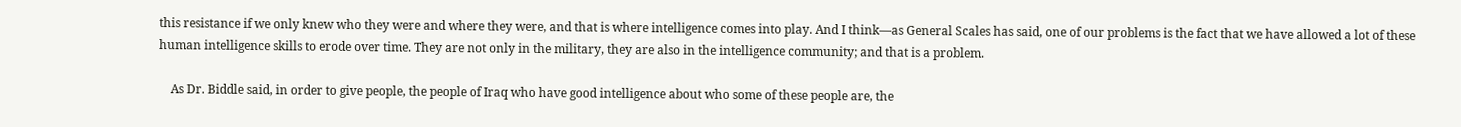this resistance if we only knew who they were and where they were, and that is where intelligence comes into play. And I think—as General Scales has said, one of our problems is the fact that we have allowed a lot of these human intelligence skills to erode over time. They are not only in the military, they are also in the intelligence community; and that is a problem.

    As Dr. Biddle said, in order to give people, the people of Iraq who have good intelligence about who some of these people are, the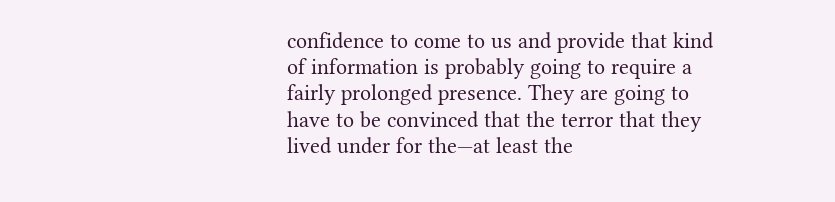confidence to come to us and provide that kind of information is probably going to require a fairly prolonged presence. They are going to have to be convinced that the terror that they lived under for the—at least the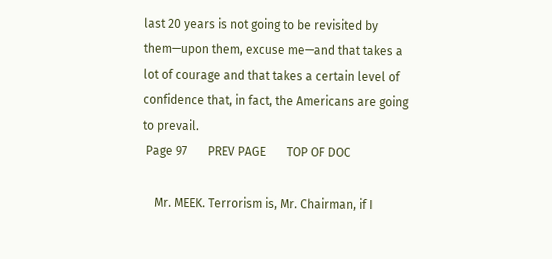last 20 years is not going to be revisited by them—upon them, excuse me—and that takes a lot of courage and that takes a certain level of confidence that, in fact, the Americans are going to prevail.
 Page 97       PREV PAGE       TOP OF DOC

    Mr. MEEK. Terrorism is, Mr. Chairman, if I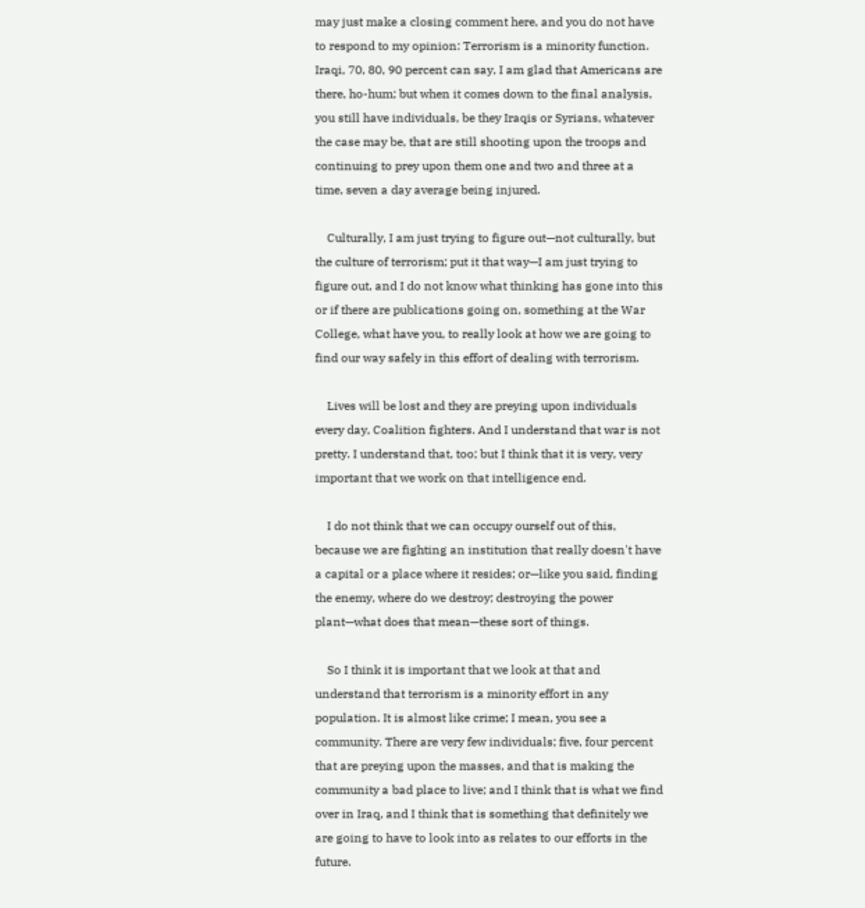may just make a closing comment here, and you do not have to respond to my opinion: Terrorism is a minority function. Iraqi, 70, 80, 90 percent can say, I am glad that Americans are there, ho-hum; but when it comes down to the final analysis, you still have individuals, be they Iraqis or Syrians, whatever the case may be, that are still shooting upon the troops and continuing to prey upon them one and two and three at a time, seven a day average being injured.

    Culturally, I am just trying to figure out—not culturally, but the culture of terrorism; put it that way—I am just trying to figure out, and I do not know what thinking has gone into this or if there are publications going on, something at the War College, what have you, to really look at how we are going to find our way safely in this effort of dealing with terrorism.

    Lives will be lost and they are preying upon individuals every day, Coalition fighters. And I understand that war is not pretty. I understand that, too; but I think that it is very, very important that we work on that intelligence end.

    I do not think that we can occupy ourself out of this, because we are fighting an institution that really doesn't have a capital or a place where it resides; or—like you said, finding the enemy, where do we destroy; destroying the power plant—what does that mean—these sort of things.

    So I think it is important that we look at that and understand that terrorism is a minority effort in any population. It is almost like crime; I mean, you see a community. There are very few individuals; five, four percent that are preying upon the masses, and that is making the community a bad place to live; and I think that is what we find over in Iraq, and I think that is something that definitely we are going to have to look into as relates to our efforts in the future.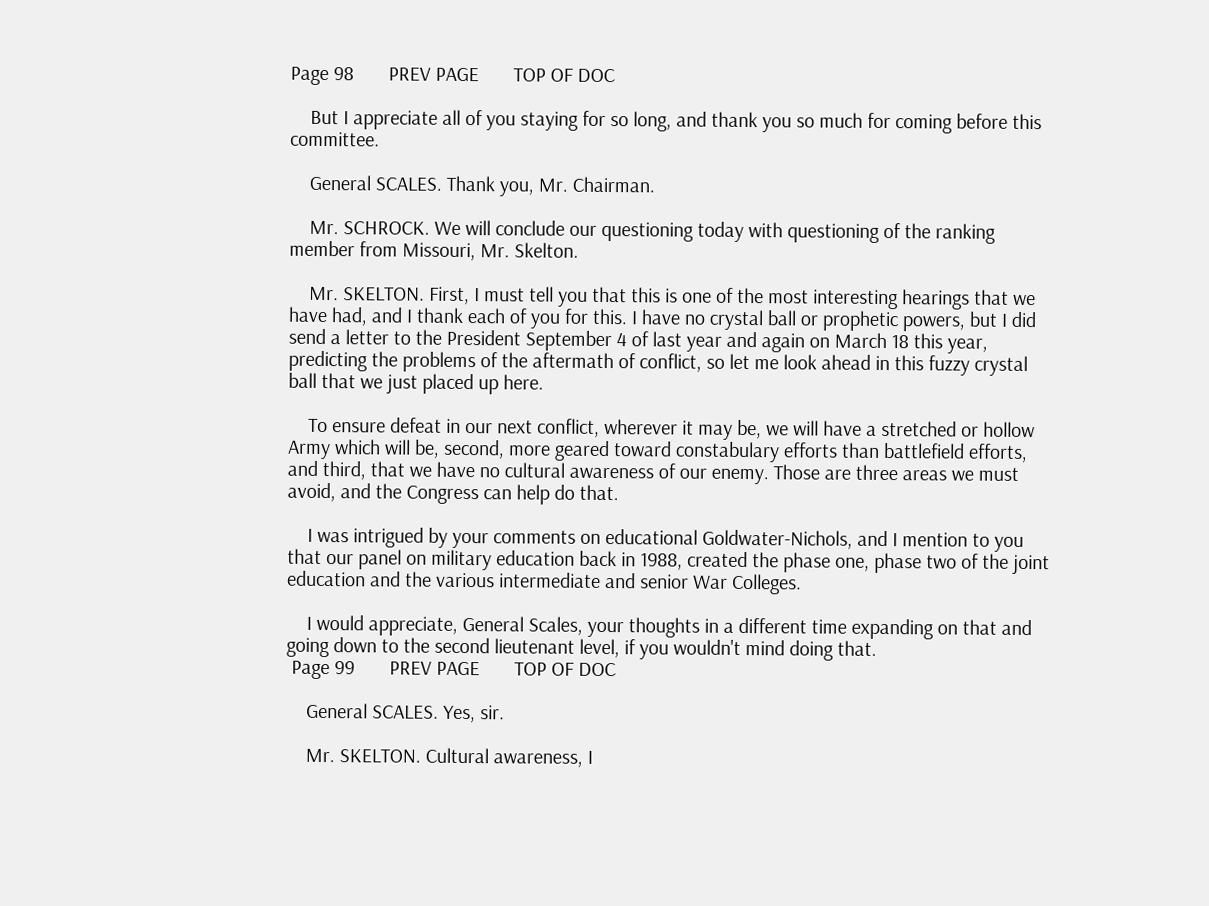Page 98       PREV PAGE       TOP OF DOC

    But I appreciate all of you staying for so long, and thank you so much for coming before this committee.

    General SCALES. Thank you, Mr. Chairman.

    Mr. SCHROCK. We will conclude our questioning today with questioning of the ranking member from Missouri, Mr. Skelton.

    Mr. SKELTON. First, I must tell you that this is one of the most interesting hearings that we have had, and I thank each of you for this. I have no crystal ball or prophetic powers, but I did send a letter to the President September 4 of last year and again on March 18 this year, predicting the problems of the aftermath of conflict, so let me look ahead in this fuzzy crystal ball that we just placed up here.

    To ensure defeat in our next conflict, wherever it may be, we will have a stretched or hollow Army which will be, second, more geared toward constabulary efforts than battlefield efforts, and third, that we have no cultural awareness of our enemy. Those are three areas we must avoid, and the Congress can help do that.

    I was intrigued by your comments on educational Goldwater-Nichols, and I mention to you that our panel on military education back in 1988, created the phase one, phase two of the joint education and the various intermediate and senior War Colleges.

    I would appreciate, General Scales, your thoughts in a different time expanding on that and going down to the second lieutenant level, if you wouldn't mind doing that.
 Page 99       PREV PAGE       TOP OF DOC

    General SCALES. Yes, sir.

    Mr. SKELTON. Cultural awareness, I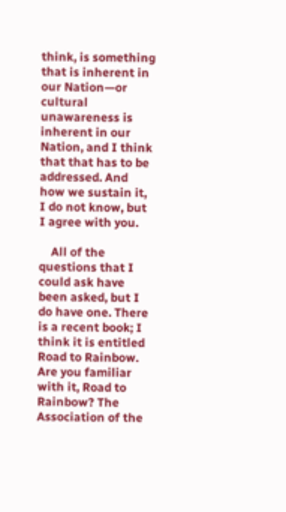think, is something that is inherent in our Nation—or cultural unawareness is inherent in our Nation, and I think that that has to be addressed. And how we sustain it, I do not know, but I agree with you.

    All of the questions that I could ask have been asked, but I do have one. There is a recent book; I think it is entitled Road to Rainbow. Are you familiar with it, Road to Rainbow? The Association of the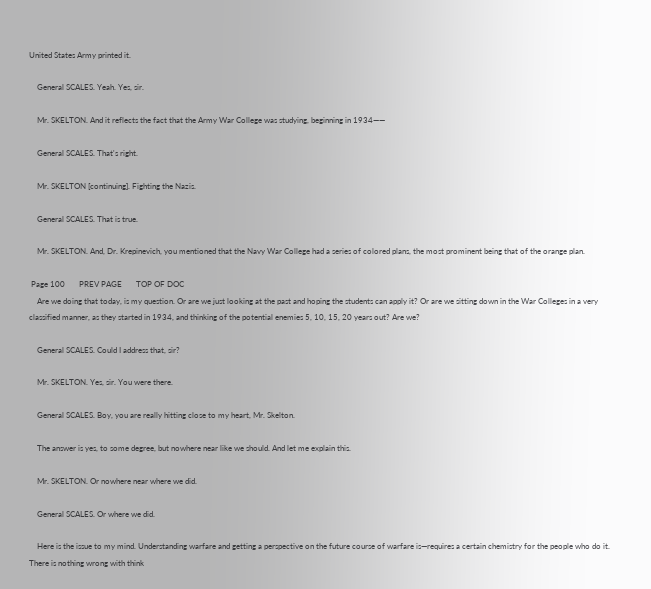United States Army printed it.

    General SCALES. Yeah. Yes, sir.

    Mr. SKELTON. And it reflects the fact that the Army War College was studying, beginning in 1934——

    General SCALES. That's right.

    Mr. SKELTON [continuing]. Fighting the Nazis.

    General SCALES. That is true.

    Mr. SKELTON. And, Dr. Krepinevich, you mentioned that the Navy War College had a series of colored plans, the most prominent being that of the orange plan.

 Page 100       PREV PAGE       TOP OF DOC
    Are we doing that today, is my question. Or are we just looking at the past and hoping the students can apply it? Or are we sitting down in the War Colleges in a very classified manner, as they started in 1934, and thinking of the potential enemies 5, 10, 15, 20 years out? Are we?

    General SCALES. Could I address that, sir?

    Mr. SKELTON. Yes, sir. You were there.

    General SCALES. Boy, you are really hitting close to my heart, Mr. Skelton.

    The answer is yes, to some degree, but nowhere near like we should. And let me explain this.

    Mr. SKELTON. Or nowhere near where we did.

    General SCALES. Or where we did.

    Here is the issue to my mind. Understanding warfare and getting a perspective on the future course of warfare is—requires a certain chemistry for the people who do it. There is nothing wrong with think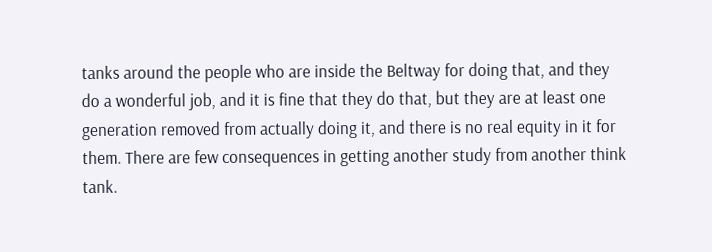tanks around the people who are inside the Beltway for doing that, and they do a wonderful job, and it is fine that they do that, but they are at least one generation removed from actually doing it, and there is no real equity in it for them. There are few consequences in getting another study from another think tank.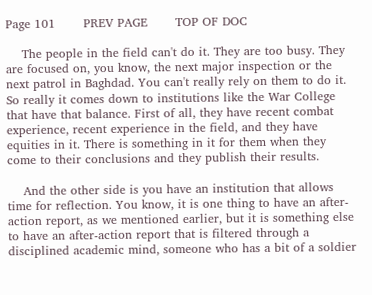Page 101       PREV PAGE       TOP OF DOC

    The people in the field can't do it. They are too busy. They are focused on, you know, the next major inspection or the next patrol in Baghdad. You can't really rely on them to do it. So really it comes down to institutions like the War College that have that balance. First of all, they have recent combat experience, recent experience in the field, and they have equities in it. There is something in it for them when they come to their conclusions and they publish their results.

    And the other side is you have an institution that allows time for reflection. You know, it is one thing to have an after-action report, as we mentioned earlier, but it is something else to have an after-action report that is filtered through a disciplined academic mind, someone who has a bit of a soldier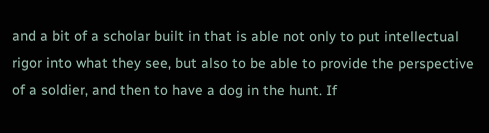and a bit of a scholar built in that is able not only to put intellectual rigor into what they see, but also to be able to provide the perspective of a soldier, and then to have a dog in the hunt. If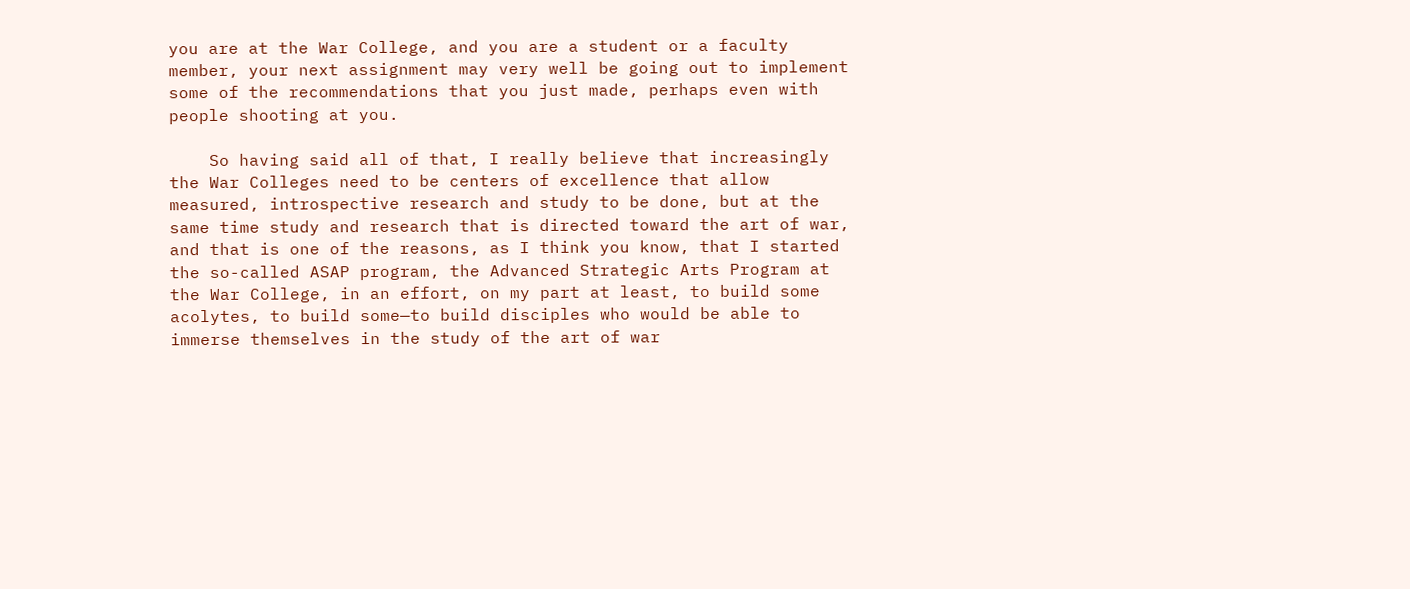you are at the War College, and you are a student or a faculty member, your next assignment may very well be going out to implement some of the recommendations that you just made, perhaps even with people shooting at you.

    So having said all of that, I really believe that increasingly the War Colleges need to be centers of excellence that allow measured, introspective research and study to be done, but at the same time study and research that is directed toward the art of war, and that is one of the reasons, as I think you know, that I started the so-called ASAP program, the Advanced Strategic Arts Program at the War College, in an effort, on my part at least, to build some acolytes, to build some—to build disciples who would be able to immerse themselves in the study of the art of war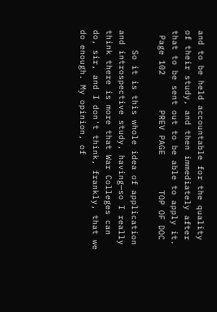and to be held accountable for the quality of their study, and then immediately after that to be sent out to be able to apply it.
 Page 102       PREV PAGE       TOP OF DOC

    So it is this whole idea of application and introspective study, having—so I really think there is more that War Colleges can do, sir, and I don't think, frankly, that we do enough. My opinion, of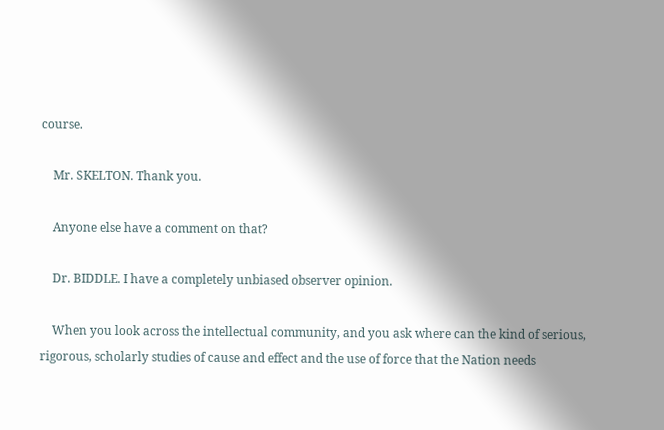course.

    Mr. SKELTON. Thank you.

    Anyone else have a comment on that?

    Dr. BIDDLE. I have a completely unbiased observer opinion.

    When you look across the intellectual community, and you ask where can the kind of serious, rigorous, scholarly studies of cause and effect and the use of force that the Nation needs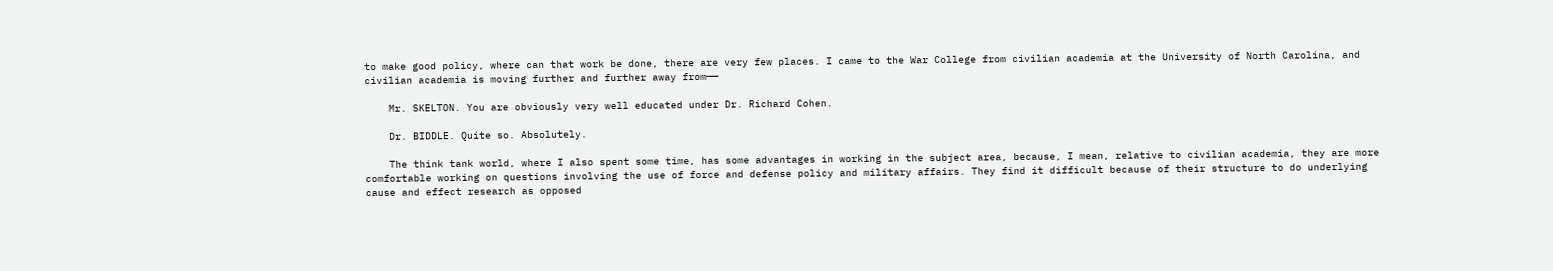to make good policy, where can that work be done, there are very few places. I came to the War College from civilian academia at the University of North Carolina, and civilian academia is moving further and further away from——

    Mr. SKELTON. You are obviously very well educated under Dr. Richard Cohen.

    Dr. BIDDLE. Quite so. Absolutely.

    The think tank world, where I also spent some time, has some advantages in working in the subject area, because, I mean, relative to civilian academia, they are more comfortable working on questions involving the use of force and defense policy and military affairs. They find it difficult because of their structure to do underlying cause and effect research as opposed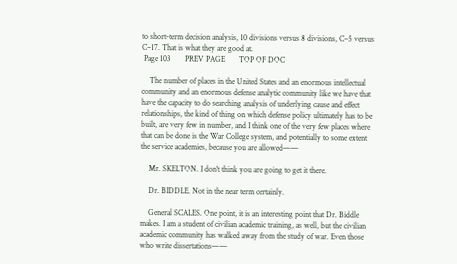to short-term decision analysis, 10 divisions versus 8 divisions, C–5 versus C–17. That is what they are good at.
 Page 103       PREV PAGE       TOP OF DOC

    The number of places in the United States and an enormous intellectual community and an enormous defense analytic community like we have that have the capacity to do searching analysis of underlying cause and effect relationships, the kind of thing on which defense policy ultimately has to be built, are very few in number, and I think one of the very few places where that can be done is the War College system, and potentially to some extent the service academies, because you are allowed——

    Mr. SKELTON. I don't think you are going to get it there.

    Dr. BIDDLE. Not in the near term certainly.

    General SCALES. One point, it is an interesting point that Dr. Biddle makes. I am a student of civilian academic training, as well, but the civilian academic community has walked away from the study of war. Even those who write dissertations——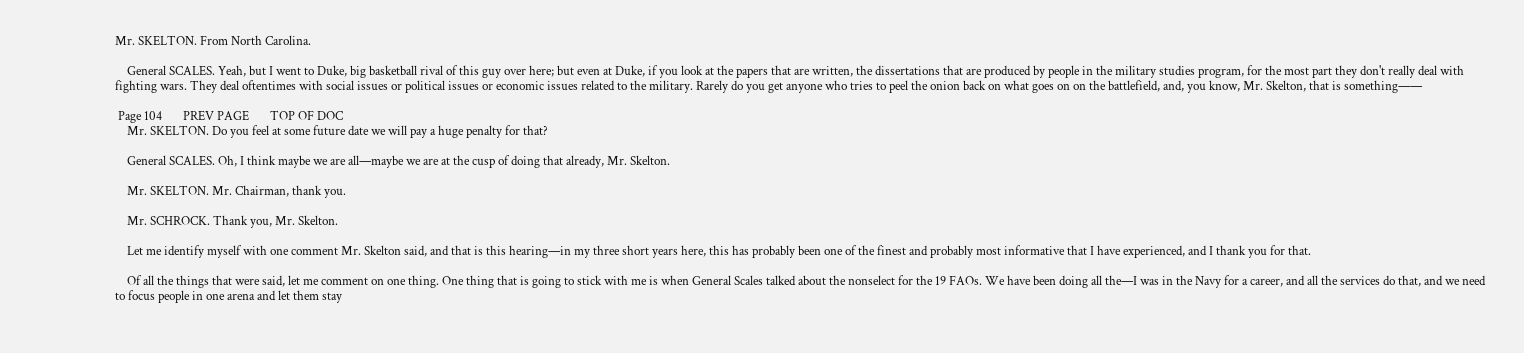Mr. SKELTON. From North Carolina.

    General SCALES. Yeah, but I went to Duke, big basketball rival of this guy over here; but even at Duke, if you look at the papers that are written, the dissertations that are produced by people in the military studies program, for the most part they don't really deal with fighting wars. They deal oftentimes with social issues or political issues or economic issues related to the military. Rarely do you get anyone who tries to peel the onion back on what goes on on the battlefield, and, you know, Mr. Skelton, that is something——

 Page 104       PREV PAGE       TOP OF DOC
    Mr. SKELTON. Do you feel at some future date we will pay a huge penalty for that?

    General SCALES. Oh, I think maybe we are all—maybe we are at the cusp of doing that already, Mr. Skelton.

    Mr. SKELTON. Mr. Chairman, thank you.

    Mr. SCHROCK. Thank you, Mr. Skelton.

    Let me identify myself with one comment Mr. Skelton said, and that is this hearing—in my three short years here, this has probably been one of the finest and probably most informative that I have experienced, and I thank you for that.

    Of all the things that were said, let me comment on one thing. One thing that is going to stick with me is when General Scales talked about the nonselect for the 19 FAOs. We have been doing all the—I was in the Navy for a career, and all the services do that, and we need to focus people in one arena and let them stay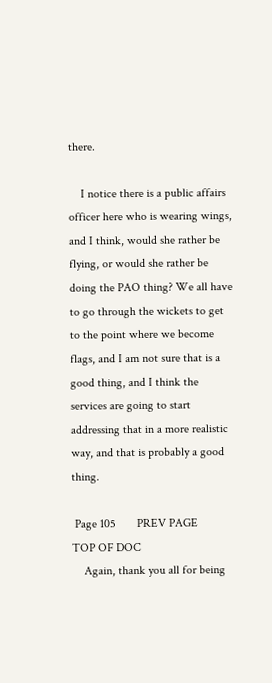there.

    I notice there is a public affairs officer here who is wearing wings, and I think, would she rather be flying, or would she rather be doing the PAO thing? We all have to go through the wickets to get to the point where we become flags, and I am not sure that is a good thing, and I think the services are going to start addressing that in a more realistic way, and that is probably a good thing.

 Page 105       PREV PAGE       TOP OF DOC
    Again, thank you all for being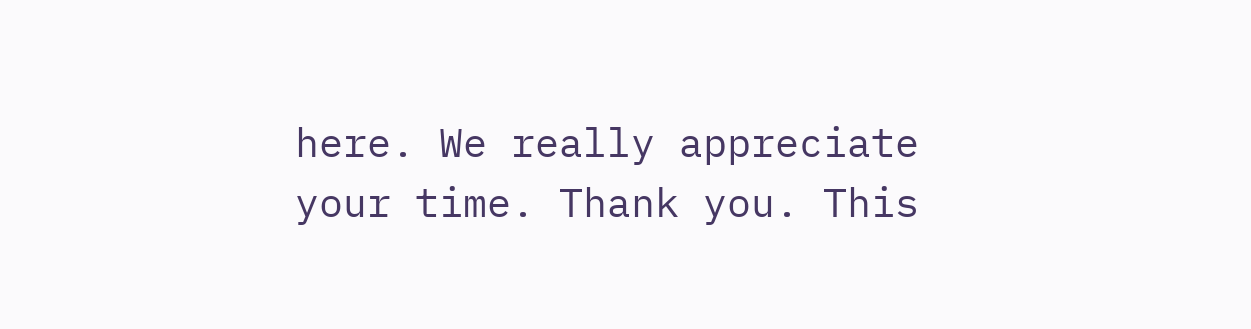here. We really appreciate your time. Thank you. This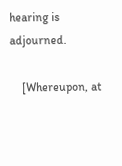hearing is adjourned.

    [Whereupon, at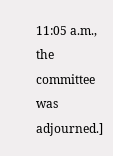11:05 a.m., the committee was adjourned.]